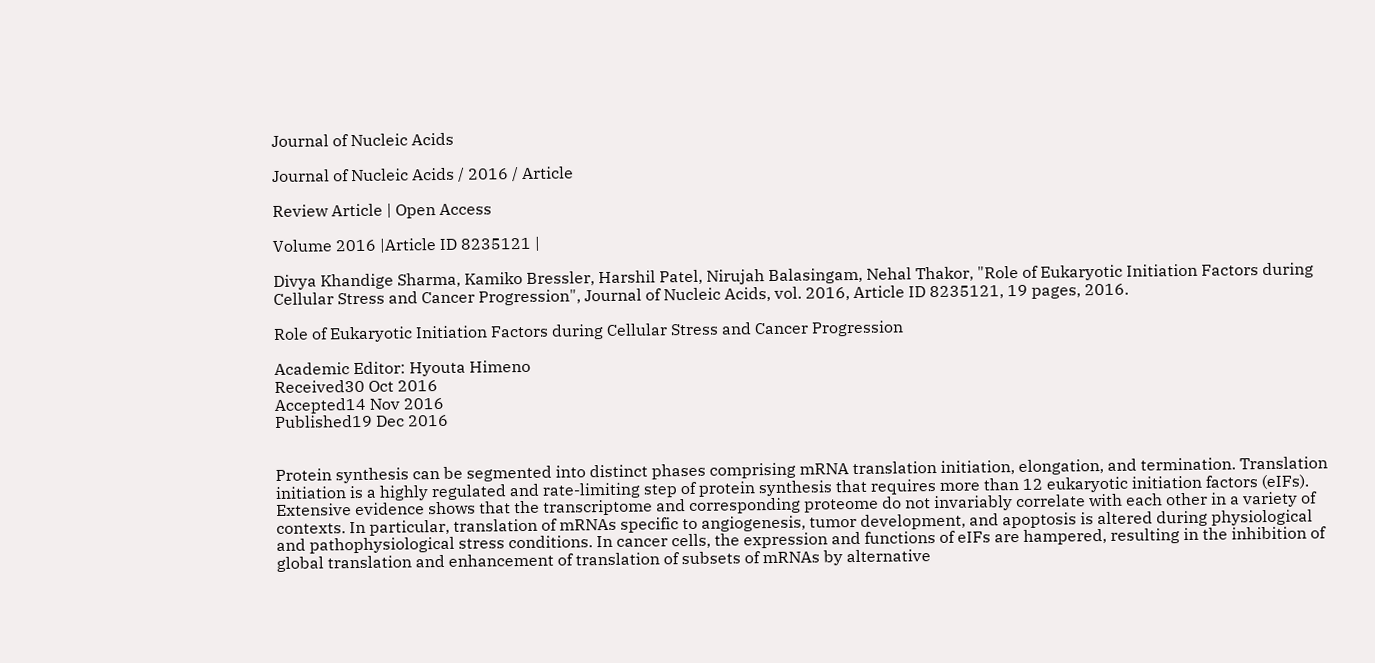Journal of Nucleic Acids

Journal of Nucleic Acids / 2016 / Article

Review Article | Open Access

Volume 2016 |Article ID 8235121 |

Divya Khandige Sharma, Kamiko Bressler, Harshil Patel, Nirujah Balasingam, Nehal Thakor, "Role of Eukaryotic Initiation Factors during Cellular Stress and Cancer Progression", Journal of Nucleic Acids, vol. 2016, Article ID 8235121, 19 pages, 2016.

Role of Eukaryotic Initiation Factors during Cellular Stress and Cancer Progression

Academic Editor: Hyouta Himeno
Received30 Oct 2016
Accepted14 Nov 2016
Published19 Dec 2016


Protein synthesis can be segmented into distinct phases comprising mRNA translation initiation, elongation, and termination. Translation initiation is a highly regulated and rate-limiting step of protein synthesis that requires more than 12 eukaryotic initiation factors (eIFs). Extensive evidence shows that the transcriptome and corresponding proteome do not invariably correlate with each other in a variety of contexts. In particular, translation of mRNAs specific to angiogenesis, tumor development, and apoptosis is altered during physiological and pathophysiological stress conditions. In cancer cells, the expression and functions of eIFs are hampered, resulting in the inhibition of global translation and enhancement of translation of subsets of mRNAs by alternative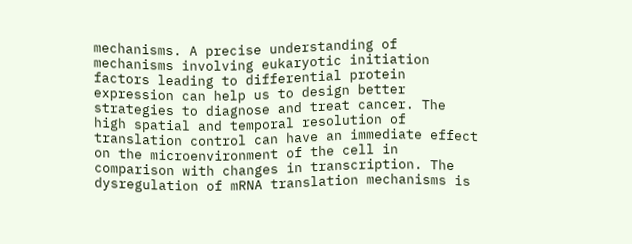mechanisms. A precise understanding of mechanisms involving eukaryotic initiation factors leading to differential protein expression can help us to design better strategies to diagnose and treat cancer. The high spatial and temporal resolution of translation control can have an immediate effect on the microenvironment of the cell in comparison with changes in transcription. The dysregulation of mRNA translation mechanisms is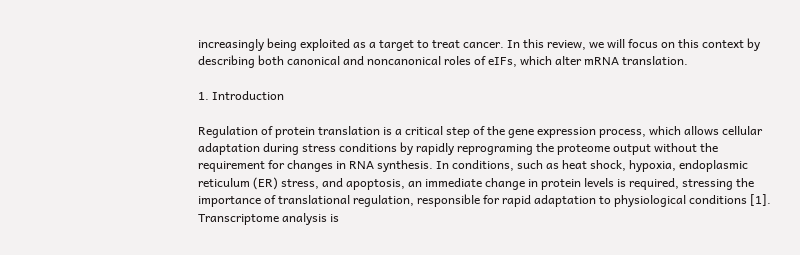increasingly being exploited as a target to treat cancer. In this review, we will focus on this context by describing both canonical and noncanonical roles of eIFs, which alter mRNA translation.

1. Introduction

Regulation of protein translation is a critical step of the gene expression process, which allows cellular adaptation during stress conditions by rapidly reprograming the proteome output without the requirement for changes in RNA synthesis. In conditions, such as heat shock, hypoxia, endoplasmic reticulum (ER) stress, and apoptosis, an immediate change in protein levels is required, stressing the importance of translational regulation, responsible for rapid adaptation to physiological conditions [1]. Transcriptome analysis is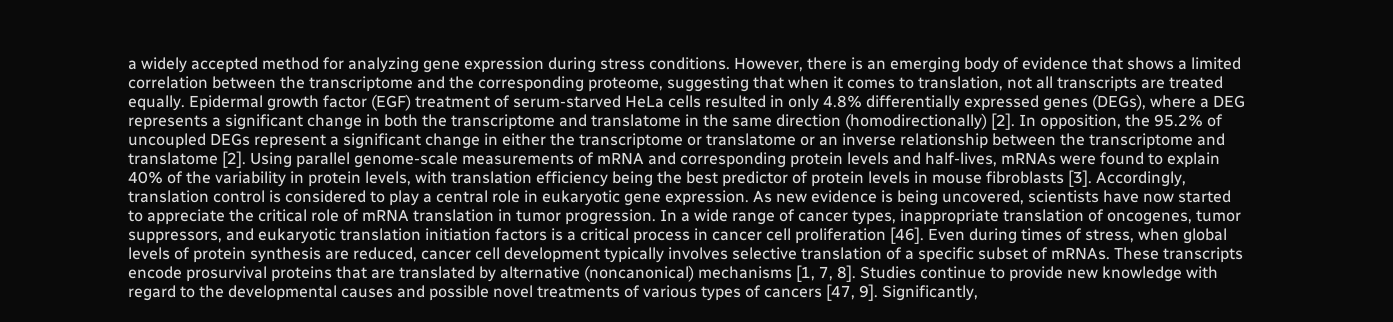a widely accepted method for analyzing gene expression during stress conditions. However, there is an emerging body of evidence that shows a limited correlation between the transcriptome and the corresponding proteome, suggesting that when it comes to translation, not all transcripts are treated equally. Epidermal growth factor (EGF) treatment of serum-starved HeLa cells resulted in only 4.8% differentially expressed genes (DEGs), where a DEG represents a significant change in both the transcriptome and translatome in the same direction (homodirectionally) [2]. In opposition, the 95.2% of uncoupled DEGs represent a significant change in either the transcriptome or translatome or an inverse relationship between the transcriptome and translatome [2]. Using parallel genome-scale measurements of mRNA and corresponding protein levels and half-lives, mRNAs were found to explain 40% of the variability in protein levels, with translation efficiency being the best predictor of protein levels in mouse fibroblasts [3]. Accordingly, translation control is considered to play a central role in eukaryotic gene expression. As new evidence is being uncovered, scientists have now started to appreciate the critical role of mRNA translation in tumor progression. In a wide range of cancer types, inappropriate translation of oncogenes, tumor suppressors, and eukaryotic translation initiation factors is a critical process in cancer cell proliferation [46]. Even during times of stress, when global levels of protein synthesis are reduced, cancer cell development typically involves selective translation of a specific subset of mRNAs. These transcripts encode prosurvival proteins that are translated by alternative (noncanonical) mechanisms [1, 7, 8]. Studies continue to provide new knowledge with regard to the developmental causes and possible novel treatments of various types of cancers [47, 9]. Significantly,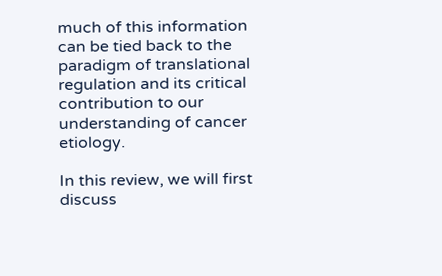much of this information can be tied back to the paradigm of translational regulation and its critical contribution to our understanding of cancer etiology.

In this review, we will first discuss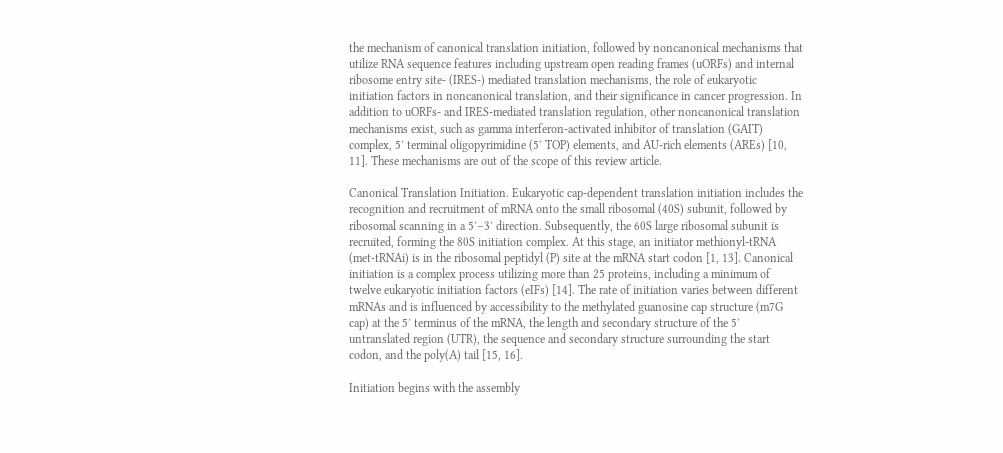the mechanism of canonical translation initiation, followed by noncanonical mechanisms that utilize RNA sequence features including upstream open reading frames (uORFs) and internal ribosome entry site- (IRES-) mediated translation mechanisms, the role of eukaryotic initiation factors in noncanonical translation, and their significance in cancer progression. In addition to uORFs- and IRES-mediated translation regulation, other noncanonical translation mechanisms exist, such as gamma interferon-activated inhibitor of translation (GAIT) complex, 5′ terminal oligopyrimidine (5′ TOP) elements, and AU-rich elements (AREs) [10, 11]. These mechanisms are out of the scope of this review article.

Canonical Translation Initiation. Eukaryotic cap-dependent translation initiation includes the recognition and recruitment of mRNA onto the small ribosomal (40S) subunit, followed by ribosomal scanning in a 5′–3′ direction. Subsequently, the 60S large ribosomal subunit is recruited, forming the 80S initiation complex. At this stage, an initiator methionyl-tRNA (met-tRNAi) is in the ribosomal peptidyl (P) site at the mRNA start codon [1, 13]. Canonical initiation is a complex process utilizing more than 25 proteins, including a minimum of twelve eukaryotic initiation factors (eIFs) [14]. The rate of initiation varies between different mRNAs and is influenced by accessibility to the methylated guanosine cap structure (m7G cap) at the 5′ terminus of the mRNA, the length and secondary structure of the 5′ untranslated region (UTR), the sequence and secondary structure surrounding the start codon, and the poly(A) tail [15, 16].

Initiation begins with the assembly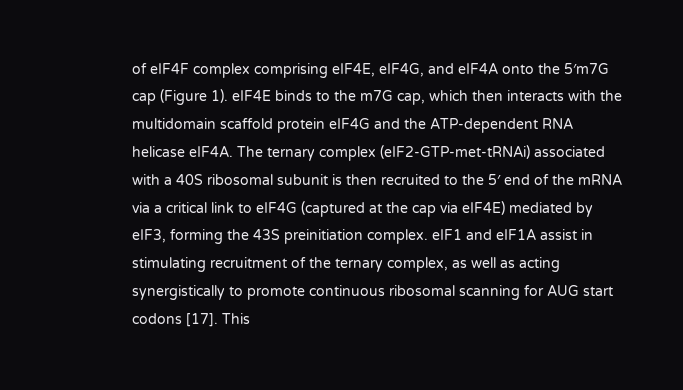of eIF4F complex comprising eIF4E, eIF4G, and eIF4A onto the 5′m7G cap (Figure 1). eIF4E binds to the m7G cap, which then interacts with the multidomain scaffold protein eIF4G and the ATP-dependent RNA helicase eIF4A. The ternary complex (eIF2-GTP-met-tRNAi) associated with a 40S ribosomal subunit is then recruited to the 5′ end of the mRNA via a critical link to eIF4G (captured at the cap via eIF4E) mediated by eIF3, forming the 43S preinitiation complex. eIF1 and eIF1A assist in stimulating recruitment of the ternary complex, as well as acting synergistically to promote continuous ribosomal scanning for AUG start codons [17]. This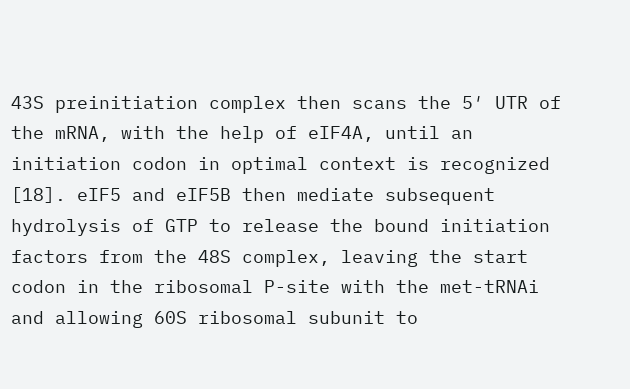43S preinitiation complex then scans the 5′ UTR of the mRNA, with the help of eIF4A, until an initiation codon in optimal context is recognized [18]. eIF5 and eIF5B then mediate subsequent hydrolysis of GTP to release the bound initiation factors from the 48S complex, leaving the start codon in the ribosomal P-site with the met-tRNAi and allowing 60S ribosomal subunit to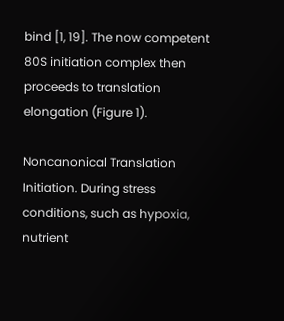bind [1, 19]. The now competent 80S initiation complex then proceeds to translation elongation (Figure 1).

Noncanonical Translation Initiation. During stress conditions, such as hypoxia, nutrient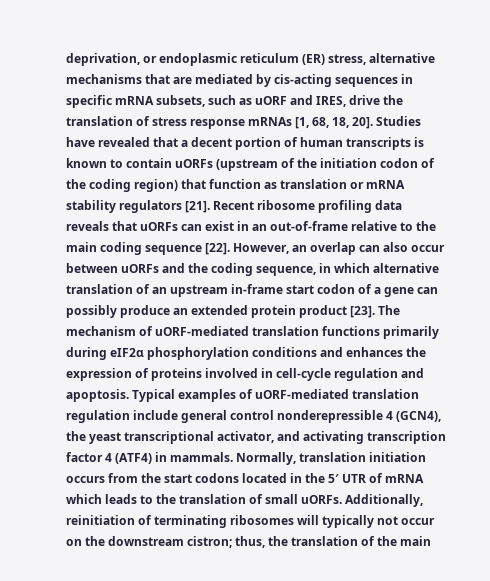deprivation, or endoplasmic reticulum (ER) stress, alternative mechanisms that are mediated by cis-acting sequences in specific mRNA subsets, such as uORF and IRES, drive the translation of stress response mRNAs [1, 68, 18, 20]. Studies have revealed that a decent portion of human transcripts is known to contain uORFs (upstream of the initiation codon of the coding region) that function as translation or mRNA stability regulators [21]. Recent ribosome profiling data reveals that uORFs can exist in an out-of-frame relative to the main coding sequence [22]. However, an overlap can also occur between uORFs and the coding sequence, in which alternative translation of an upstream in-frame start codon of a gene can possibly produce an extended protein product [23]. The mechanism of uORF-mediated translation functions primarily during eIF2α phosphorylation conditions and enhances the expression of proteins involved in cell-cycle regulation and apoptosis. Typical examples of uORF-mediated translation regulation include general control nonderepressible 4 (GCN4), the yeast transcriptional activator, and activating transcription factor 4 (ATF4) in mammals. Normally, translation initiation occurs from the start codons located in the 5′ UTR of mRNA which leads to the translation of small uORFs. Additionally, reinitiation of terminating ribosomes will typically not occur on the downstream cistron; thus, the translation of the main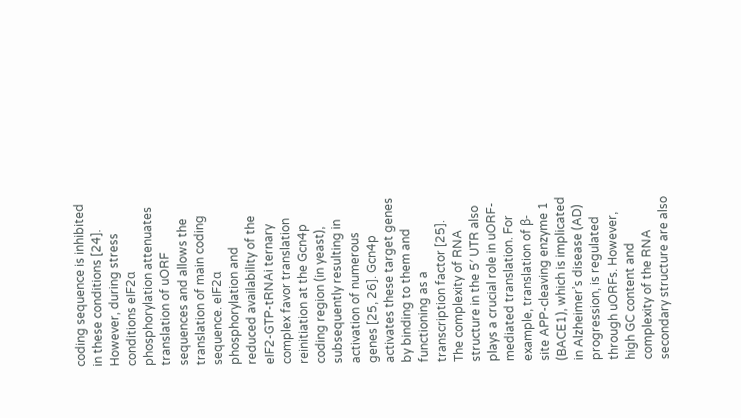coding sequence is inhibited in these conditions [24]. However, during stress conditions eIF2α phosphorylation attenuates translation of uORF sequences and allows the translation of main coding sequence. eIF2α phosphorylation and reduced availability of the eIF2-GTP-tRNAi ternary complex favor translation reinitiation at the Gcn4p coding region (in yeast), subsequently resulting in activation of numerous genes [25, 26]. Gcn4p activates these target genes by binding to them and functioning as a transcription factor [25]. The complexity of RNA structure in the 5′ UTR also plays a crucial role in uORF-mediated translation. For example, translation of β-site APP-cleaving enzyme 1 (BACE1), which is implicated in Alzheimer’s disease (AD) progression, is regulated through uORFs. However, high GC content and complexity of the RNA secondary structure are also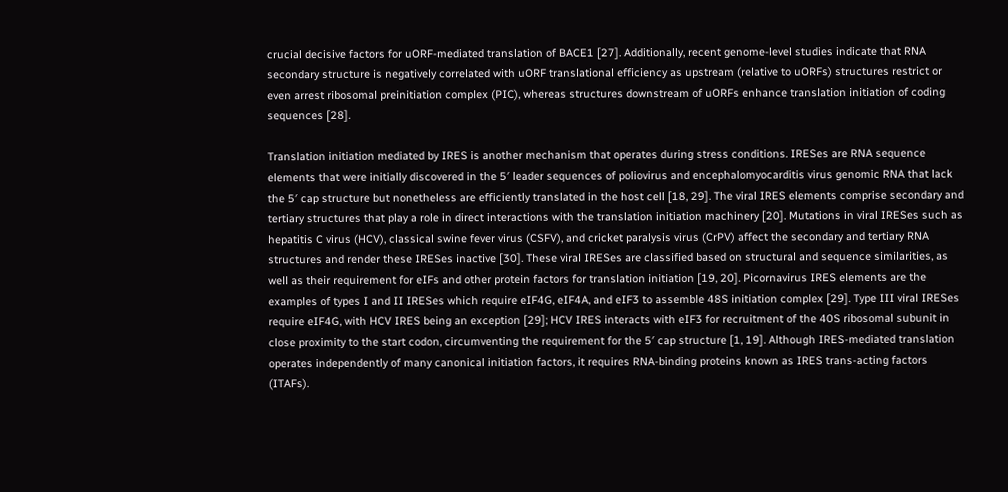crucial decisive factors for uORF-mediated translation of BACE1 [27]. Additionally, recent genome-level studies indicate that RNA secondary structure is negatively correlated with uORF translational efficiency as upstream (relative to uORFs) structures restrict or even arrest ribosomal preinitiation complex (PIC), whereas structures downstream of uORFs enhance translation initiation of coding sequences [28].

Translation initiation mediated by IRES is another mechanism that operates during stress conditions. IRESes are RNA sequence elements that were initially discovered in the 5′ leader sequences of poliovirus and encephalomyocarditis virus genomic RNA that lack the 5′ cap structure but nonetheless are efficiently translated in the host cell [18, 29]. The viral IRES elements comprise secondary and tertiary structures that play a role in direct interactions with the translation initiation machinery [20]. Mutations in viral IRESes such as hepatitis C virus (HCV), classical swine fever virus (CSFV), and cricket paralysis virus (CrPV) affect the secondary and tertiary RNA structures and render these IRESes inactive [30]. These viral IRESes are classified based on structural and sequence similarities, as well as their requirement for eIFs and other protein factors for translation initiation [19, 20]. Picornavirus IRES elements are the examples of types I and II IRESes which require eIF4G, eIF4A, and eIF3 to assemble 48S initiation complex [29]. Type III viral IRESes require eIF4G, with HCV IRES being an exception [29]; HCV IRES interacts with eIF3 for recruitment of the 40S ribosomal subunit in close proximity to the start codon, circumventing the requirement for the 5′ cap structure [1, 19]. Although IRES-mediated translation operates independently of many canonical initiation factors, it requires RNA-binding proteins known as IRES trans-acting factors (ITAFs).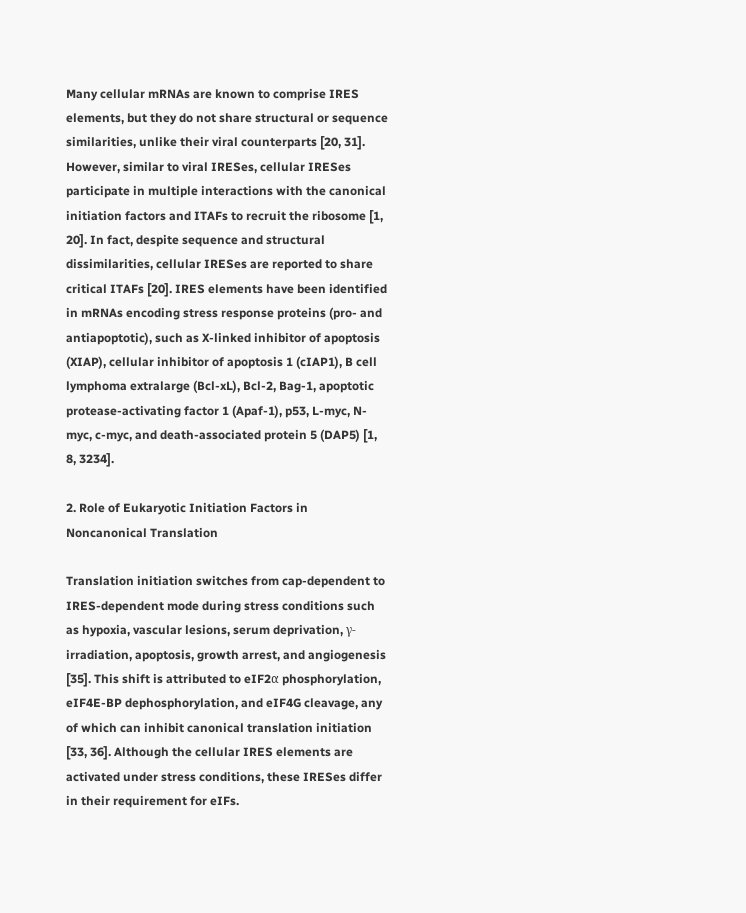Many cellular mRNAs are known to comprise IRES elements, but they do not share structural or sequence similarities, unlike their viral counterparts [20, 31]. However, similar to viral IRESes, cellular IRESes participate in multiple interactions with the canonical initiation factors and ITAFs to recruit the ribosome [1, 20]. In fact, despite sequence and structural dissimilarities, cellular IRESes are reported to share critical ITAFs [20]. IRES elements have been identified in mRNAs encoding stress response proteins (pro- and antiapoptotic), such as X-linked inhibitor of apoptosis (XIAP), cellular inhibitor of apoptosis 1 (cIAP1), B cell lymphoma extralarge (Bcl-xL), Bcl-2, Bag-1, apoptotic protease-activating factor 1 (Apaf-1), p53, L-myc, N-myc, c-myc, and death-associated protein 5 (DAP5) [1, 8, 3234].

2. Role of Eukaryotic Initiation Factors in Noncanonical Translation

Translation initiation switches from cap-dependent to IRES-dependent mode during stress conditions such as hypoxia, vascular lesions, serum deprivation, γ-irradiation, apoptosis, growth arrest, and angiogenesis [35]. This shift is attributed to eIF2α phosphorylation, eIF4E-BP dephosphorylation, and eIF4G cleavage, any of which can inhibit canonical translation initiation [33, 36]. Although the cellular IRES elements are activated under stress conditions, these IRESes differ in their requirement for eIFs.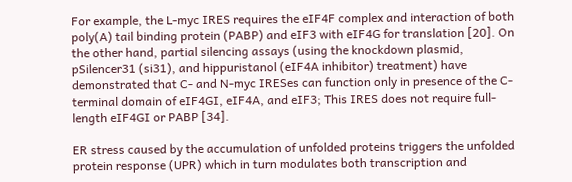For example, the L-myc IRES requires the eIF4F complex and interaction of both poly(A) tail binding protein (PABP) and eIF3 with eIF4G for translation [20]. On the other hand, partial silencing assays (using the knockdown plasmid, pSilencer31 (si31), and hippuristanol (eIF4A inhibitor) treatment) have demonstrated that C- and N-myc IRESes can function only in presence of the C-terminal domain of eIF4GI, eIF4A, and eIF3; This IRES does not require full-length eIF4GI or PABP [34].

ER stress caused by the accumulation of unfolded proteins triggers the unfolded protein response (UPR) which in turn modulates both transcription and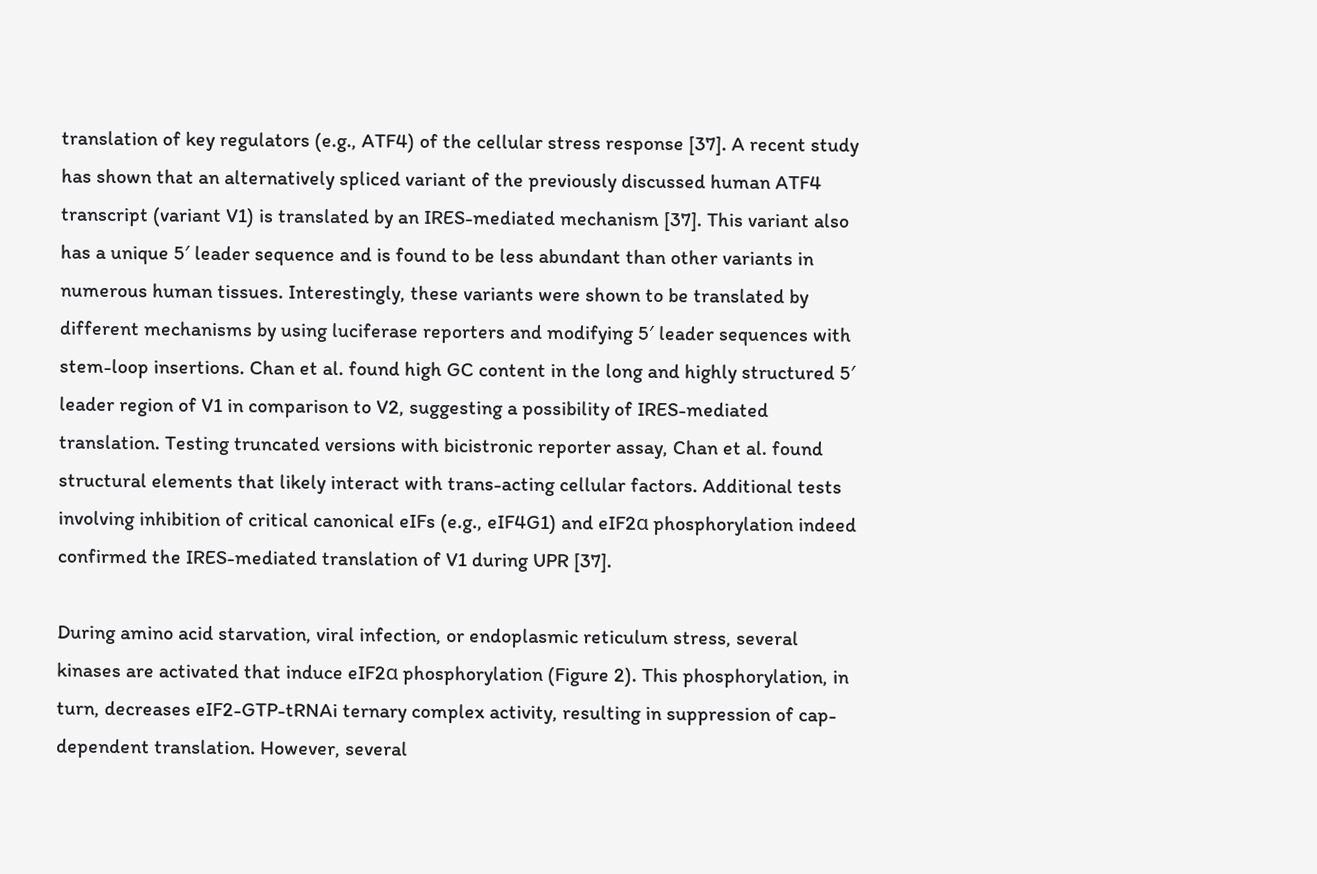translation of key regulators (e.g., ATF4) of the cellular stress response [37]. A recent study has shown that an alternatively spliced variant of the previously discussed human ATF4 transcript (variant V1) is translated by an IRES-mediated mechanism [37]. This variant also has a unique 5′ leader sequence and is found to be less abundant than other variants in numerous human tissues. Interestingly, these variants were shown to be translated by different mechanisms by using luciferase reporters and modifying 5′ leader sequences with stem-loop insertions. Chan et al. found high GC content in the long and highly structured 5′ leader region of V1 in comparison to V2, suggesting a possibility of IRES-mediated translation. Testing truncated versions with bicistronic reporter assay, Chan et al. found structural elements that likely interact with trans-acting cellular factors. Additional tests involving inhibition of critical canonical eIFs (e.g., eIF4G1) and eIF2α phosphorylation indeed confirmed the IRES-mediated translation of V1 during UPR [37].

During amino acid starvation, viral infection, or endoplasmic reticulum stress, several kinases are activated that induce eIF2α phosphorylation (Figure 2). This phosphorylation, in turn, decreases eIF2-GTP-tRNAi ternary complex activity, resulting in suppression of cap-dependent translation. However, several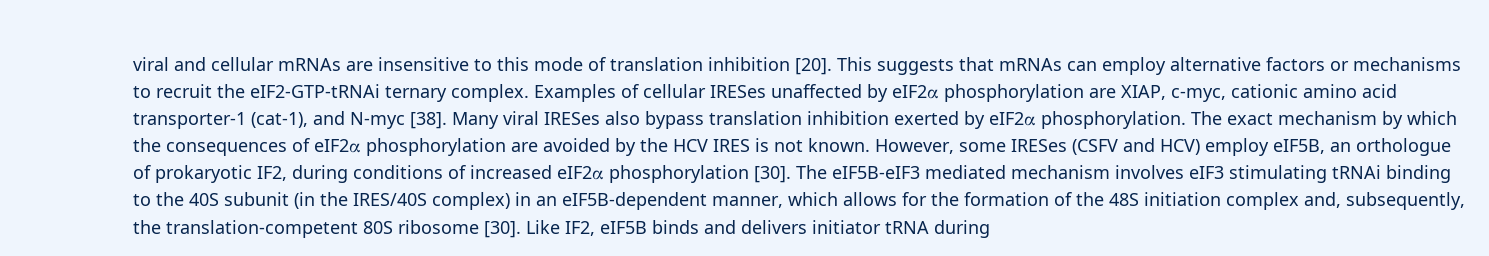viral and cellular mRNAs are insensitive to this mode of translation inhibition [20]. This suggests that mRNAs can employ alternative factors or mechanisms to recruit the eIF2-GTP-tRNAi ternary complex. Examples of cellular IRESes unaffected by eIF2α phosphorylation are XIAP, c-myc, cationic amino acid transporter-1 (cat-1), and N-myc [38]. Many viral IRESes also bypass translation inhibition exerted by eIF2α phosphorylation. The exact mechanism by which the consequences of eIF2α phosphorylation are avoided by the HCV IRES is not known. However, some IRESes (CSFV and HCV) employ eIF5B, an orthologue of prokaryotic IF2, during conditions of increased eIF2α phosphorylation [30]. The eIF5B-eIF3 mediated mechanism involves eIF3 stimulating tRNAi binding to the 40S subunit (in the IRES/40S complex) in an eIF5B-dependent manner, which allows for the formation of the 48S initiation complex and, subsequently, the translation-competent 80S ribosome [30]. Like IF2, eIF5B binds and delivers initiator tRNA during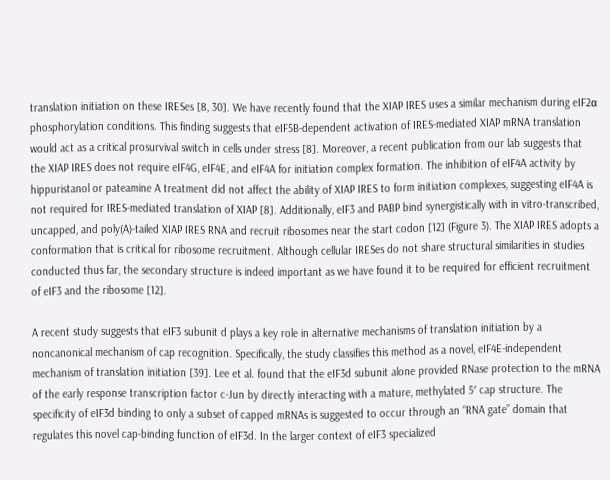translation initiation on these IRESes [8, 30]. We have recently found that the XIAP IRES uses a similar mechanism during eIF2α phosphorylation conditions. This finding suggests that eIF5B-dependent activation of IRES-mediated XIAP mRNA translation would act as a critical prosurvival switch in cells under stress [8]. Moreover, a recent publication from our lab suggests that the XIAP IRES does not require eIF4G, eIF4E, and eIF4A for initiation complex formation. The inhibition of eIF4A activity by hippuristanol or pateamine A treatment did not affect the ability of XIAP IRES to form initiation complexes, suggesting eIF4A is not required for IRES-mediated translation of XIAP [8]. Additionally, eIF3 and PABP bind synergistically with in vitro-transcribed, uncapped, and poly(A)-tailed XIAP IRES RNA and recruit ribosomes near the start codon [12] (Figure 3). The XIAP IRES adopts a conformation that is critical for ribosome recruitment. Although cellular IRESes do not share structural similarities in studies conducted thus far, the secondary structure is indeed important as we have found it to be required for efficient recruitment of eIF3 and the ribosome [12].

A recent study suggests that eIF3 subunit d plays a key role in alternative mechanisms of translation initiation by a noncanonical mechanism of cap recognition. Specifically, the study classifies this method as a novel, eIF4E-independent mechanism of translation initiation [39]. Lee et al. found that the eIF3d subunit alone provided RNase protection to the mRNA of the early response transcription factor c-Jun by directly interacting with a mature, methylated 5′ cap structure. The specificity of eIF3d binding to only a subset of capped mRNAs is suggested to occur through an “RNA gate” domain that regulates this novel cap-binding function of eIF3d. In the larger context of eIF3 specialized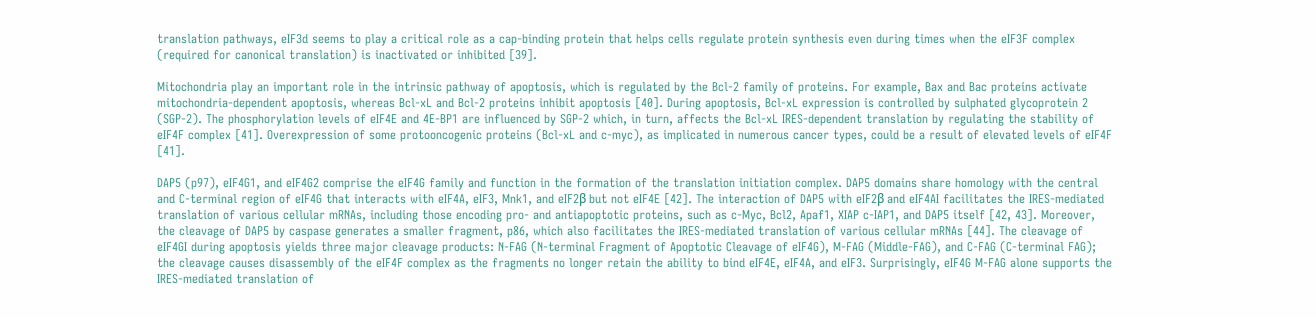translation pathways, eIF3d seems to play a critical role as a cap-binding protein that helps cells regulate protein synthesis even during times when the eIF3F complex (required for canonical translation) is inactivated or inhibited [39].

Mitochondria play an important role in the intrinsic pathway of apoptosis, which is regulated by the Bcl-2 family of proteins. For example, Bax and Bac proteins activate mitochondria-dependent apoptosis, whereas Bcl-xL and Bcl-2 proteins inhibit apoptosis [40]. During apoptosis, Bcl-xL expression is controlled by sulphated glycoprotein 2 (SGP-2). The phosphorylation levels of eIF4E and 4E-BP1 are influenced by SGP-2 which, in turn, affects the Bcl-xL IRES-dependent translation by regulating the stability of eIF4F complex [41]. Overexpression of some protooncogenic proteins (Bcl-xL and c-myc), as implicated in numerous cancer types, could be a result of elevated levels of eIF4F [41].

DAP5 (p97), eIF4G1, and eIF4G2 comprise the eIF4G family and function in the formation of the translation initiation complex. DAP5 domains share homology with the central and C-terminal region of eIF4G that interacts with eIF4A, eIF3, Mnk1, and eIF2β but not eIF4E [42]. The interaction of DAP5 with eIF2β and eIF4AI facilitates the IRES-mediated translation of various cellular mRNAs, including those encoding pro- and antiapoptotic proteins, such as c-Myc, Bcl2, Apaf1, XIAP c-IAP1, and DAP5 itself [42, 43]. Moreover, the cleavage of DAP5 by caspase generates a smaller fragment, p86, which also facilitates the IRES-mediated translation of various cellular mRNAs [44]. The cleavage of eIF4GI during apoptosis yields three major cleavage products: N-FAG (N-terminal Fragment of Apoptotic Cleavage of eIF4G), M-FAG (Middle-FAG), and C-FAG (C-terminal FAG); the cleavage causes disassembly of the eIF4F complex as the fragments no longer retain the ability to bind eIF4E, eIF4A, and eIF3. Surprisingly, eIF4G M-FAG alone supports the IRES-mediated translation of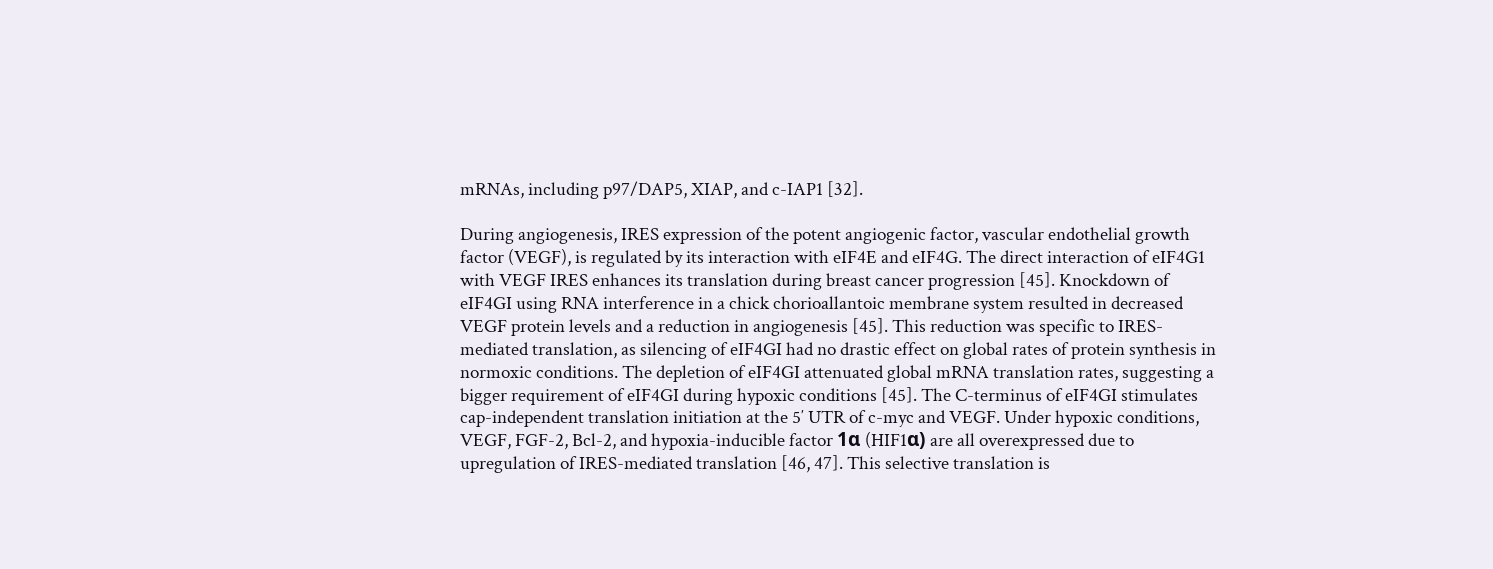mRNAs, including p97/DAP5, XIAP, and c-IAP1 [32].

During angiogenesis, IRES expression of the potent angiogenic factor, vascular endothelial growth factor (VEGF), is regulated by its interaction with eIF4E and eIF4G. The direct interaction of eIF4G1 with VEGF IRES enhances its translation during breast cancer progression [45]. Knockdown of eIF4GI using RNA interference in a chick chorioallantoic membrane system resulted in decreased VEGF protein levels and a reduction in angiogenesis [45]. This reduction was specific to IRES-mediated translation, as silencing of eIF4GI had no drastic effect on global rates of protein synthesis in normoxic conditions. The depletion of eIF4GI attenuated global mRNA translation rates, suggesting a bigger requirement of eIF4GI during hypoxic conditions [45]. The C-terminus of eIF4GI stimulates cap-independent translation initiation at the 5′ UTR of c-myc and VEGF. Under hypoxic conditions, VEGF, FGF-2, Bcl-2, and hypoxia-inducible factor 1α (HIF1α) are all overexpressed due to upregulation of IRES-mediated translation [46, 47]. This selective translation is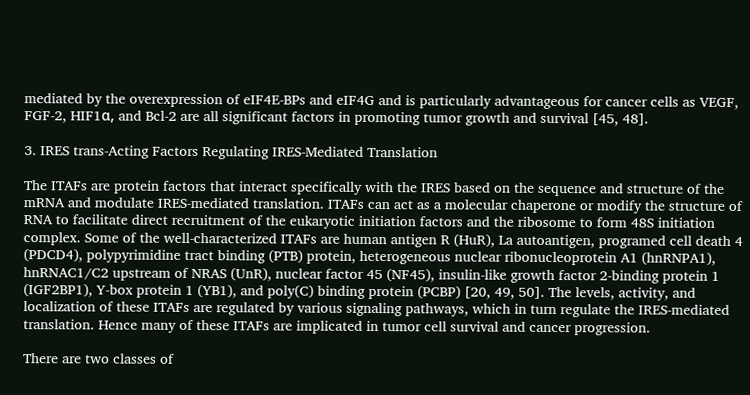mediated by the overexpression of eIF4E-BPs and eIF4G and is particularly advantageous for cancer cells as VEGF, FGF-2, HIF1α, and Bcl-2 are all significant factors in promoting tumor growth and survival [45, 48].

3. IRES trans-Acting Factors Regulating IRES-Mediated Translation

The ITAFs are protein factors that interact specifically with the IRES based on the sequence and structure of the mRNA and modulate IRES-mediated translation. ITAFs can act as a molecular chaperone or modify the structure of RNA to facilitate direct recruitment of the eukaryotic initiation factors and the ribosome to form 48S initiation complex. Some of the well-characterized ITAFs are human antigen R (HuR), La autoantigen, programed cell death 4 (PDCD4), polypyrimidine tract binding (PTB) protein, heterogeneous nuclear ribonucleoprotein A1 (hnRNPA1), hnRNAC1/C2 upstream of NRAS (UnR), nuclear factor 45 (NF45), insulin-like growth factor 2-binding protein 1 (IGF2BP1), Y-box protein 1 (YB1), and poly(C) binding protein (PCBP) [20, 49, 50]. The levels, activity, and localization of these ITAFs are regulated by various signaling pathways, which in turn regulate the IRES-mediated translation. Hence many of these ITAFs are implicated in tumor cell survival and cancer progression.

There are two classes of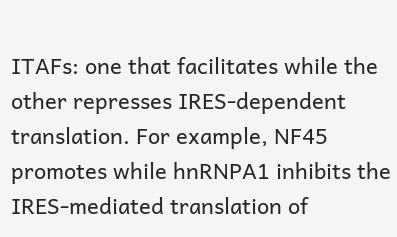ITAFs: one that facilitates while the other represses IRES-dependent translation. For example, NF45 promotes while hnRNPA1 inhibits the IRES-mediated translation of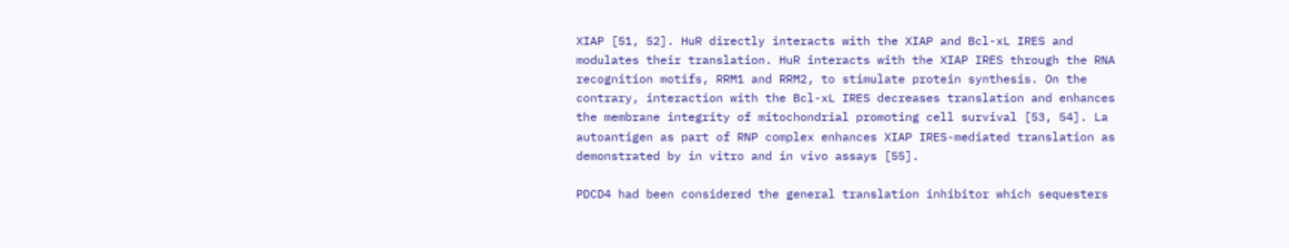XIAP [51, 52]. HuR directly interacts with the XIAP and Bcl-xL IRES and modulates their translation. HuR interacts with the XIAP IRES through the RNA recognition motifs, RRM1 and RRM2, to stimulate protein synthesis. On the contrary, interaction with the Bcl-xL IRES decreases translation and enhances the membrane integrity of mitochondrial promoting cell survival [53, 54]. La autoantigen as part of RNP complex enhances XIAP IRES-mediated translation as demonstrated by in vitro and in vivo assays [55].

PDCD4 had been considered the general translation inhibitor which sequesters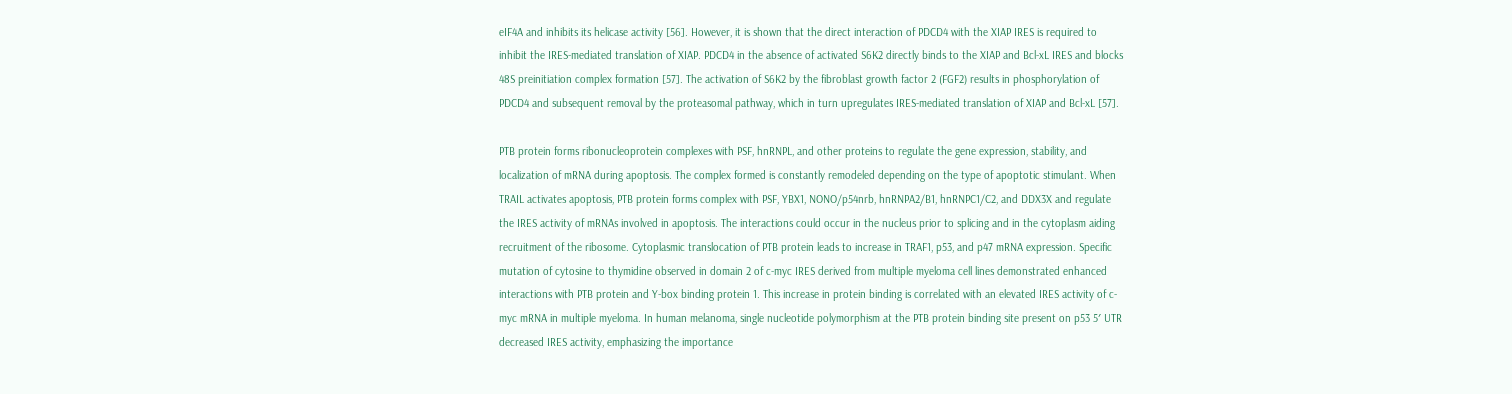eIF4A and inhibits its helicase activity [56]. However, it is shown that the direct interaction of PDCD4 with the XIAP IRES is required to inhibit the IRES-mediated translation of XIAP. PDCD4 in the absence of activated S6K2 directly binds to the XIAP and Bcl-xL IRES and blocks 48S preinitiation complex formation [57]. The activation of S6K2 by the fibroblast growth factor 2 (FGF2) results in phosphorylation of PDCD4 and subsequent removal by the proteasomal pathway, which in turn upregulates IRES-mediated translation of XIAP and Bcl-xL [57].

PTB protein forms ribonucleoprotein complexes with PSF, hnRNPL, and other proteins to regulate the gene expression, stability, and localization of mRNA during apoptosis. The complex formed is constantly remodeled depending on the type of apoptotic stimulant. When TRAIL activates apoptosis, PTB protein forms complex with PSF, YBX1, NONO/p54nrb, hnRNPA2/B1, hnRNPC1/C2, and DDX3X and regulate the IRES activity of mRNAs involved in apoptosis. The interactions could occur in the nucleus prior to splicing and in the cytoplasm aiding recruitment of the ribosome. Cytoplasmic translocation of PTB protein leads to increase in TRAF1, p53, and p47 mRNA expression. Specific mutation of cytosine to thymidine observed in domain 2 of c-myc IRES derived from multiple myeloma cell lines demonstrated enhanced interactions with PTB protein and Y-box binding protein 1. This increase in protein binding is correlated with an elevated IRES activity of c-myc mRNA in multiple myeloma. In human melanoma, single nucleotide polymorphism at the PTB protein binding site present on p53 5′ UTR decreased IRES activity, emphasizing the importance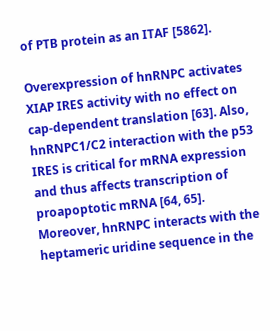of PTB protein as an ITAF [5862].

Overexpression of hnRNPC activates XIAP IRES activity with no effect on cap-dependent translation [63]. Also, hnRNPC1/C2 interaction with the p53 IRES is critical for mRNA expression and thus affects transcription of proapoptotic mRNA [64, 65]. Moreover, hnRNPC interacts with the heptameric uridine sequence in the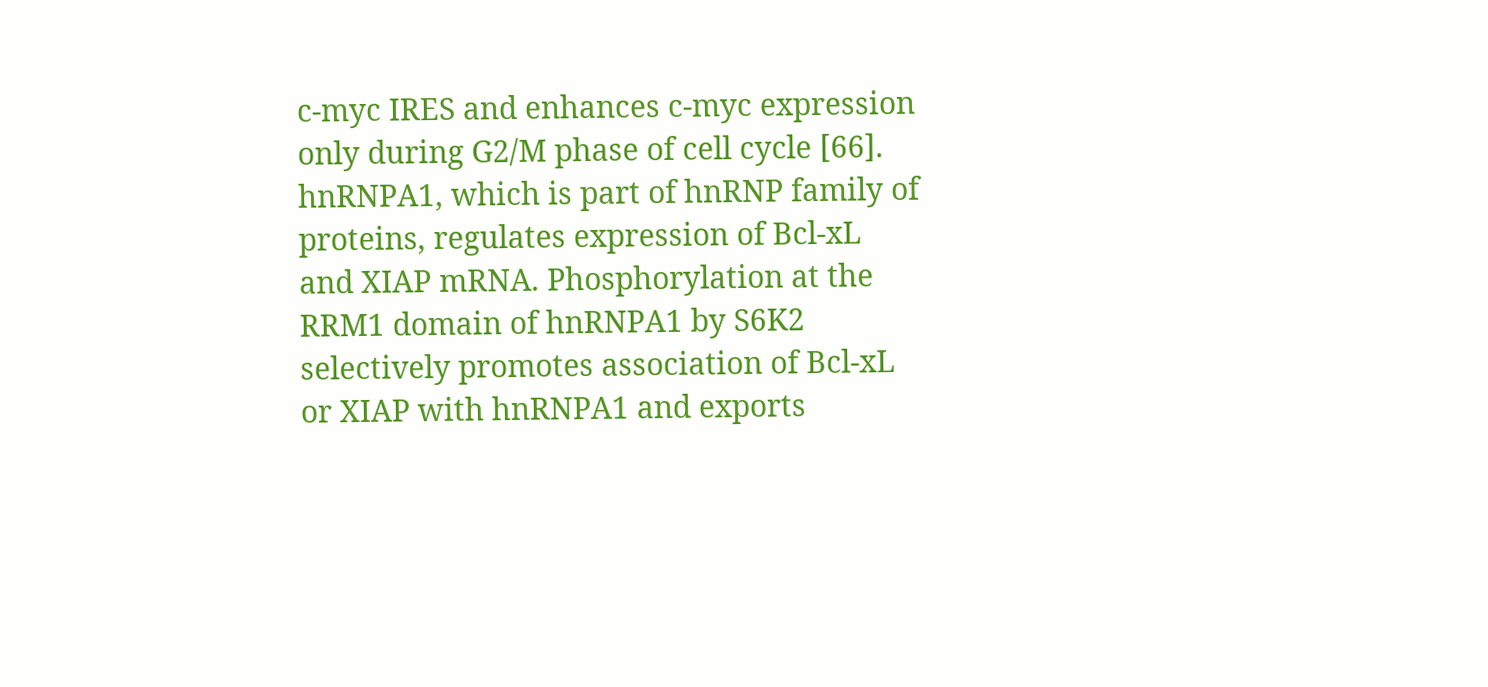c-myc IRES and enhances c-myc expression only during G2/M phase of cell cycle [66]. hnRNPA1, which is part of hnRNP family of proteins, regulates expression of Bcl-xL and XIAP mRNA. Phosphorylation at the RRM1 domain of hnRNPA1 by S6K2 selectively promotes association of Bcl-xL or XIAP with hnRNPA1 and exports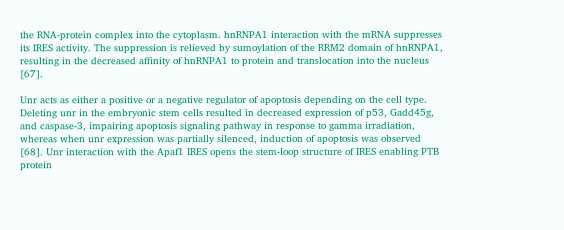the RNA-protein complex into the cytoplasm. hnRNPA1 interaction with the mRNA suppresses its IRES activity. The suppression is relieved by sumoylation of the RRM2 domain of hnRNPA1, resulting in the decreased affinity of hnRNPA1 to protein and translocation into the nucleus [67].

Unr acts as either a positive or a negative regulator of apoptosis depending on the cell type. Deleting unr in the embryonic stem cells resulted in decreased expression of p53, Gadd45g, and caspase-3, impairing apoptosis signaling pathway in response to gamma irradiation, whereas when unr expression was partially silenced, induction of apoptosis was observed [68]. Unr interaction with the Apaf1 IRES opens the stem-loop structure of IRES enabling PTB protein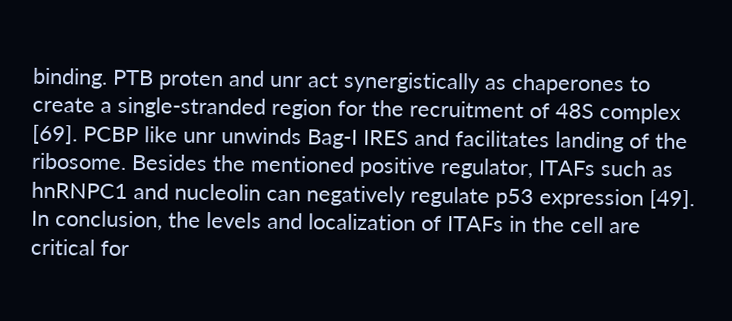binding. PTB proten and unr act synergistically as chaperones to create a single-stranded region for the recruitment of 48S complex [69]. PCBP like unr unwinds Bag-I IRES and facilitates landing of the ribosome. Besides the mentioned positive regulator, ITAFs such as hnRNPC1 and nucleolin can negatively regulate p53 expression [49]. In conclusion, the levels and localization of ITAFs in the cell are critical for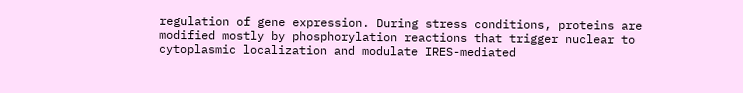regulation of gene expression. During stress conditions, proteins are modified mostly by phosphorylation reactions that trigger nuclear to cytoplasmic localization and modulate IRES-mediated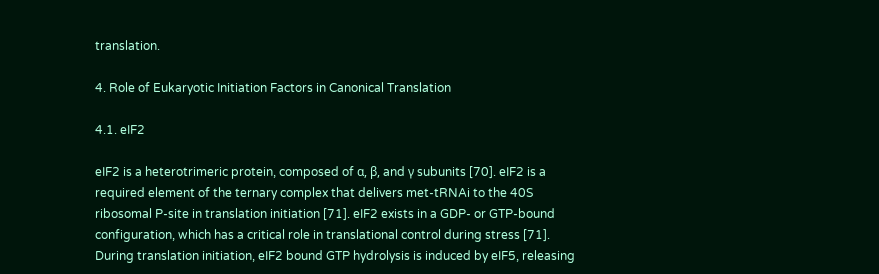translation.

4. Role of Eukaryotic Initiation Factors in Canonical Translation

4.1. eIF2

eIF2 is a heterotrimeric protein, composed of α, β, and γ subunits [70]. eIF2 is a required element of the ternary complex that delivers met-tRNAi to the 40S ribosomal P-site in translation initiation [71]. eIF2 exists in a GDP- or GTP-bound configuration, which has a critical role in translational control during stress [71]. During translation initiation, eIF2 bound GTP hydrolysis is induced by eIF5, releasing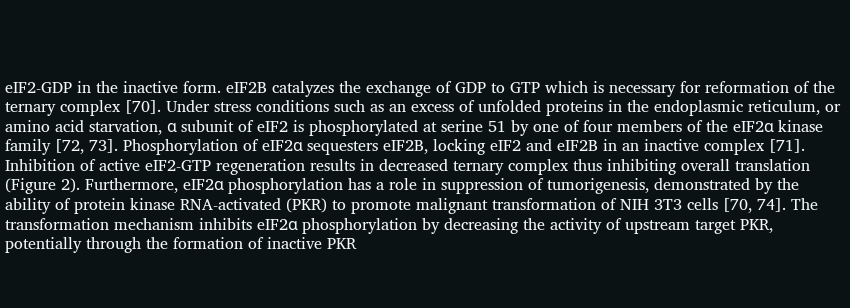eIF2-GDP in the inactive form. eIF2B catalyzes the exchange of GDP to GTP which is necessary for reformation of the ternary complex [70]. Under stress conditions such as an excess of unfolded proteins in the endoplasmic reticulum, or amino acid starvation, α subunit of eIF2 is phosphorylated at serine 51 by one of four members of the eIF2α kinase family [72, 73]. Phosphorylation of eIF2α sequesters eIF2B, locking eIF2 and eIF2B in an inactive complex [71]. Inhibition of active eIF2-GTP regeneration results in decreased ternary complex thus inhibiting overall translation (Figure 2). Furthermore, eIF2α phosphorylation has a role in suppression of tumorigenesis, demonstrated by the ability of protein kinase RNA-activated (PKR) to promote malignant transformation of NIH 3T3 cells [70, 74]. The transformation mechanism inhibits eIF2α phosphorylation by decreasing the activity of upstream target PKR, potentially through the formation of inactive PKR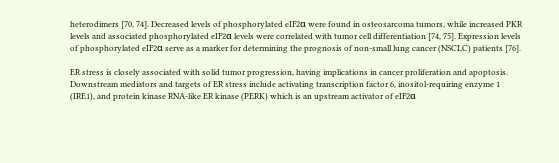heterodimers [70, 74]. Decreased levels of phosphorylated eIF2α were found in osteosarcoma tumors, while increased PKR levels and associated phosphorylated eIF2α levels were correlated with tumor cell differentiation [74, 75]. Expression levels of phosphorylated eIF2α serve as a marker for determining the prognosis of non-small lung cancer (NSCLC) patients [76].

ER stress is closely associated with solid tumor progression, having implications in cancer proliferation and apoptosis. Downstream mediators and targets of ER stress include activating transcription factor 6, inositol-requiring enzyme 1 (IRE1), and protein kinase RNA-like ER kinase (PERK) which is an upstream activator of eIF2α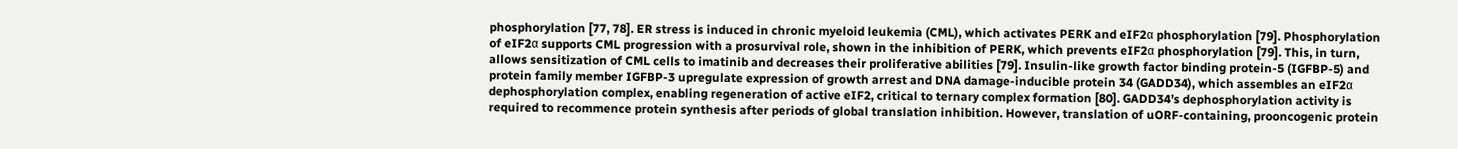phosphorylation [77, 78]. ER stress is induced in chronic myeloid leukemia (CML), which activates PERK and eIF2α phosphorylation [79]. Phosphorylation of eIF2α supports CML progression with a prosurvival role, shown in the inhibition of PERK, which prevents eIF2α phosphorylation [79]. This, in turn, allows sensitization of CML cells to imatinib and decreases their proliferative abilities [79]. Insulin-like growth factor binding protein-5 (IGFBP-5) and protein family member IGFBP-3 upregulate expression of growth arrest and DNA damage-inducible protein 34 (GADD34), which assembles an eIF2α dephosphorylation complex, enabling regeneration of active eIF2, critical to ternary complex formation [80]. GADD34’s dephosphorylation activity is required to recommence protein synthesis after periods of global translation inhibition. However, translation of uORF-containing, prooncogenic protein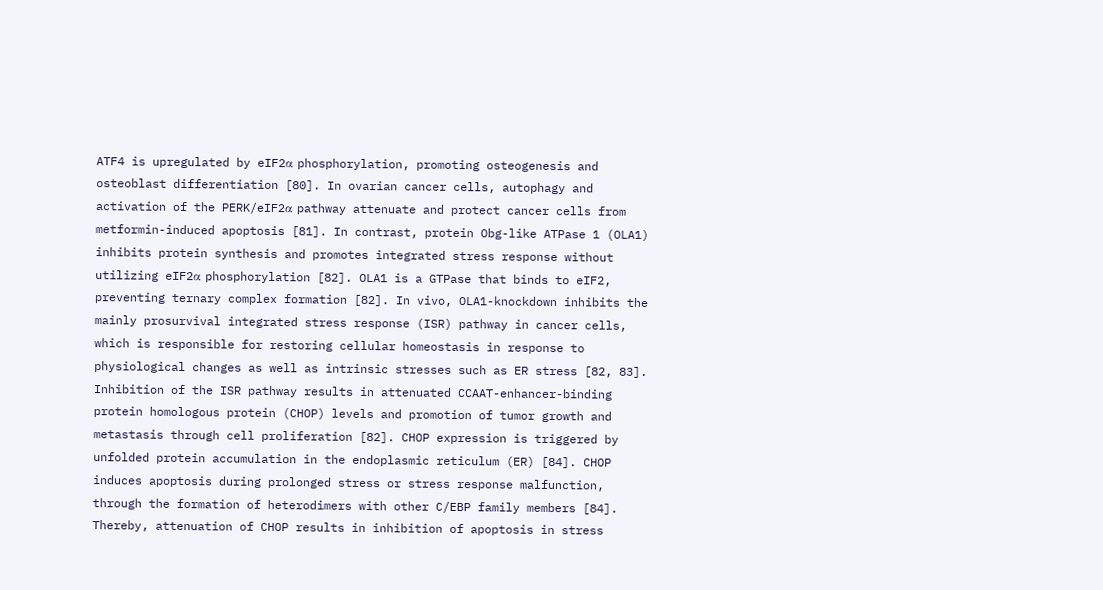ATF4 is upregulated by eIF2α phosphorylation, promoting osteogenesis and osteoblast differentiation [80]. In ovarian cancer cells, autophagy and activation of the PERK/eIF2α pathway attenuate and protect cancer cells from metformin-induced apoptosis [81]. In contrast, protein Obg-like ATPase 1 (OLA1) inhibits protein synthesis and promotes integrated stress response without utilizing eIF2α phosphorylation [82]. OLA1 is a GTPase that binds to eIF2, preventing ternary complex formation [82]. In vivo, OLA1-knockdown inhibits the mainly prosurvival integrated stress response (ISR) pathway in cancer cells, which is responsible for restoring cellular homeostasis in response to physiological changes as well as intrinsic stresses such as ER stress [82, 83]. Inhibition of the ISR pathway results in attenuated CCAAT-enhancer-binding protein homologous protein (CHOP) levels and promotion of tumor growth and metastasis through cell proliferation [82]. CHOP expression is triggered by unfolded protein accumulation in the endoplasmic reticulum (ER) [84]. CHOP induces apoptosis during prolonged stress or stress response malfunction, through the formation of heterodimers with other C/EBP family members [84]. Thereby, attenuation of CHOP results in inhibition of apoptosis in stress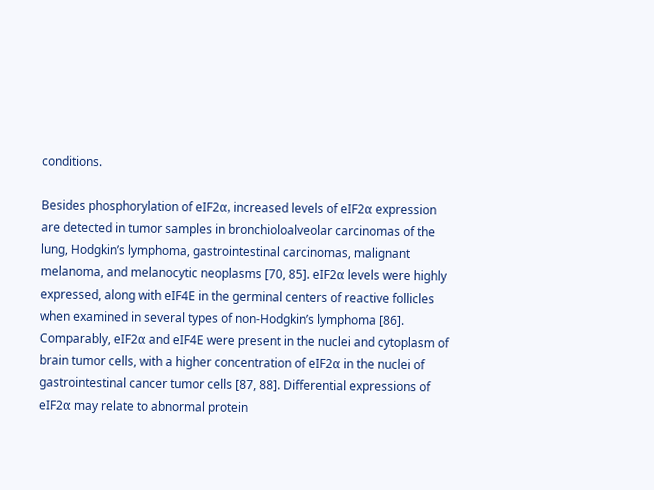conditions.

Besides phosphorylation of eIF2α, increased levels of eIF2α expression are detected in tumor samples in bronchioloalveolar carcinomas of the lung, Hodgkin’s lymphoma, gastrointestinal carcinomas, malignant melanoma, and melanocytic neoplasms [70, 85]. eIF2α levels were highly expressed, along with eIF4E in the germinal centers of reactive follicles when examined in several types of non-Hodgkin’s lymphoma [86]. Comparably, eIF2α and eIF4E were present in the nuclei and cytoplasm of brain tumor cells, with a higher concentration of eIF2α in the nuclei of gastrointestinal cancer tumor cells [87, 88]. Differential expressions of eIF2α may relate to abnormal protein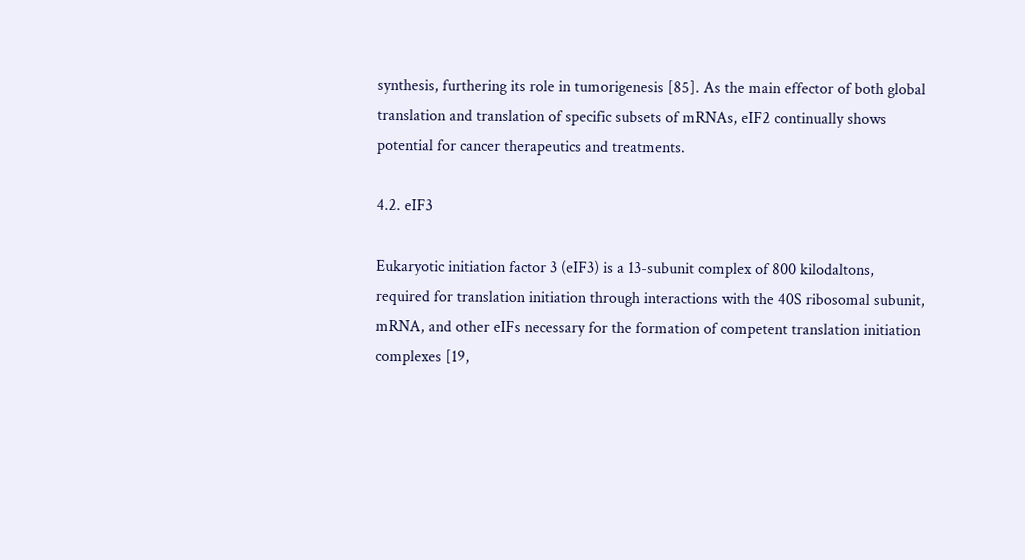synthesis, furthering its role in tumorigenesis [85]. As the main effector of both global translation and translation of specific subsets of mRNAs, eIF2 continually shows potential for cancer therapeutics and treatments.

4.2. eIF3

Eukaryotic initiation factor 3 (eIF3) is a 13-subunit complex of 800 kilodaltons, required for translation initiation through interactions with the 40S ribosomal subunit, mRNA, and other eIFs necessary for the formation of competent translation initiation complexes [19,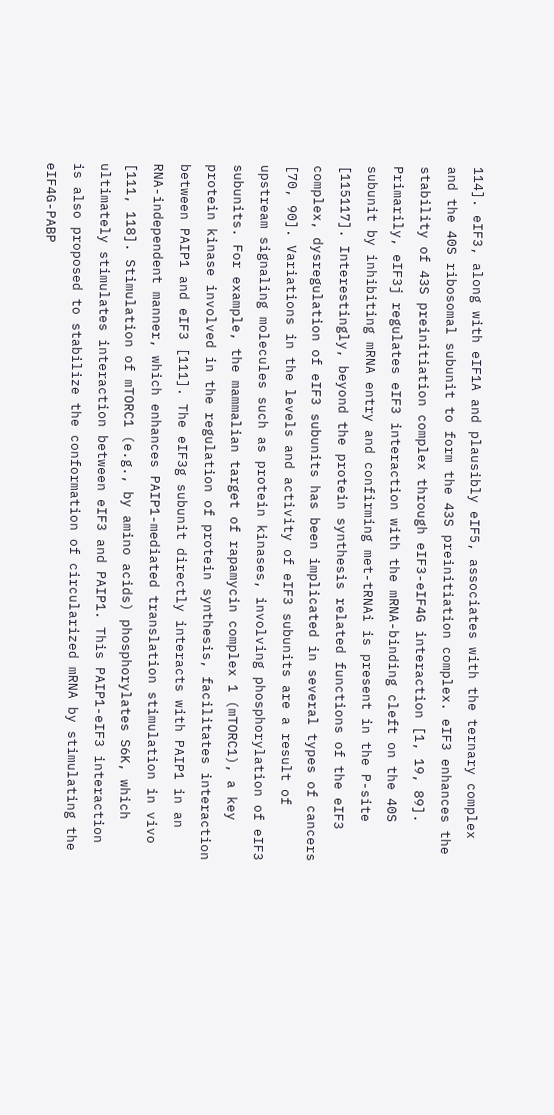114]. eIF3, along with eIF1A and plausibly eIF5, associates with the ternary complex and the 40S ribosomal subunit to form the 43S preinitiation complex. eIF3 enhances the stability of 43S preinitiation complex through eIF3-eIF4G interaction [1, 19, 89]. Primarily, eIF3j regulates eIF3 interaction with the mRNA-binding cleft on the 40S subunit by inhibiting mRNA entry and confirming met-tRNAi is present in the P-site [115117]. Interestingly, beyond the protein synthesis related functions of the eIF3 complex, dysregulation of eIF3 subunits has been implicated in several types of cancers [70, 90]. Variations in the levels and activity of eIF3 subunits are a result of upstream signaling molecules such as protein kinases, involving phosphorylation of eIF3 subunits. For example, the mammalian target of rapamycin complex 1 (mTORC1), a key protein kinase involved in the regulation of protein synthesis, facilitates interaction between PAIP1 and eIF3 [111]. The eIF3g subunit directly interacts with PAIP1 in an RNA-independent manner, which enhances PAIP1-mediated translation stimulation in vivo [111, 118]. Stimulation of mTORC1 (e.g., by amino acids) phosphorylates S6K, which ultimately stimulates interaction between eIF3 and PAIP1. This PAIP1-eIF3 interaction is also proposed to stabilize the conformation of circularized mRNA by stimulating the eIF4G-PABP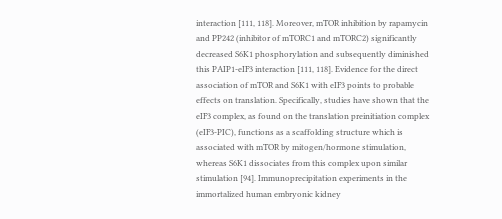interaction [111, 118]. Moreover, mTOR inhibition by rapamycin and PP242 (inhibitor of mTORC1 and mTORC2) significantly decreased S6K1 phosphorylation and subsequently diminished this PAIP1-eIF3 interaction [111, 118]. Evidence for the direct association of mTOR and S6K1 with eIF3 points to probable effects on translation. Specifically, studies have shown that the eIF3 complex, as found on the translation preinitiation complex (eIF3-PIC), functions as a scaffolding structure which is associated with mTOR by mitogen/hormone stimulation, whereas S6K1 dissociates from this complex upon similar stimulation [94]. Immunoprecipitation experiments in the immortalized human embryonic kidney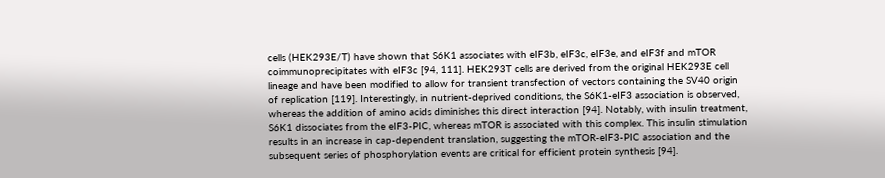cells (HEK293E/T) have shown that S6K1 associates with eIF3b, eIF3c, eIF3e, and eIF3f and mTOR coimmunoprecipitates with eIF3c [94, 111]. HEK293T cells are derived from the original HEK293E cell lineage and have been modified to allow for transient transfection of vectors containing the SV40 origin of replication [119]. Interestingly, in nutrient-deprived conditions, the S6K1-eIF3 association is observed, whereas the addition of amino acids diminishes this direct interaction [94]. Notably, with insulin treatment, S6K1 dissociates from the eIF3-PIC, whereas mTOR is associated with this complex. This insulin stimulation results in an increase in cap-dependent translation, suggesting the mTOR-eIF3-PIC association and the subsequent series of phosphorylation events are critical for efficient protein synthesis [94].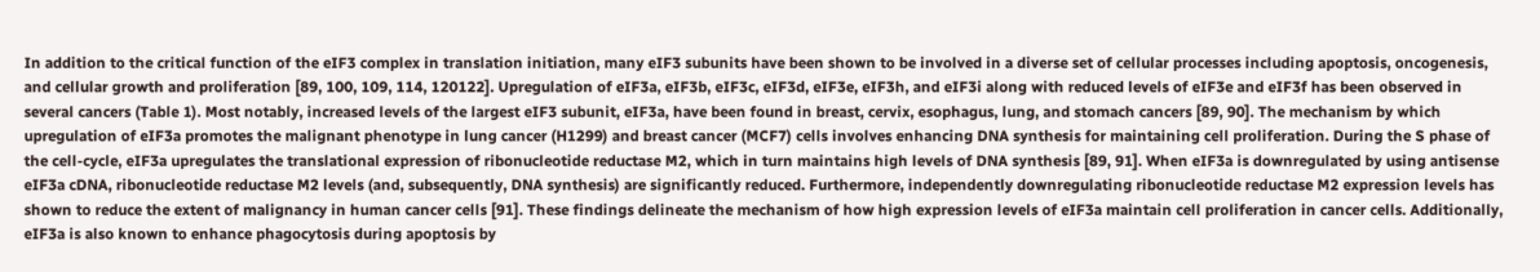In addition to the critical function of the eIF3 complex in translation initiation, many eIF3 subunits have been shown to be involved in a diverse set of cellular processes including apoptosis, oncogenesis, and cellular growth and proliferation [89, 100, 109, 114, 120122]. Upregulation of eIF3a, eIF3b, eIF3c, eIF3d, eIF3e, eIF3h, and eIF3i along with reduced levels of eIF3e and eIF3f has been observed in several cancers (Table 1). Most notably, increased levels of the largest eIF3 subunit, eIF3a, have been found in breast, cervix, esophagus, lung, and stomach cancers [89, 90]. The mechanism by which upregulation of eIF3a promotes the malignant phenotype in lung cancer (H1299) and breast cancer (MCF7) cells involves enhancing DNA synthesis for maintaining cell proliferation. During the S phase of the cell-cycle, eIF3a upregulates the translational expression of ribonucleotide reductase M2, which in turn maintains high levels of DNA synthesis [89, 91]. When eIF3a is downregulated by using antisense eIF3a cDNA, ribonucleotide reductase M2 levels (and, subsequently, DNA synthesis) are significantly reduced. Furthermore, independently downregulating ribonucleotide reductase M2 expression levels has shown to reduce the extent of malignancy in human cancer cells [91]. These findings delineate the mechanism of how high expression levels of eIF3a maintain cell proliferation in cancer cells. Additionally, eIF3a is also known to enhance phagocytosis during apoptosis by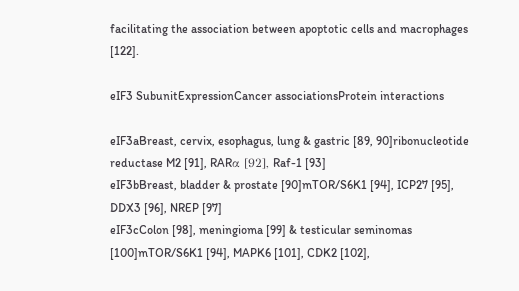facilitating the association between apoptotic cells and macrophages [122].

eIF3 SubunitExpressionCancer associationsProtein interactions

eIF3aBreast, cervix, esophagus, lung & gastric [89, 90]ribonucleotide reductase M2 [91], RARα [92], Raf-1 [93]
eIF3bBreast, bladder & prostate [90]mTOR/S6K1 [94], ICP27 [95], DDX3 [96], NREP [97]
eIF3cColon [98], meningioma [99] & testicular seminomas [100]mTOR/S6K1 [94], MAPK6 [101], CDK2 [102],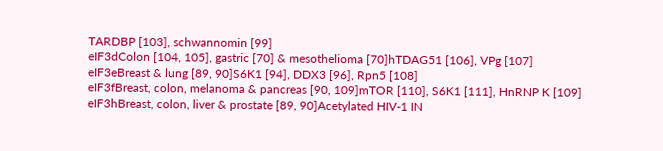TARDBP [103], schwannomin [99]
eIF3dColon [104, 105], gastric [70] & mesothelioma [70]hTDAG51 [106], VPg [107]
eIF3eBreast & lung [89, 90]S6K1 [94], DDX3 [96], Rpn5 [108]
eIF3fBreast, colon, melanoma & pancreas [90, 109]mTOR [110], S6K1 [111], HnRNP K [109]
eIF3hBreast, colon, liver & prostate [89, 90]Acetylated HIV-1 IN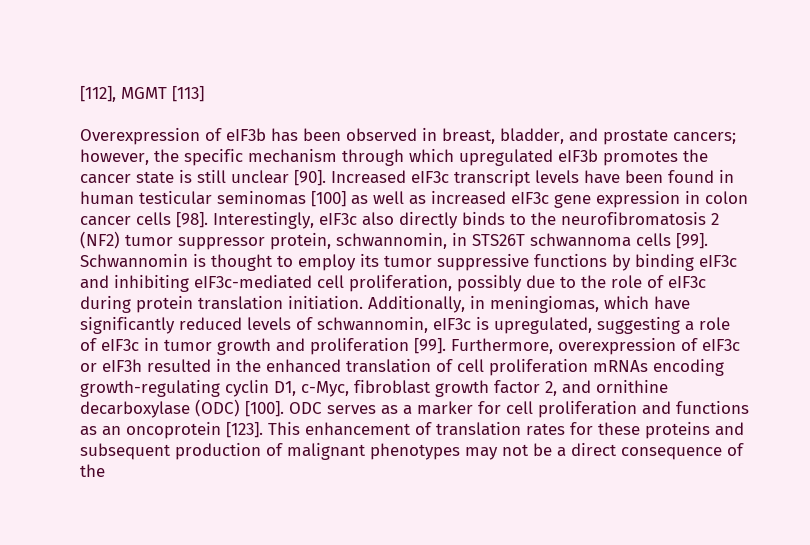[112], MGMT [113]

Overexpression of eIF3b has been observed in breast, bladder, and prostate cancers; however, the specific mechanism through which upregulated eIF3b promotes the cancer state is still unclear [90]. Increased eIF3c transcript levels have been found in human testicular seminomas [100] as well as increased eIF3c gene expression in colon cancer cells [98]. Interestingly, eIF3c also directly binds to the neurofibromatosis 2 (NF2) tumor suppressor protein, schwannomin, in STS26T schwannoma cells [99]. Schwannomin is thought to employ its tumor suppressive functions by binding eIF3c and inhibiting eIF3c-mediated cell proliferation, possibly due to the role of eIF3c during protein translation initiation. Additionally, in meningiomas, which have significantly reduced levels of schwannomin, eIF3c is upregulated, suggesting a role of eIF3c in tumor growth and proliferation [99]. Furthermore, overexpression of eIF3c or eIF3h resulted in the enhanced translation of cell proliferation mRNAs encoding growth-regulating cyclin D1, c-Myc, fibroblast growth factor 2, and ornithine decarboxylase (ODC) [100]. ODC serves as a marker for cell proliferation and functions as an oncoprotein [123]. This enhancement of translation rates for these proteins and subsequent production of malignant phenotypes may not be a direct consequence of the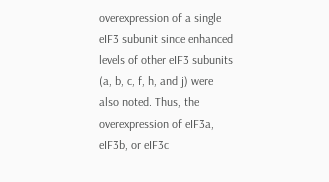overexpression of a single eIF3 subunit since enhanced levels of other eIF3 subunits (a, b, c, f, h, and j) were also noted. Thus, the overexpression of eIF3a, eIF3b, or eIF3c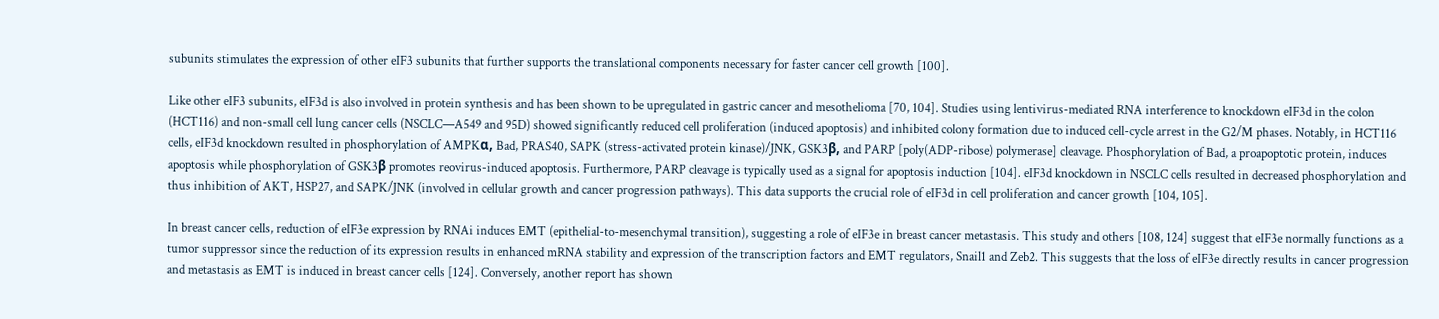subunits stimulates the expression of other eIF3 subunits that further supports the translational components necessary for faster cancer cell growth [100].

Like other eIF3 subunits, eIF3d is also involved in protein synthesis and has been shown to be upregulated in gastric cancer and mesothelioma [70, 104]. Studies using lentivirus-mediated RNA interference to knockdown eIF3d in the colon (HCT116) and non-small cell lung cancer cells (NSCLC—A549 and 95D) showed significantly reduced cell proliferation (induced apoptosis) and inhibited colony formation due to induced cell-cycle arrest in the G2/M phases. Notably, in HCT116 cells, eIF3d knockdown resulted in phosphorylation of AMPKα, Bad, PRAS40, SAPK (stress-activated protein kinase)/JNK, GSK3β, and PARP [poly(ADP-ribose) polymerase] cleavage. Phosphorylation of Bad, a proapoptotic protein, induces apoptosis while phosphorylation of GSK3β promotes reovirus-induced apoptosis. Furthermore, PARP cleavage is typically used as a signal for apoptosis induction [104]. eIF3d knockdown in NSCLC cells resulted in decreased phosphorylation and thus inhibition of AKT, HSP27, and SAPK/JNK (involved in cellular growth and cancer progression pathways). This data supports the crucial role of eIF3d in cell proliferation and cancer growth [104, 105].

In breast cancer cells, reduction of eIF3e expression by RNAi induces EMT (epithelial-to-mesenchymal transition), suggesting a role of eIF3e in breast cancer metastasis. This study and others [108, 124] suggest that eIF3e normally functions as a tumor suppressor since the reduction of its expression results in enhanced mRNA stability and expression of the transcription factors and EMT regulators, Snail1 and Zeb2. This suggests that the loss of eIF3e directly results in cancer progression and metastasis as EMT is induced in breast cancer cells [124]. Conversely, another report has shown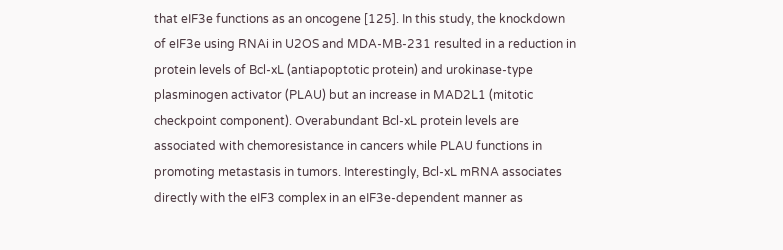that eIF3e functions as an oncogene [125]. In this study, the knockdown of eIF3e using RNAi in U2OS and MDA-MB-231 resulted in a reduction in protein levels of Bcl-xL (antiapoptotic protein) and urokinase-type plasminogen activator (PLAU) but an increase in MAD2L1 (mitotic checkpoint component). Overabundant Bcl-xL protein levels are associated with chemoresistance in cancers while PLAU functions in promoting metastasis in tumors. Interestingly, Bcl-xL mRNA associates directly with the eIF3 complex in an eIF3e-dependent manner as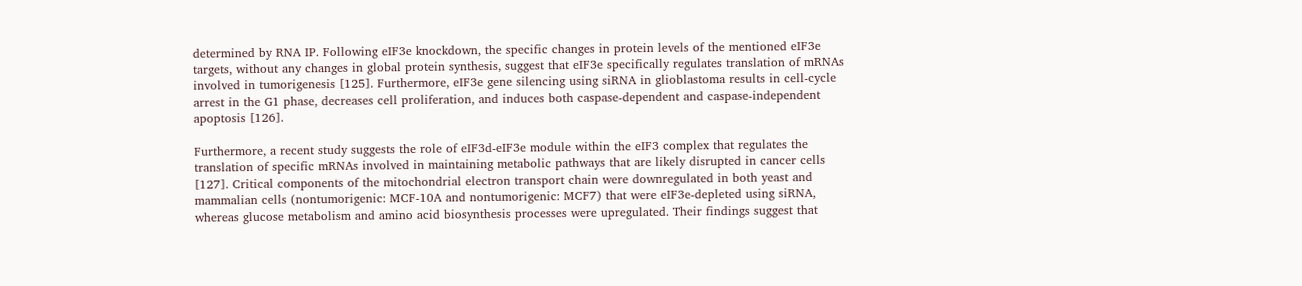determined by RNA IP. Following eIF3e knockdown, the specific changes in protein levels of the mentioned eIF3e targets, without any changes in global protein synthesis, suggest that eIF3e specifically regulates translation of mRNAs involved in tumorigenesis [125]. Furthermore, eIF3e gene silencing using siRNA in glioblastoma results in cell-cycle arrest in the G1 phase, decreases cell proliferation, and induces both caspase-dependent and caspase-independent apoptosis [126].

Furthermore, a recent study suggests the role of eIF3d-eIF3e module within the eIF3 complex that regulates the translation of specific mRNAs involved in maintaining metabolic pathways that are likely disrupted in cancer cells [127]. Critical components of the mitochondrial electron transport chain were downregulated in both yeast and mammalian cells (nontumorigenic: MCF-10A and nontumorigenic: MCF7) that were eIF3e-depleted using siRNA, whereas glucose metabolism and amino acid biosynthesis processes were upregulated. Their findings suggest that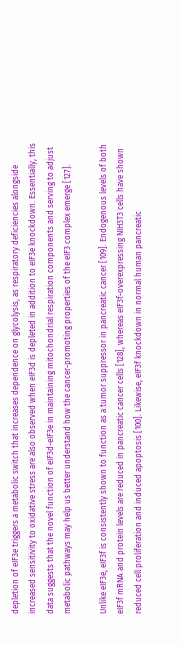depletion of eIF3e triggers a metabolic switch that increases dependence on glycolysis, as respiratory deficiencies alongside increased sensitivity to oxidative stress are also observed when eIF3d is depleted in addition to eIF3e knockdown. Essentially, this data suggests that the novel function of eIF3d-eIF3e in maintaining mitochondrial respiration components and serving to adjust metabolic pathways may help us better understand how the cancer-promoting properties of the eIF3 complex emerge [127].

Unlike eIF3e, eIF3f is consistently shown to function as a tumor suppressor in pancreatic cancer [109]. Endogenous levels of both eIF3f mRNA and protein levels are reduced in pancreatic cancer cells [128], whereas eIF3f-overexpressing NIH3T3 cells have shown reduced cell proliferation and induced apoptosis [100]. Likewise, eIF3f knockdown in normal human pancreatic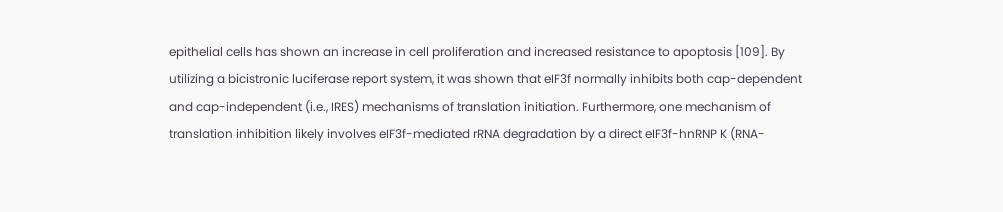epithelial cells has shown an increase in cell proliferation and increased resistance to apoptosis [109]. By utilizing a bicistronic luciferase report system, it was shown that eIF3f normally inhibits both cap-dependent and cap-independent (i.e., IRES) mechanisms of translation initiation. Furthermore, one mechanism of translation inhibition likely involves eIF3f-mediated rRNA degradation by a direct eIF3f-hnRNP K (RNA-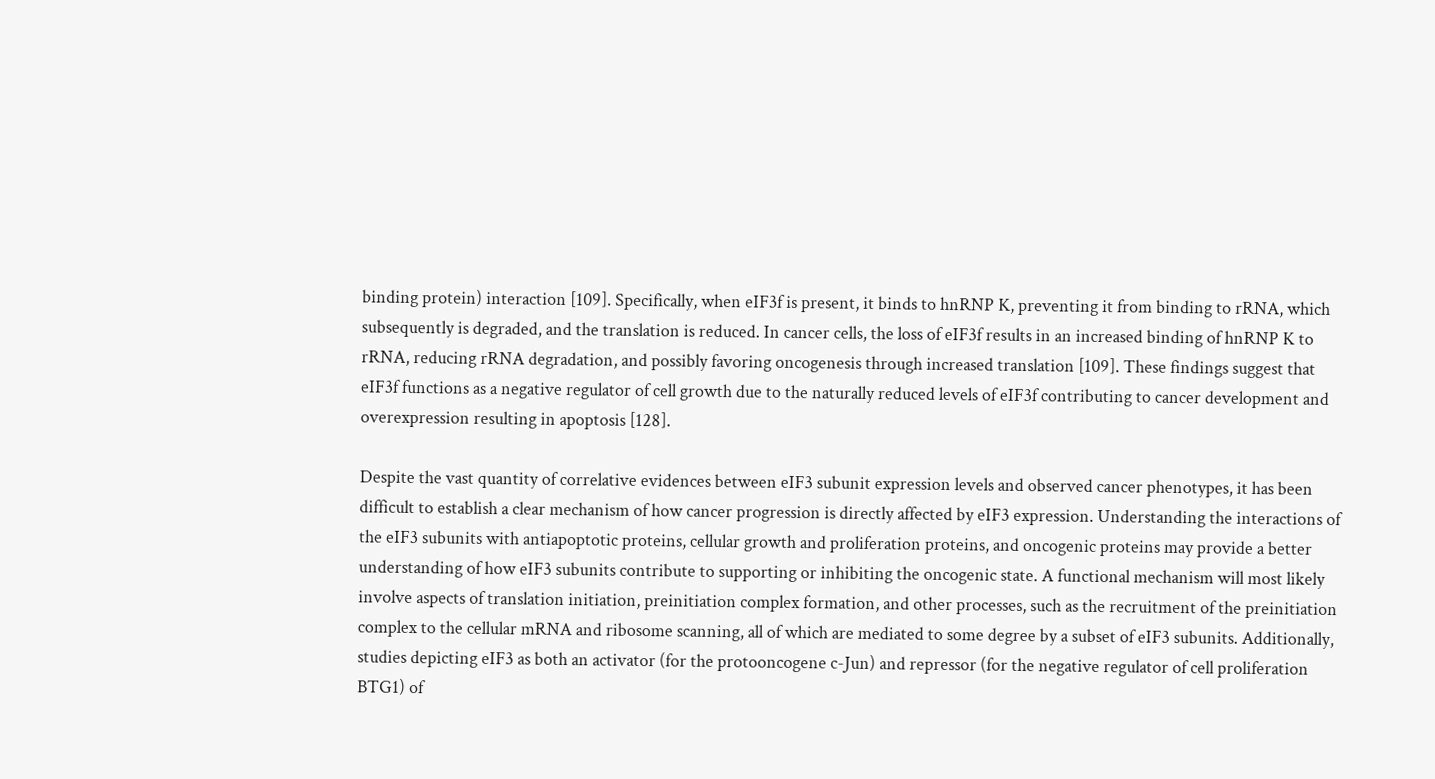binding protein) interaction [109]. Specifically, when eIF3f is present, it binds to hnRNP K, preventing it from binding to rRNA, which subsequently is degraded, and the translation is reduced. In cancer cells, the loss of eIF3f results in an increased binding of hnRNP K to rRNA, reducing rRNA degradation, and possibly favoring oncogenesis through increased translation [109]. These findings suggest that eIF3f functions as a negative regulator of cell growth due to the naturally reduced levels of eIF3f contributing to cancer development and overexpression resulting in apoptosis [128].

Despite the vast quantity of correlative evidences between eIF3 subunit expression levels and observed cancer phenotypes, it has been difficult to establish a clear mechanism of how cancer progression is directly affected by eIF3 expression. Understanding the interactions of the eIF3 subunits with antiapoptotic proteins, cellular growth and proliferation proteins, and oncogenic proteins may provide a better understanding of how eIF3 subunits contribute to supporting or inhibiting the oncogenic state. A functional mechanism will most likely involve aspects of translation initiation, preinitiation complex formation, and other processes, such as the recruitment of the preinitiation complex to the cellular mRNA and ribosome scanning, all of which are mediated to some degree by a subset of eIF3 subunits. Additionally, studies depicting eIF3 as both an activator (for the protooncogene c-Jun) and repressor (for the negative regulator of cell proliferation BTG1) of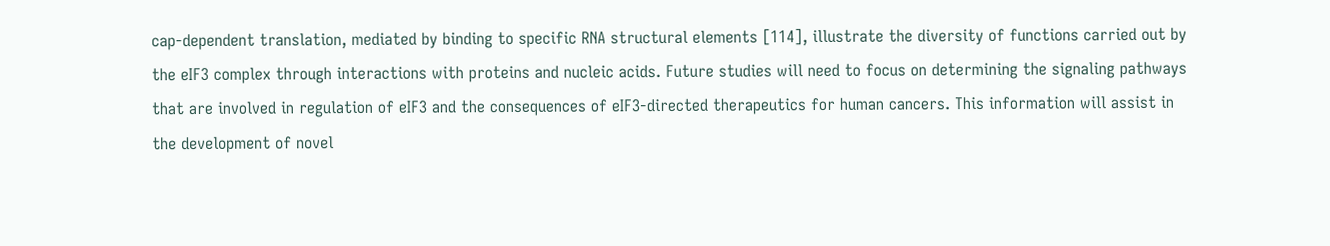cap-dependent translation, mediated by binding to specific RNA structural elements [114], illustrate the diversity of functions carried out by the eIF3 complex through interactions with proteins and nucleic acids. Future studies will need to focus on determining the signaling pathways that are involved in regulation of eIF3 and the consequences of eIF3-directed therapeutics for human cancers. This information will assist in the development of novel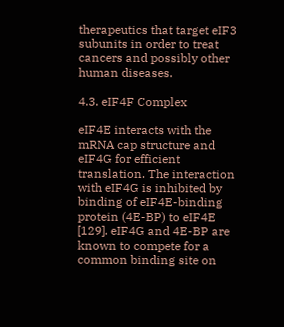therapeutics that target eIF3 subunits in order to treat cancers and possibly other human diseases.

4.3. eIF4F Complex

eIF4E interacts with the mRNA cap structure and eIF4G for efficient translation. The interaction with eIF4G is inhibited by binding of eIF4E-binding protein (4E-BP) to eIF4E [129]. eIF4G and 4E-BP are known to compete for a common binding site on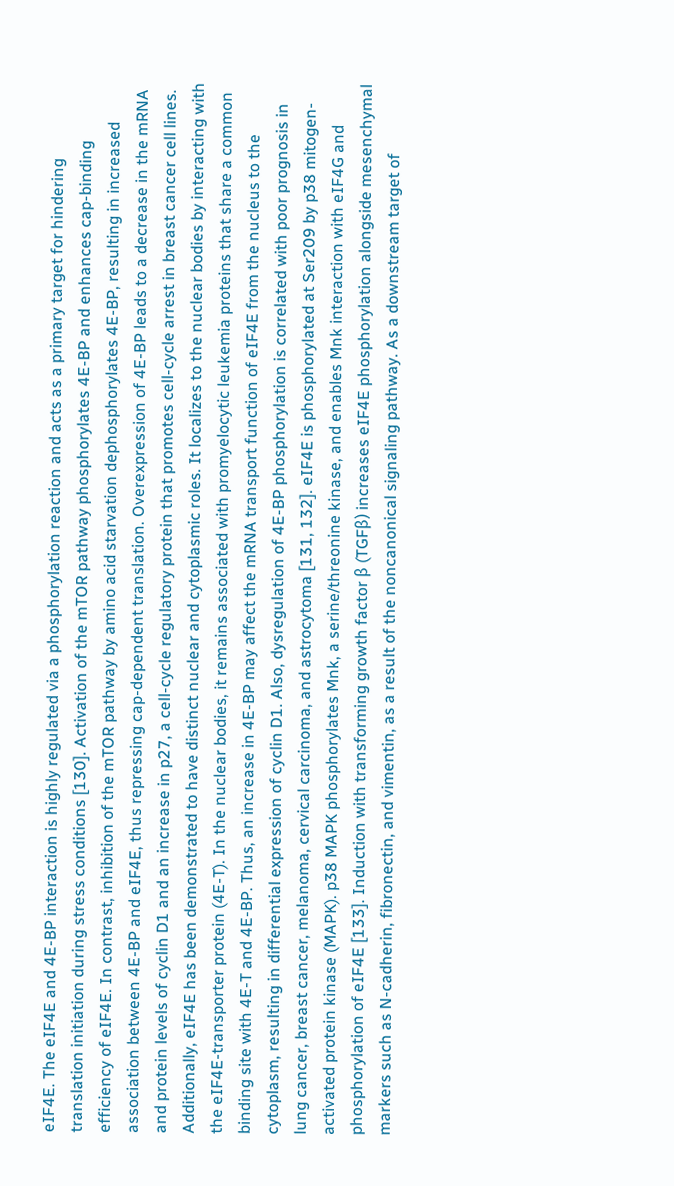eIF4E. The eIF4E and 4E-BP interaction is highly regulated via a phosphorylation reaction and acts as a primary target for hindering translation initiation during stress conditions [130]. Activation of the mTOR pathway phosphorylates 4E-BP and enhances cap-binding efficiency of eIF4E. In contrast, inhibition of the mTOR pathway by amino acid starvation dephosphorylates 4E-BP, resulting in increased association between 4E-BP and eIF4E, thus repressing cap-dependent translation. Overexpression of 4E-BP leads to a decrease in the mRNA and protein levels of cyclin D1 and an increase in p27, a cell-cycle regulatory protein that promotes cell-cycle arrest in breast cancer cell lines. Additionally, eIF4E has been demonstrated to have distinct nuclear and cytoplasmic roles. It localizes to the nuclear bodies by interacting with the eIF4E-transporter protein (4E-T). In the nuclear bodies, it remains associated with promyelocytic leukemia proteins that share a common binding site with 4E-T and 4E-BP. Thus, an increase in 4E-BP may affect the mRNA transport function of eIF4E from the nucleus to the cytoplasm, resulting in differential expression of cyclin D1. Also, dysregulation of 4E-BP phosphorylation is correlated with poor prognosis in lung cancer, breast cancer, melanoma, cervical carcinoma, and astrocytoma [131, 132]. eIF4E is phosphorylated at Ser209 by p38 mitogen-activated protein kinase (MAPK). p38 MAPK phosphorylates Mnk, a serine/threonine kinase, and enables Mnk interaction with eIF4G and phosphorylation of eIF4E [133]. Induction with transforming growth factor β (TGFβ) increases eIF4E phosphorylation alongside mesenchymal markers such as N-cadherin, fibronectin, and vimentin, as a result of the noncanonical signaling pathway. As a downstream target of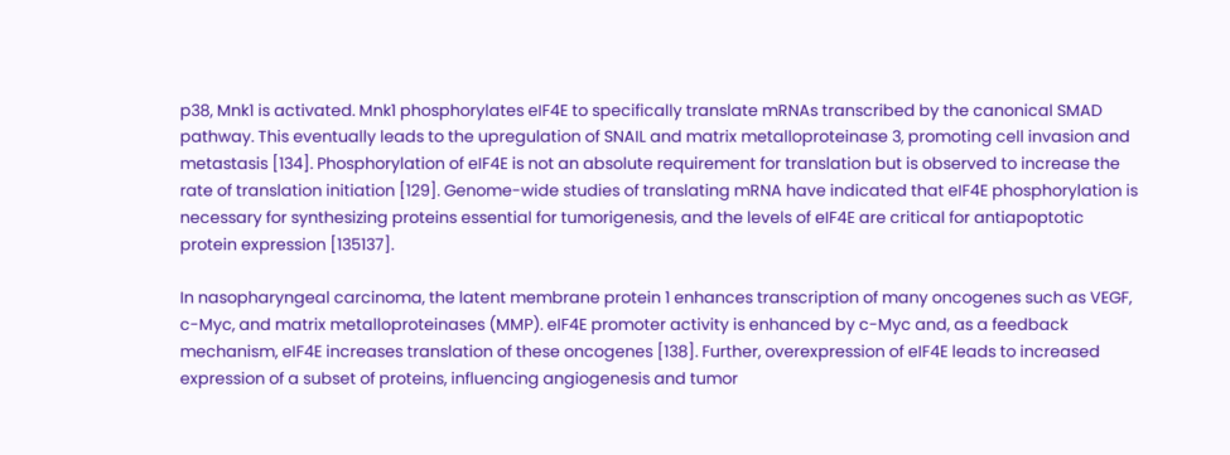p38, Mnk1 is activated. Mnk1 phosphorylates eIF4E to specifically translate mRNAs transcribed by the canonical SMAD pathway. This eventually leads to the upregulation of SNAIL and matrix metalloproteinase 3, promoting cell invasion and metastasis [134]. Phosphorylation of eIF4E is not an absolute requirement for translation but is observed to increase the rate of translation initiation [129]. Genome-wide studies of translating mRNA have indicated that eIF4E phosphorylation is necessary for synthesizing proteins essential for tumorigenesis, and the levels of eIF4E are critical for antiapoptotic protein expression [135137].

In nasopharyngeal carcinoma, the latent membrane protein 1 enhances transcription of many oncogenes such as VEGF, c-Myc, and matrix metalloproteinases (MMP). eIF4E promoter activity is enhanced by c-Myc and, as a feedback mechanism, eIF4E increases translation of these oncogenes [138]. Further, overexpression of eIF4E leads to increased expression of a subset of proteins, influencing angiogenesis and tumor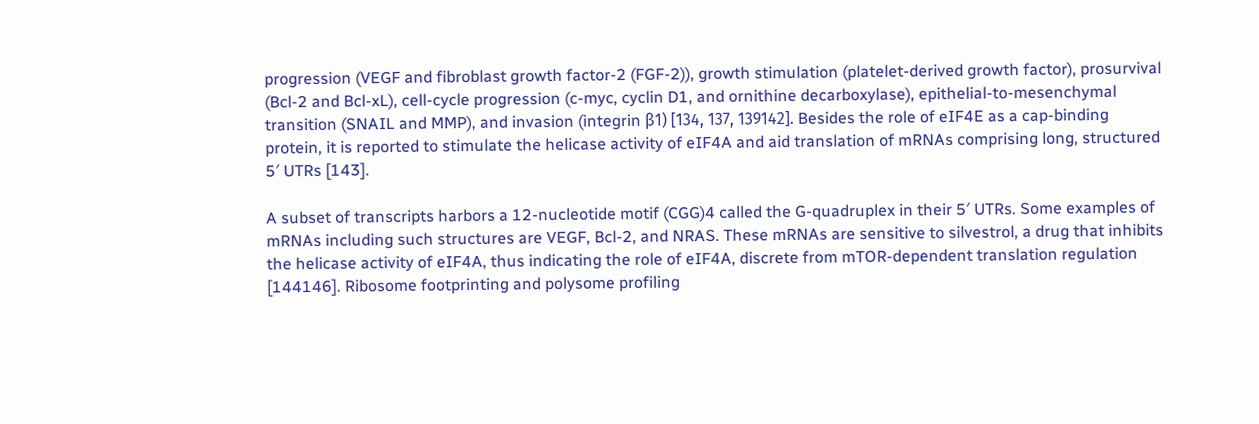progression (VEGF and fibroblast growth factor-2 (FGF-2)), growth stimulation (platelet-derived growth factor), prosurvival (Bcl-2 and Bcl-xL), cell-cycle progression (c-myc, cyclin D1, and ornithine decarboxylase), epithelial-to-mesenchymal transition (SNAIL and MMP), and invasion (integrin β1) [134, 137, 139142]. Besides the role of eIF4E as a cap-binding protein, it is reported to stimulate the helicase activity of eIF4A and aid translation of mRNAs comprising long, structured 5′ UTRs [143].

A subset of transcripts harbors a 12-nucleotide motif (CGG)4 called the G-quadruplex in their 5′ UTRs. Some examples of mRNAs including such structures are VEGF, Bcl-2, and NRAS. These mRNAs are sensitive to silvestrol, a drug that inhibits the helicase activity of eIF4A, thus indicating the role of eIF4A, discrete from mTOR-dependent translation regulation [144146]. Ribosome footprinting and polysome profiling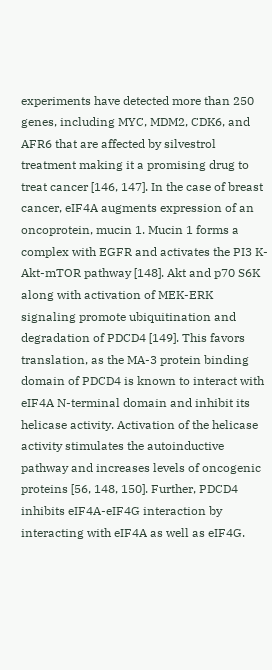experiments have detected more than 250 genes, including MYC, MDM2, CDK6, and AFR6 that are affected by silvestrol treatment making it a promising drug to treat cancer [146, 147]. In the case of breast cancer, eIF4A augments expression of an oncoprotein, mucin 1. Mucin 1 forms a complex with EGFR and activates the PI3 K-Akt-mTOR pathway [148]. Akt and p70 S6K along with activation of MEK-ERK signaling promote ubiquitination and degradation of PDCD4 [149]. This favors translation, as the MA-3 protein binding domain of PDCD4 is known to interact with eIF4A N-terminal domain and inhibit its helicase activity. Activation of the helicase activity stimulates the autoinductive pathway and increases levels of oncogenic proteins [56, 148, 150]. Further, PDCD4 inhibits eIF4A-eIF4G interaction by interacting with eIF4A as well as eIF4G.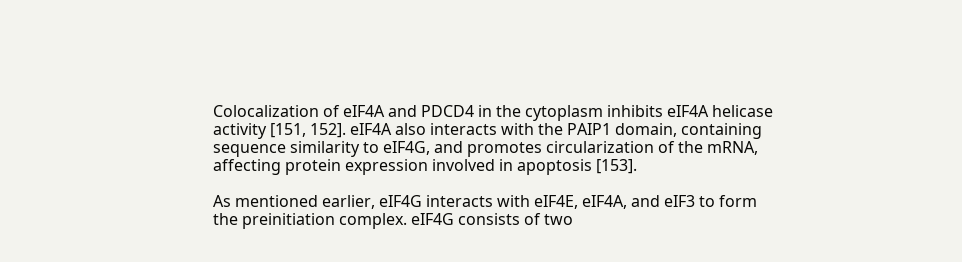Colocalization of eIF4A and PDCD4 in the cytoplasm inhibits eIF4A helicase activity [151, 152]. eIF4A also interacts with the PAIP1 domain, containing sequence similarity to eIF4G, and promotes circularization of the mRNA, affecting protein expression involved in apoptosis [153].

As mentioned earlier, eIF4G interacts with eIF4E, eIF4A, and eIF3 to form the preinitiation complex. eIF4G consists of two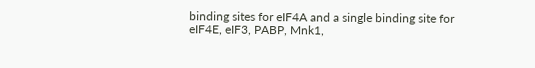binding sites for eIF4A and a single binding site for eIF4E, eIF3, PABP, Mnk1,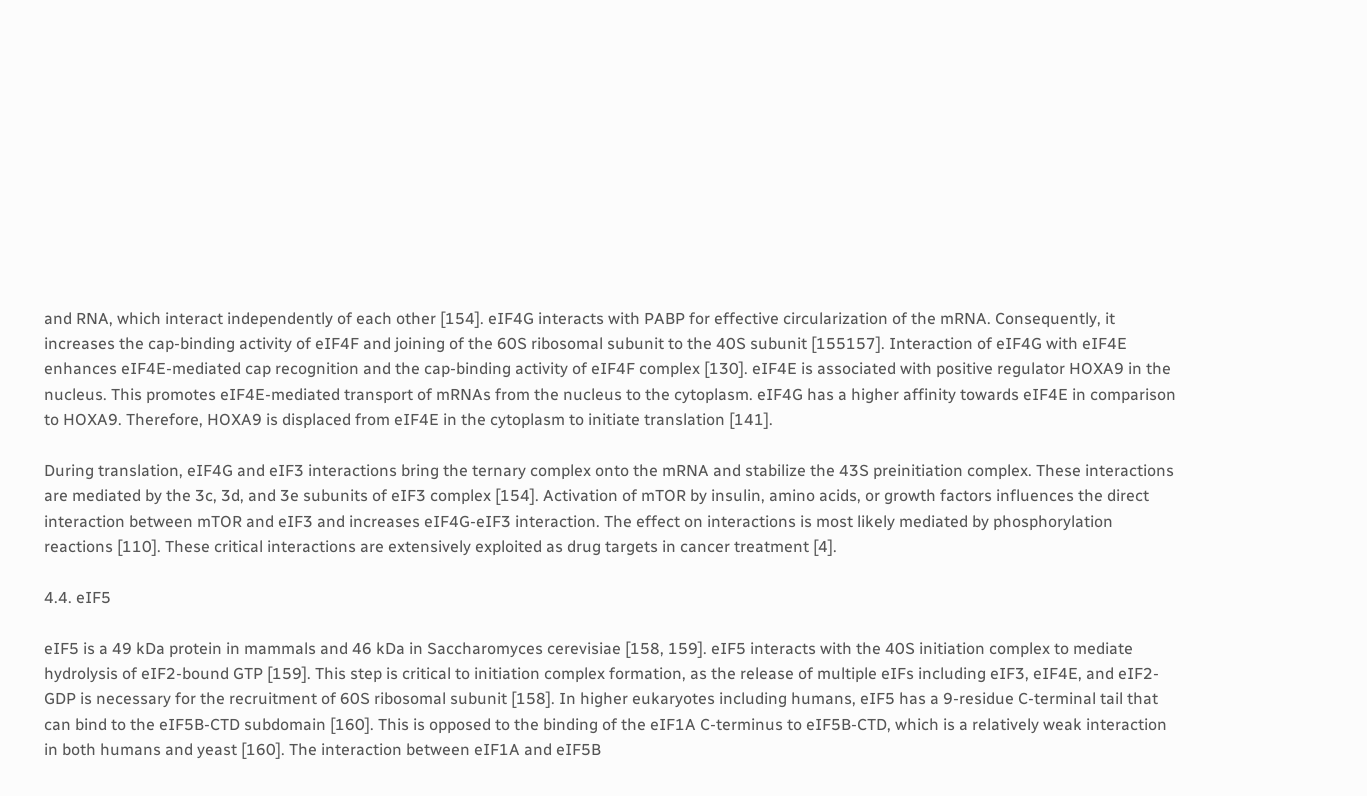and RNA, which interact independently of each other [154]. eIF4G interacts with PABP for effective circularization of the mRNA. Consequently, it increases the cap-binding activity of eIF4F and joining of the 60S ribosomal subunit to the 40S subunit [155157]. Interaction of eIF4G with eIF4E enhances eIF4E-mediated cap recognition and the cap-binding activity of eIF4F complex [130]. eIF4E is associated with positive regulator HOXA9 in the nucleus. This promotes eIF4E-mediated transport of mRNAs from the nucleus to the cytoplasm. eIF4G has a higher affinity towards eIF4E in comparison to HOXA9. Therefore, HOXA9 is displaced from eIF4E in the cytoplasm to initiate translation [141].

During translation, eIF4G and eIF3 interactions bring the ternary complex onto the mRNA and stabilize the 43S preinitiation complex. These interactions are mediated by the 3c, 3d, and 3e subunits of eIF3 complex [154]. Activation of mTOR by insulin, amino acids, or growth factors influences the direct interaction between mTOR and eIF3 and increases eIF4G-eIF3 interaction. The effect on interactions is most likely mediated by phosphorylation reactions [110]. These critical interactions are extensively exploited as drug targets in cancer treatment [4].

4.4. eIF5

eIF5 is a 49 kDa protein in mammals and 46 kDa in Saccharomyces cerevisiae [158, 159]. eIF5 interacts with the 40S initiation complex to mediate hydrolysis of eIF2-bound GTP [159]. This step is critical to initiation complex formation, as the release of multiple eIFs including eIF3, eIF4E, and eIF2-GDP is necessary for the recruitment of 60S ribosomal subunit [158]. In higher eukaryotes including humans, eIF5 has a 9-residue C-terminal tail that can bind to the eIF5B-CTD subdomain [160]. This is opposed to the binding of the eIF1A C-terminus to eIF5B-CTD, which is a relatively weak interaction in both humans and yeast [160]. The interaction between eIF1A and eIF5B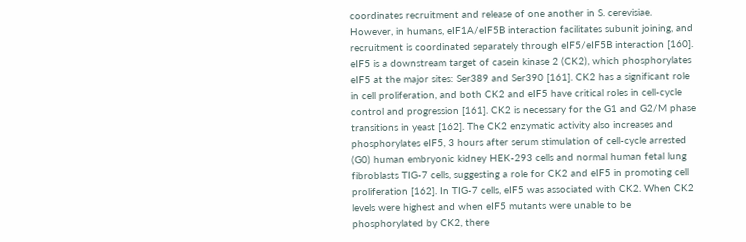coordinates recruitment and release of one another in S. cerevisiae. However, in humans, eIF1A/eIF5B interaction facilitates subunit joining, and recruitment is coordinated separately through eIF5/eIF5B interaction [160]. eIF5 is a downstream target of casein kinase 2 (CK2), which phosphorylates eIF5 at the major sites: Ser389 and Ser390 [161]. CK2 has a significant role in cell proliferation, and both CK2 and eIF5 have critical roles in cell-cycle control and progression [161]. CK2 is necessary for the G1 and G2/M phase transitions in yeast [162]. The CK2 enzymatic activity also increases and phosphorylates eIF5, 3 hours after serum stimulation of cell-cycle arrested (G0) human embryonic kidney HEK-293 cells and normal human fetal lung fibroblasts TIG-7 cells, suggesting a role for CK2 and eIF5 in promoting cell proliferation [162]. In TIG-7 cells, eIF5 was associated with CK2. When CK2 levels were highest and when eIF5 mutants were unable to be phosphorylated by CK2, there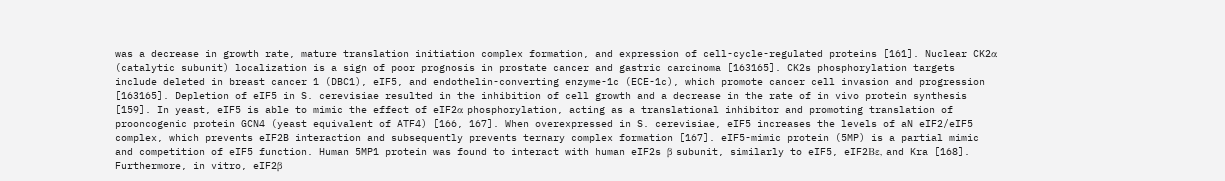was a decrease in growth rate, mature translation initiation complex formation, and expression of cell-cycle-regulated proteins [161]. Nuclear CK2α (catalytic subunit) localization is a sign of poor prognosis in prostate cancer and gastric carcinoma [163165]. CK2s phosphorylation targets include deleted in breast cancer 1 (DBC1), eIF5, and endothelin-converting enzyme-1c (ECE-1c), which promote cancer cell invasion and progression [163165]. Depletion of eIF5 in S. cerevisiae resulted in the inhibition of cell growth and a decrease in the rate of in vivo protein synthesis [159]. In yeast, eIF5 is able to mimic the effect of eIF2α phosphorylation, acting as a translational inhibitor and promoting translation of prooncogenic protein GCN4 (yeast equivalent of ATF4) [166, 167]. When overexpressed in S. cerevisiae, eIF5 increases the levels of aN eIF2/eIF5 complex, which prevents eIF2B interaction and subsequently prevents ternary complex formation [167]. eIF5-mimic protein (5MP) is a partial mimic and competition of eIF5 function. Human 5MP1 protein was found to interact with human eIF2s β subunit, similarly to eIF5, eIF2Bε, and Kra [168]. Furthermore, in vitro, eIF2β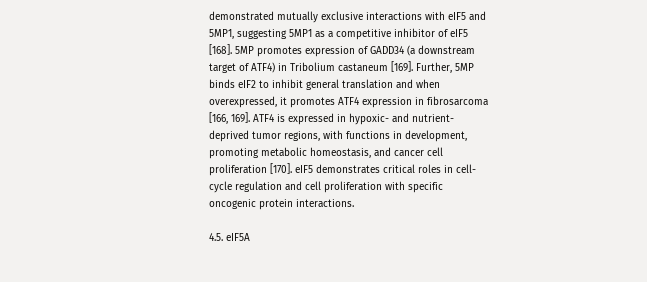demonstrated mutually exclusive interactions with eIF5 and 5MP1, suggesting 5MP1 as a competitive inhibitor of eIF5 [168]. 5MP promotes expression of GADD34 (a downstream target of ATF4) in Tribolium castaneum [169]. Further, 5MP binds eIF2 to inhibit general translation and when overexpressed, it promotes ATF4 expression in fibrosarcoma [166, 169]. ATF4 is expressed in hypoxic- and nutrient-deprived tumor regions, with functions in development, promoting metabolic homeostasis, and cancer cell proliferation [170]. eIF5 demonstrates critical roles in cell-cycle regulation and cell proliferation with specific oncogenic protein interactions.

4.5. eIF5A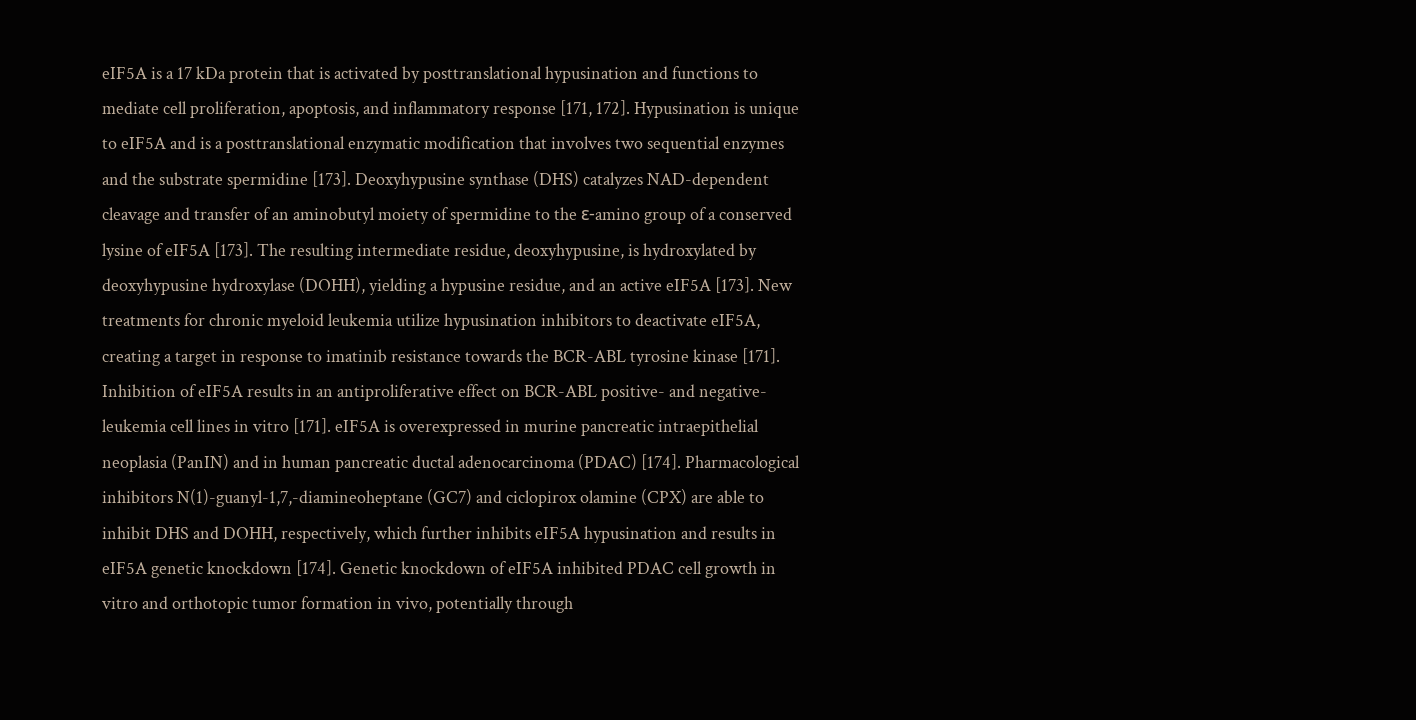eIF5A is a 17 kDa protein that is activated by posttranslational hypusination and functions to mediate cell proliferation, apoptosis, and inflammatory response [171, 172]. Hypusination is unique to eIF5A and is a posttranslational enzymatic modification that involves two sequential enzymes and the substrate spermidine [173]. Deoxyhypusine synthase (DHS) catalyzes NAD-dependent cleavage and transfer of an aminobutyl moiety of spermidine to the ε-amino group of a conserved lysine of eIF5A [173]. The resulting intermediate residue, deoxyhypusine, is hydroxylated by deoxyhypusine hydroxylase (DOHH), yielding a hypusine residue, and an active eIF5A [173]. New treatments for chronic myeloid leukemia utilize hypusination inhibitors to deactivate eIF5A, creating a target in response to imatinib resistance towards the BCR-ABL tyrosine kinase [171]. Inhibition of eIF5A results in an antiproliferative effect on BCR-ABL positive- and negative-leukemia cell lines in vitro [171]. eIF5A is overexpressed in murine pancreatic intraepithelial neoplasia (PanIN) and in human pancreatic ductal adenocarcinoma (PDAC) [174]. Pharmacological inhibitors N(1)-guanyl-1,7,-diamineoheptane (GC7) and ciclopirox olamine (CPX) are able to inhibit DHS and DOHH, respectively, which further inhibits eIF5A hypusination and results in eIF5A genetic knockdown [174]. Genetic knockdown of eIF5A inhibited PDAC cell growth in vitro and orthotopic tumor formation in vivo, potentially through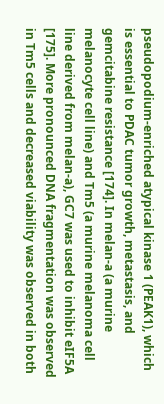pseudopodium-enriched atypical kinase 1 (PEAK1), which is essential to PDAC tumor growth, metastasis, and gemcitabine resistance [174]. In melan-a (a murine melanocyte cell line) and Tm5 (a murine melanoma cell line derived from melan-a), GC7 was used to inhibit eIF5A [175]. More pronounced DNA fragmentation was observed in Tm5 cells and decreased viability was observed in both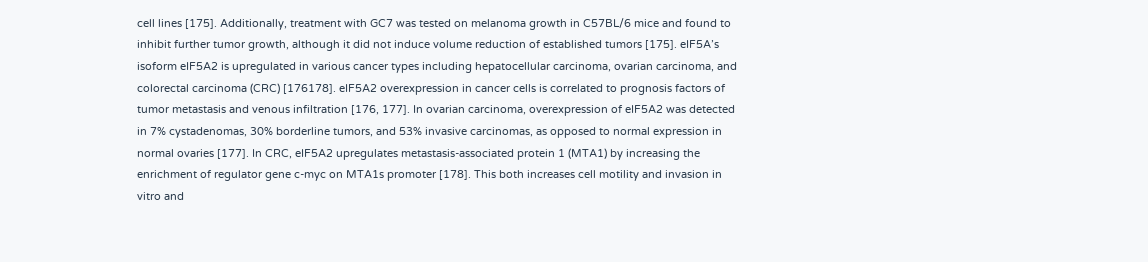cell lines [175]. Additionally, treatment with GC7 was tested on melanoma growth in C57BL/6 mice and found to inhibit further tumor growth, although it did not induce volume reduction of established tumors [175]. eIF5A’s isoform eIF5A2 is upregulated in various cancer types including hepatocellular carcinoma, ovarian carcinoma, and colorectal carcinoma (CRC) [176178]. eIF5A2 overexpression in cancer cells is correlated to prognosis factors of tumor metastasis and venous infiltration [176, 177]. In ovarian carcinoma, overexpression of eIF5A2 was detected in 7% cystadenomas, 30% borderline tumors, and 53% invasive carcinomas, as opposed to normal expression in normal ovaries [177]. In CRC, eIF5A2 upregulates metastasis-associated protein 1 (MTA1) by increasing the enrichment of regulator gene c-myc on MTA1s promoter [178]. This both increases cell motility and invasion in vitro and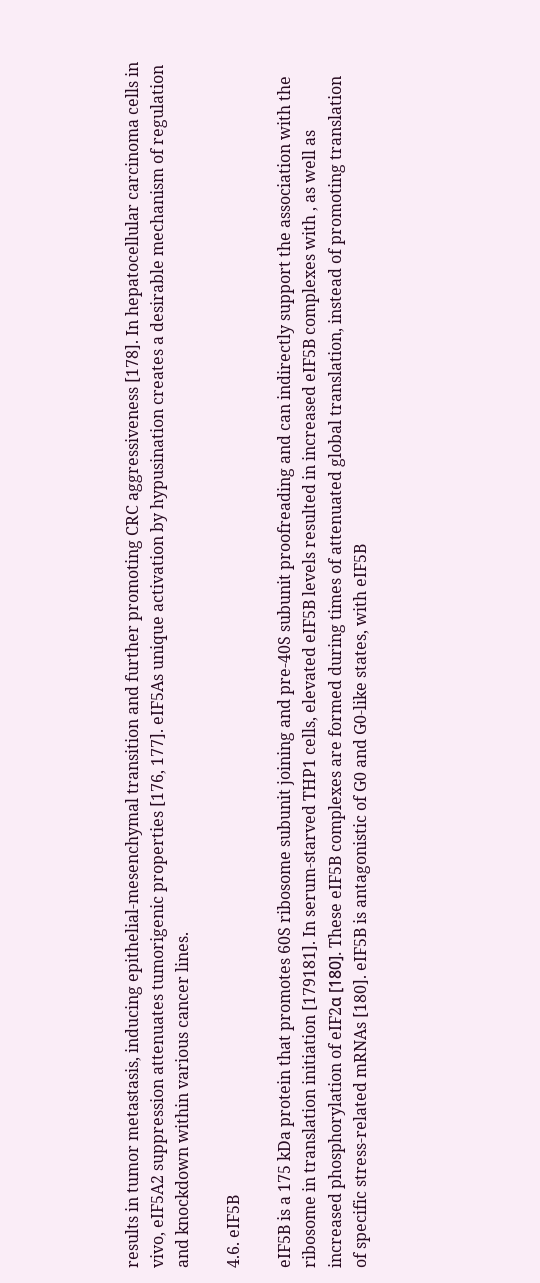results in tumor metastasis, inducing epithelial-mesenchymal transition and further promoting CRC aggressiveness [178]. In hepatocellular carcinoma cells in vivo, eIF5A2 suppression attenuates tumorigenic properties [176, 177]. eIF5As unique activation by hypusination creates a desirable mechanism of regulation and knockdown within various cancer lines.

4.6. eIF5B

eIF5B is a 175 kDa protein that promotes 60S ribosome subunit joining and pre-40S subunit proofreading and can indirectly support the association with the ribosome in translation initiation [179181]. In serum-starved THP1 cells, elevated eIF5B levels resulted in increased eIF5B complexes with , as well as increased phosphorylation of eIF2α [180]. These eIF5B complexes are formed during times of attenuated global translation, instead of promoting translation of specific stress-related mRNAs [180]. eIF5B is antagonistic of G0 and G0-like states, with eIF5B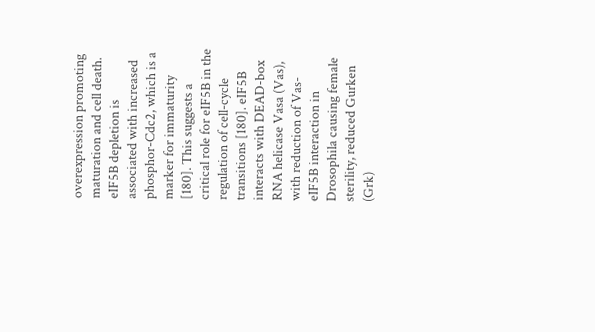overexpression promoting maturation and cell death. eIF5B depletion is associated with increased phosphor-Cdc2, which is a marker for immaturity [180]. This suggests a critical role for eIF5B in the regulation of cell-cycle transitions [180]. eIF5B interacts with DEAD-box RNA helicase Vasa (Vas), with reduction of Vas-eIF5B interaction in Drosophila causing female sterility, reduced Gurken (Grk)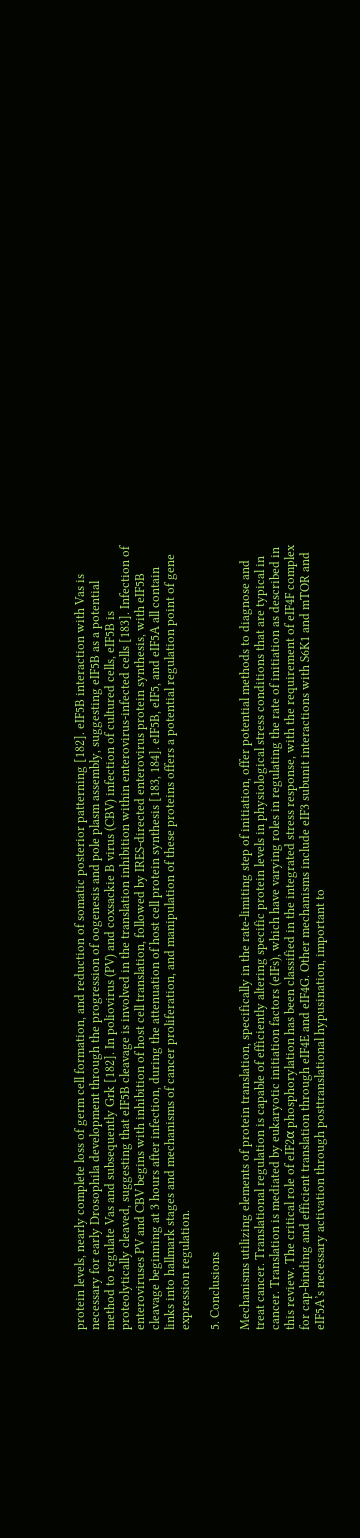protein levels, nearly complete loss of germ cell formation, and reduction of somatic posterior patterning [182]. eIF5B interaction with Vas is necessary for early Drosophila development through the progression of oogenesis and pole plasm assembly, suggesting eIF5B as a potential method to regulate Vas and subsequently Grk [182]. In poliovirus (PV) and coxsackie B virus (CBV) infection of cultured cells, eIF5B is proteolytically cleaved, suggesting that eIF5B cleavage is involved in the translation inhibition within enterovirus-infected cells [183]. Infection of enteroviruses PV and CBV begins with inhibition of host cell translation, followed by IRES-directed enterovirus protein synthesis, with eIF5B cleavage beginning at 3 hours after infection, during the attenuation of host cell protein synthesis [183, 184]. eIF5B, eIF5, and eIF5A all contain links into hallmark stages and mechanisms of cancer proliferation, and manipulation of these proteins offers a potential regulation point of gene expression regulation.

5. Conclusions

Mechanisms utilizing elements of protein translation, specifically in the rate-limiting step of initiation, offer potential methods to diagnose and treat cancer. Translational regulation is capable of efficiently altering specific protein levels in physiological stress conditions that are typical in cancer. Translation is mediated by eukaryotic initiation factors (eIFs), which have varying roles in regulating the rate of initiation as described in this review. The critical role of eIF2α phosphorylation has been classified in the integrated stress response, with the requirement of eIF4F complex for cap-binding and efficient translation through eIF4E and eIF4G. Other mechanisms include eIF3 subunit interactions with S6K1 and mTOR and eIF5A’s necessary activation through posttranslational hypusination, important to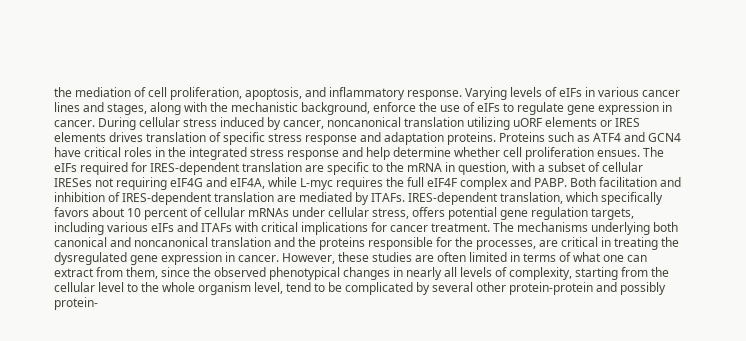the mediation of cell proliferation, apoptosis, and inflammatory response. Varying levels of eIFs in various cancer lines and stages, along with the mechanistic background, enforce the use of eIFs to regulate gene expression in cancer. During cellular stress induced by cancer, noncanonical translation utilizing uORF elements or IRES elements drives translation of specific stress response and adaptation proteins. Proteins such as ATF4 and GCN4 have critical roles in the integrated stress response and help determine whether cell proliferation ensues. The eIFs required for IRES-dependent translation are specific to the mRNA in question, with a subset of cellular IRESes not requiring eIF4G and eIF4A, while L-myc requires the full eIF4F complex and PABP. Both facilitation and inhibition of IRES-dependent translation are mediated by ITAFs. IRES-dependent translation, which specifically favors about 10 percent of cellular mRNAs under cellular stress, offers potential gene regulation targets, including various eIFs and ITAFs with critical implications for cancer treatment. The mechanisms underlying both canonical and noncanonical translation and the proteins responsible for the processes, are critical in treating the dysregulated gene expression in cancer. However, these studies are often limited in terms of what one can extract from them, since the observed phenotypical changes in nearly all levels of complexity, starting from the cellular level to the whole organism level, tend to be complicated by several other protein-protein and possibly protein-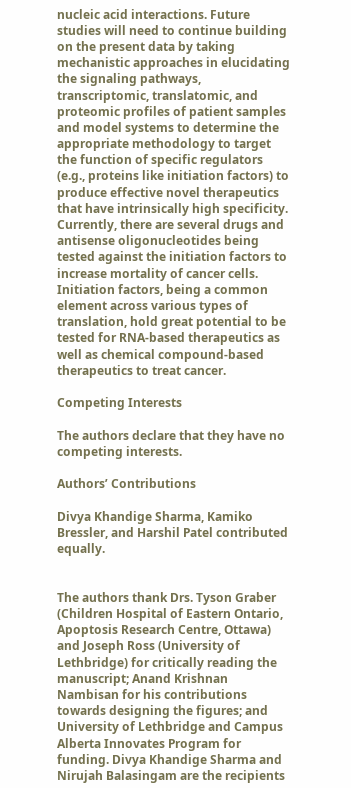nucleic acid interactions. Future studies will need to continue building on the present data by taking mechanistic approaches in elucidating the signaling pathways, transcriptomic, translatomic, and proteomic profiles of patient samples and model systems to determine the appropriate methodology to target the function of specific regulators (e.g., proteins like initiation factors) to produce effective novel therapeutics that have intrinsically high specificity. Currently, there are several drugs and antisense oligonucleotides being tested against the initiation factors to increase mortality of cancer cells. Initiation factors, being a common element across various types of translation, hold great potential to be tested for RNA-based therapeutics as well as chemical compound-based therapeutics to treat cancer.

Competing Interests

The authors declare that they have no competing interests.

Authors’ Contributions

Divya Khandige Sharma, Kamiko Bressler, and Harshil Patel contributed equally.


The authors thank Drs. Tyson Graber (Children Hospital of Eastern Ontario, Apoptosis Research Centre, Ottawa) and Joseph Ross (University of Lethbridge) for critically reading the manuscript; Anand Krishnan Nambisan for his contributions towards designing the figures; and University of Lethbridge and Campus Alberta Innovates Program for funding. Divya Khandige Sharma and Nirujah Balasingam are the recipients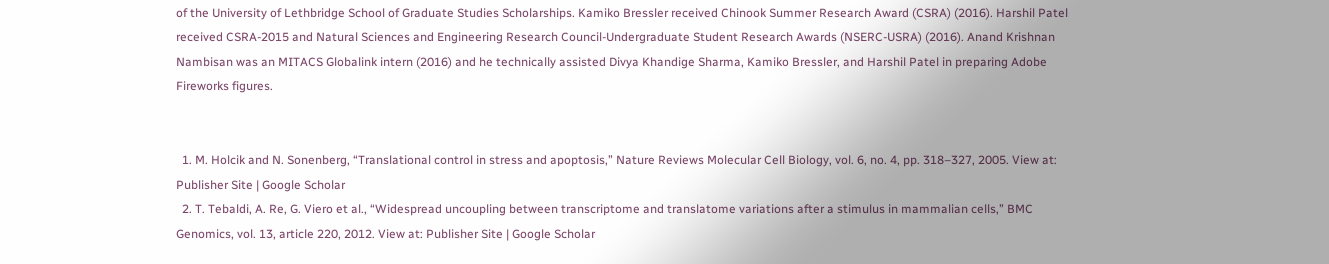of the University of Lethbridge School of Graduate Studies Scholarships. Kamiko Bressler received Chinook Summer Research Award (CSRA) (2016). Harshil Patel received CSRA-2015 and Natural Sciences and Engineering Research Council-Undergraduate Student Research Awards (NSERC-USRA) (2016). Anand Krishnan Nambisan was an MITACS Globalink intern (2016) and he technically assisted Divya Khandige Sharma, Kamiko Bressler, and Harshil Patel in preparing Adobe Fireworks figures.


  1. M. Holcik and N. Sonenberg, “Translational control in stress and apoptosis,” Nature Reviews Molecular Cell Biology, vol. 6, no. 4, pp. 318–327, 2005. View at: Publisher Site | Google Scholar
  2. T. Tebaldi, A. Re, G. Viero et al., “Widespread uncoupling between transcriptome and translatome variations after a stimulus in mammalian cells,” BMC Genomics, vol. 13, article 220, 2012. View at: Publisher Site | Google Scholar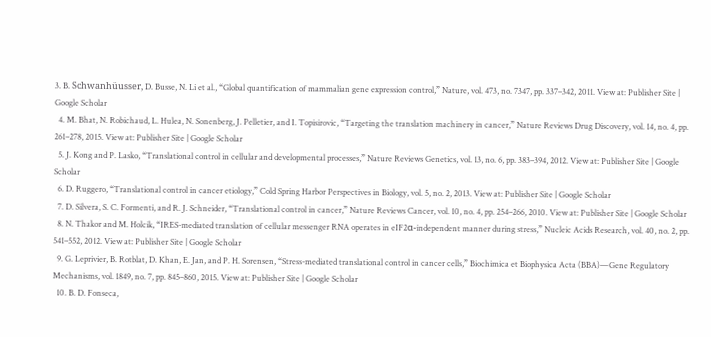3. B. Schwanhüusser, D. Busse, N. Li et al., “Global quantification of mammalian gene expression control,” Nature, vol. 473, no. 7347, pp. 337–342, 2011. View at: Publisher Site | Google Scholar
  4. M. Bhat, N. Robichaud, L. Hulea, N. Sonenberg, J. Pelletier, and I. Topisirovic, “Targeting the translation machinery in cancer,” Nature Reviews Drug Discovery, vol. 14, no. 4, pp. 261–278, 2015. View at: Publisher Site | Google Scholar
  5. J. Kong and P. Lasko, “Translational control in cellular and developmental processes,” Nature Reviews Genetics, vol. 13, no. 6, pp. 383–394, 2012. View at: Publisher Site | Google Scholar
  6. D. Ruggero, “Translational control in cancer etiology,” Cold Spring Harbor Perspectives in Biology, vol. 5, no. 2, 2013. View at: Publisher Site | Google Scholar
  7. D. Silvera, S. C. Formenti, and R. J. Schneider, “Translational control in cancer,” Nature Reviews Cancer, vol. 10, no. 4, pp. 254–266, 2010. View at: Publisher Site | Google Scholar
  8. N. Thakor and M. Holcik, “IRES-mediated translation of cellular messenger RNA operates in eIF2α-independent manner during stress,” Nucleic Acids Research, vol. 40, no. 2, pp. 541–552, 2012. View at: Publisher Site | Google Scholar
  9. G. Leprivier, B. Rotblat, D. Khan, E. Jan, and P. H. Sorensen, “Stress-mediated translational control in cancer cells,” Biochimica et Biophysica Acta (BBA)—Gene Regulatory Mechanisms, vol. 1849, no. 7, pp. 845–860, 2015. View at: Publisher Site | Google Scholar
  10. B. D. Fonseca,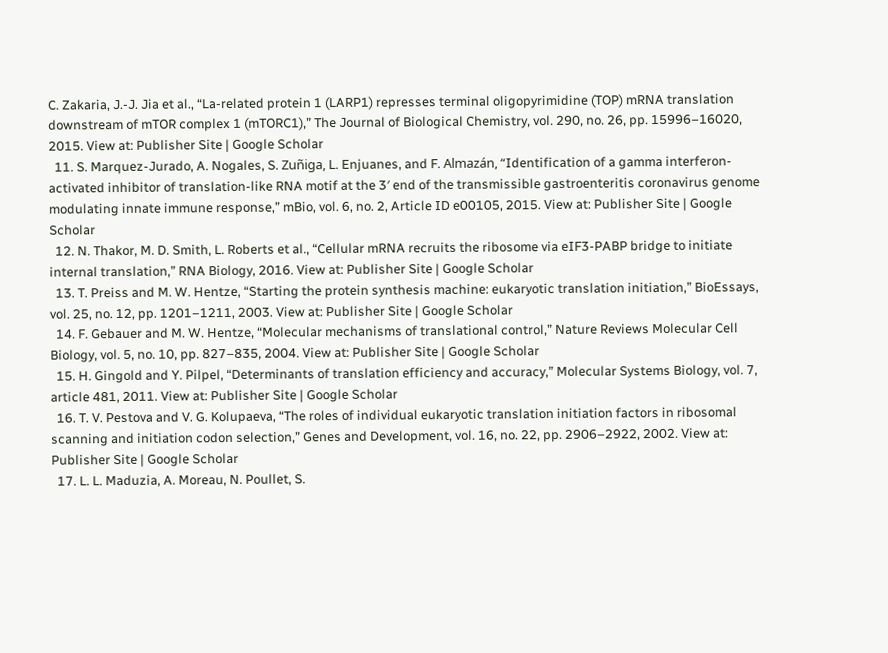C. Zakaria, J.-J. Jia et al., “La-related protein 1 (LARP1) represses terminal oligopyrimidine (TOP) mRNA translation downstream of mTOR complex 1 (mTORC1),” The Journal of Biological Chemistry, vol. 290, no. 26, pp. 15996–16020, 2015. View at: Publisher Site | Google Scholar
  11. S. Marquez-Jurado, A. Nogales, S. Zuñiga, L. Enjuanes, and F. Almazán, “Identification of a gamma interferon-activated inhibitor of translation-like RNA motif at the 3′ end of the transmissible gastroenteritis coronavirus genome modulating innate immune response,” mBio, vol. 6, no. 2, Article ID e00105, 2015. View at: Publisher Site | Google Scholar
  12. N. Thakor, M. D. Smith, L. Roberts et al., “Cellular mRNA recruits the ribosome via eIF3-PABP bridge to initiate internal translation,” RNA Biology, 2016. View at: Publisher Site | Google Scholar
  13. T. Preiss and M. W. Hentze, “Starting the protein synthesis machine: eukaryotic translation initiation,” BioEssays, vol. 25, no. 12, pp. 1201–1211, 2003. View at: Publisher Site | Google Scholar
  14. F. Gebauer and M. W. Hentze, “Molecular mechanisms of translational control,” Nature Reviews Molecular Cell Biology, vol. 5, no. 10, pp. 827–835, 2004. View at: Publisher Site | Google Scholar
  15. H. Gingold and Y. Pilpel, “Determinants of translation efficiency and accuracy,” Molecular Systems Biology, vol. 7, article 481, 2011. View at: Publisher Site | Google Scholar
  16. T. V. Pestova and V. G. Kolupaeva, “The roles of individual eukaryotic translation initiation factors in ribosomal scanning and initiation codon selection,” Genes and Development, vol. 16, no. 22, pp. 2906–2922, 2002. View at: Publisher Site | Google Scholar
  17. L. L. Maduzia, A. Moreau, N. Poullet, S.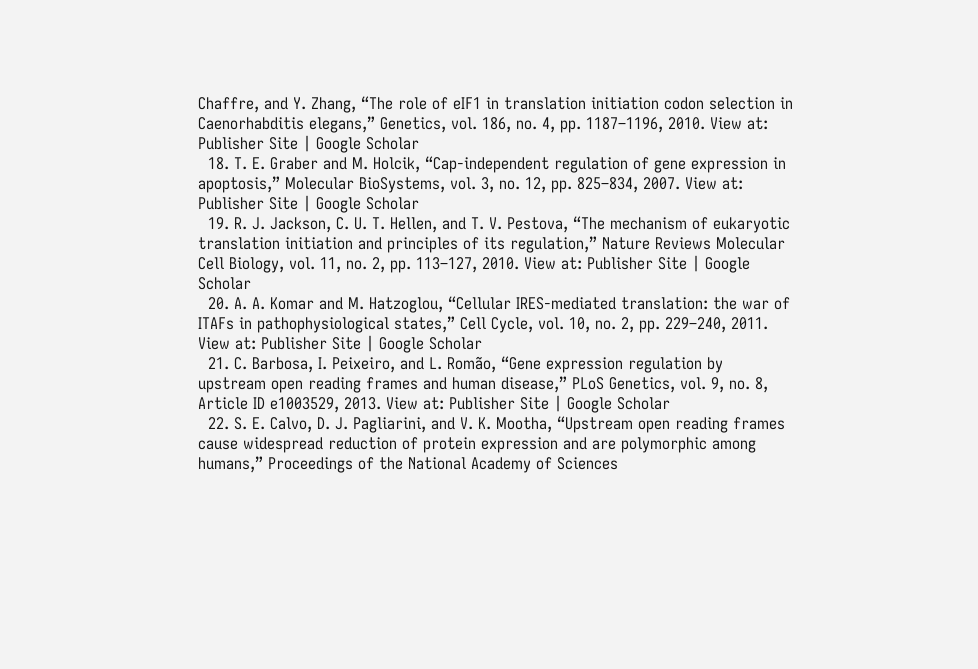Chaffre, and Y. Zhang, “The role of eIF1 in translation initiation codon selection in Caenorhabditis elegans,” Genetics, vol. 186, no. 4, pp. 1187–1196, 2010. View at: Publisher Site | Google Scholar
  18. T. E. Graber and M. Holcik, “Cap-independent regulation of gene expression in apoptosis,” Molecular BioSystems, vol. 3, no. 12, pp. 825–834, 2007. View at: Publisher Site | Google Scholar
  19. R. J. Jackson, C. U. T. Hellen, and T. V. Pestova, “The mechanism of eukaryotic translation initiation and principles of its regulation,” Nature Reviews Molecular Cell Biology, vol. 11, no. 2, pp. 113–127, 2010. View at: Publisher Site | Google Scholar
  20. A. A. Komar and M. Hatzoglou, “Cellular IRES-mediated translation: the war of ITAFs in pathophysiological states,” Cell Cycle, vol. 10, no. 2, pp. 229–240, 2011. View at: Publisher Site | Google Scholar
  21. C. Barbosa, I. Peixeiro, and L. Romão, “Gene expression regulation by upstream open reading frames and human disease,” PLoS Genetics, vol. 9, no. 8, Article ID e1003529, 2013. View at: Publisher Site | Google Scholar
  22. S. E. Calvo, D. J. Pagliarini, and V. K. Mootha, “Upstream open reading frames cause widespread reduction of protein expression and are polymorphic among humans,” Proceedings of the National Academy of Sciences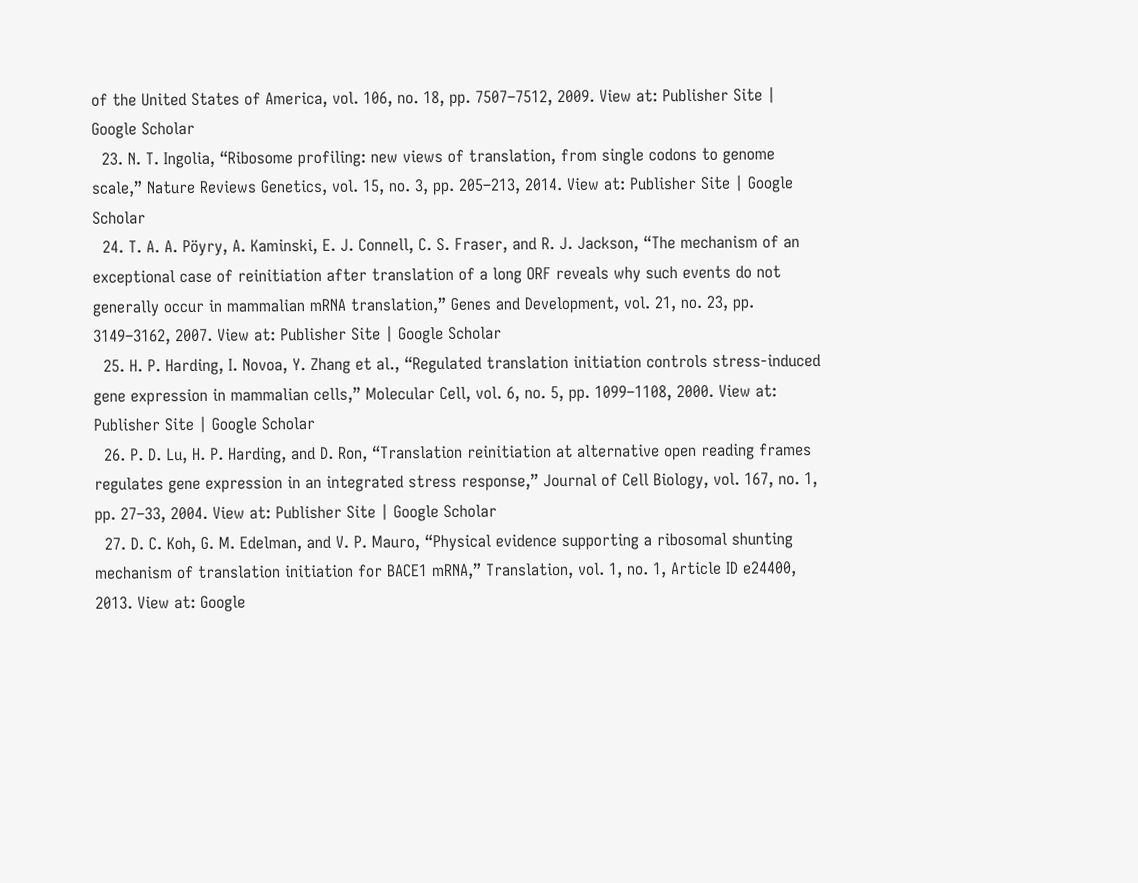of the United States of America, vol. 106, no. 18, pp. 7507–7512, 2009. View at: Publisher Site | Google Scholar
  23. N. T. Ingolia, “Ribosome profiling: new views of translation, from single codons to genome scale,” Nature Reviews Genetics, vol. 15, no. 3, pp. 205–213, 2014. View at: Publisher Site | Google Scholar
  24. T. A. A. Pöyry, A. Kaminski, E. J. Connell, C. S. Fraser, and R. J. Jackson, “The mechanism of an exceptional case of reinitiation after translation of a long ORF reveals why such events do not generally occur in mammalian mRNA translation,” Genes and Development, vol. 21, no. 23, pp. 3149–3162, 2007. View at: Publisher Site | Google Scholar
  25. H. P. Harding, I. Novoa, Y. Zhang et al., “Regulated translation initiation controls stress-induced gene expression in mammalian cells,” Molecular Cell, vol. 6, no. 5, pp. 1099–1108, 2000. View at: Publisher Site | Google Scholar
  26. P. D. Lu, H. P. Harding, and D. Ron, “Translation reinitiation at alternative open reading frames regulates gene expression in an integrated stress response,” Journal of Cell Biology, vol. 167, no. 1, pp. 27–33, 2004. View at: Publisher Site | Google Scholar
  27. D. C. Koh, G. M. Edelman, and V. P. Mauro, “Physical evidence supporting a ribosomal shunting mechanism of translation initiation for BACE1 mRNA,” Translation, vol. 1, no. 1, Article ID e24400, 2013. View at: Google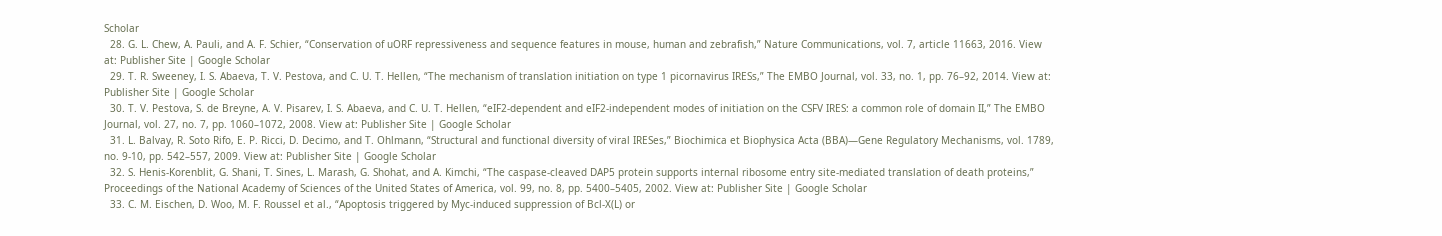Scholar
  28. G. L. Chew, A. Pauli, and A. F. Schier, “Conservation of uORF repressiveness and sequence features in mouse, human and zebrafish,” Nature Communications, vol. 7, article 11663, 2016. View at: Publisher Site | Google Scholar
  29. T. R. Sweeney, I. S. Abaeva, T. V. Pestova, and C. U. T. Hellen, “The mechanism of translation initiation on type 1 picornavirus IRESs,” The EMBO Journal, vol. 33, no. 1, pp. 76–92, 2014. View at: Publisher Site | Google Scholar
  30. T. V. Pestova, S. de Breyne, A. V. Pisarev, I. S. Abaeva, and C. U. T. Hellen, “eIF2-dependent and eIF2-independent modes of initiation on the CSFV IRES: a common role of domain II,” The EMBO Journal, vol. 27, no. 7, pp. 1060–1072, 2008. View at: Publisher Site | Google Scholar
  31. L. Balvay, R. Soto Rifo, E. P. Ricci, D. Decimo, and T. Ohlmann, “Structural and functional diversity of viral IRESes,” Biochimica et Biophysica Acta (BBA)—Gene Regulatory Mechanisms, vol. 1789, no. 9-10, pp. 542–557, 2009. View at: Publisher Site | Google Scholar
  32. S. Henis-Korenblit, G. Shani, T. Sines, L. Marash, G. Shohat, and A. Kimchi, “The caspase-cleaved DAP5 protein supports internal ribosome entry site-mediated translation of death proteins,” Proceedings of the National Academy of Sciences of the United States of America, vol. 99, no. 8, pp. 5400–5405, 2002. View at: Publisher Site | Google Scholar
  33. C. M. Eischen, D. Woo, M. F. Roussel et al., “Apoptosis triggered by Myc-induced suppression of Bcl-X(L) or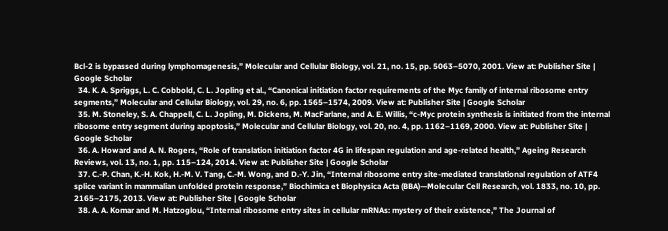Bcl-2 is bypassed during lymphomagenesis,” Molecular and Cellular Biology, vol. 21, no. 15, pp. 5063–5070, 2001. View at: Publisher Site | Google Scholar
  34. K. A. Spriggs, L. C. Cobbold, C. L. Jopling et al., “Canonical initiation factor requirements of the Myc family of internal ribosome entry segments,” Molecular and Cellular Biology, vol. 29, no. 6, pp. 1565–1574, 2009. View at: Publisher Site | Google Scholar
  35. M. Stoneley, S. A. Chappell, C. L. Jopling, M. Dickens, M. MacFarlane, and A. E. Willis, “c-Myc protein synthesis is initiated from the internal ribosome entry segment during apoptosis,” Molecular and Cellular Biology, vol. 20, no. 4, pp. 1162–1169, 2000. View at: Publisher Site | Google Scholar
  36. A. Howard and A. N. Rogers, “Role of translation initiation factor 4G in lifespan regulation and age-related health,” Ageing Research Reviews, vol. 13, no. 1, pp. 115–124, 2014. View at: Publisher Site | Google Scholar
  37. C.-P. Chan, K.-H. Kok, H.-M. V. Tang, C.-M. Wong, and D.-Y. Jin, “Internal ribosome entry site-mediated translational regulation of ATF4 splice variant in mammalian unfolded protein response,” Biochimica et Biophysica Acta (BBA)—Molecular Cell Research, vol. 1833, no. 10, pp. 2165–2175, 2013. View at: Publisher Site | Google Scholar
  38. A. A. Komar and M. Hatzoglou, “Internal ribosome entry sites in cellular mRNAs: mystery of their existence,” The Journal of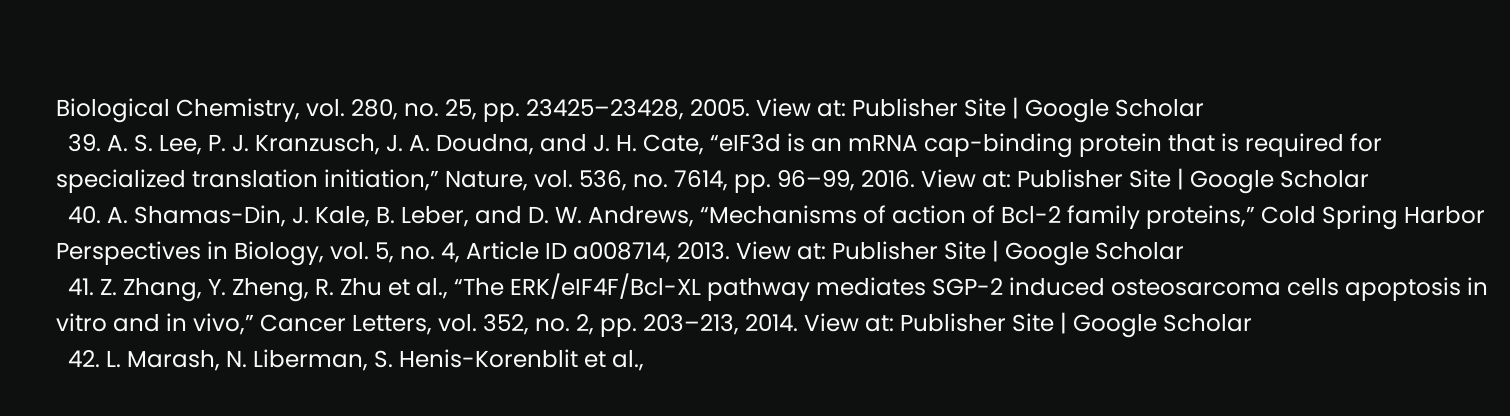Biological Chemistry, vol. 280, no. 25, pp. 23425–23428, 2005. View at: Publisher Site | Google Scholar
  39. A. S. Lee, P. J. Kranzusch, J. A. Doudna, and J. H. Cate, “eIF3d is an mRNA cap-binding protein that is required for specialized translation initiation,” Nature, vol. 536, no. 7614, pp. 96–99, 2016. View at: Publisher Site | Google Scholar
  40. A. Shamas-Din, J. Kale, B. Leber, and D. W. Andrews, “Mechanisms of action of Bcl-2 family proteins,” Cold Spring Harbor Perspectives in Biology, vol. 5, no. 4, Article ID a008714, 2013. View at: Publisher Site | Google Scholar
  41. Z. Zhang, Y. Zheng, R. Zhu et al., “The ERK/eIF4F/Bcl-XL pathway mediates SGP-2 induced osteosarcoma cells apoptosis in vitro and in vivo,” Cancer Letters, vol. 352, no. 2, pp. 203–213, 2014. View at: Publisher Site | Google Scholar
  42. L. Marash, N. Liberman, S. Henis-Korenblit et al.,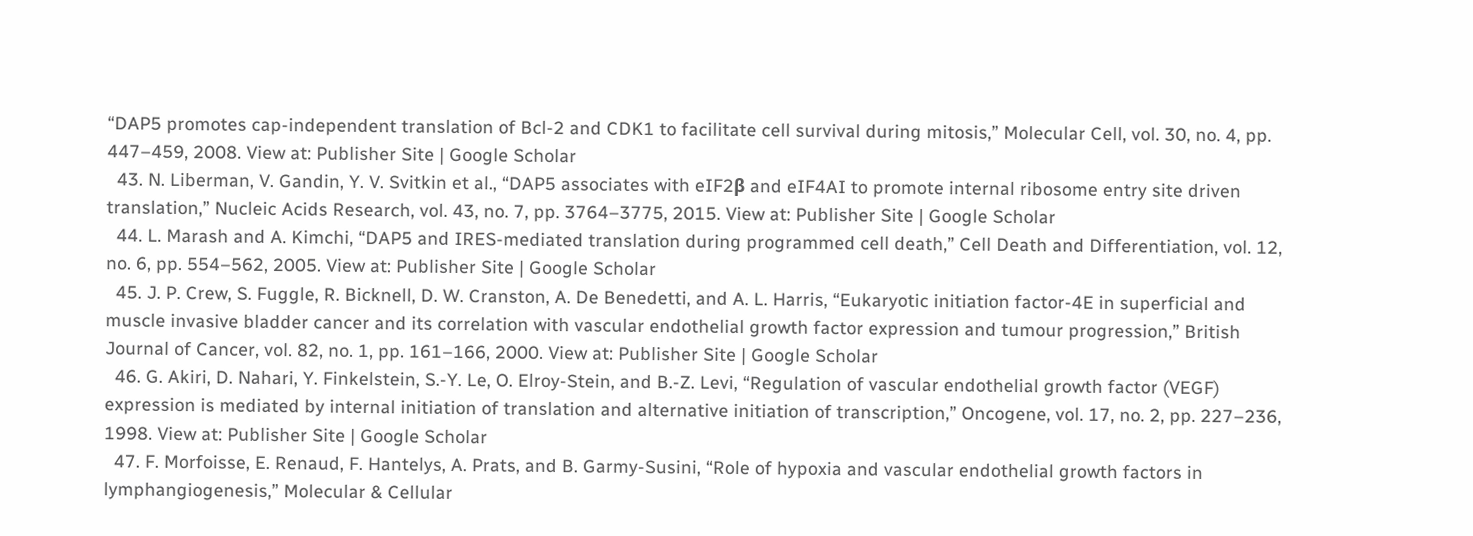“DAP5 promotes cap-independent translation of Bcl-2 and CDK1 to facilitate cell survival during mitosis,” Molecular Cell, vol. 30, no. 4, pp. 447–459, 2008. View at: Publisher Site | Google Scholar
  43. N. Liberman, V. Gandin, Y. V. Svitkin et al., “DAP5 associates with eIF2β and eIF4AI to promote internal ribosome entry site driven translation,” Nucleic Acids Research, vol. 43, no. 7, pp. 3764–3775, 2015. View at: Publisher Site | Google Scholar
  44. L. Marash and A. Kimchi, “DAP5 and IRES-mediated translation during programmed cell death,” Cell Death and Differentiation, vol. 12, no. 6, pp. 554–562, 2005. View at: Publisher Site | Google Scholar
  45. J. P. Crew, S. Fuggle, R. Bicknell, D. W. Cranston, A. De Benedetti, and A. L. Harris, “Eukaryotic initiation factor-4E in superficial and muscle invasive bladder cancer and its correlation with vascular endothelial growth factor expression and tumour progression,” British Journal of Cancer, vol. 82, no. 1, pp. 161–166, 2000. View at: Publisher Site | Google Scholar
  46. G. Akiri, D. Nahari, Y. Finkelstein, S.-Y. Le, O. Elroy-Stein, and B.-Z. Levi, “Regulation of vascular endothelial growth factor (VEGF) expression is mediated by internal initiation of translation and alternative initiation of transcription,” Oncogene, vol. 17, no. 2, pp. 227–236, 1998. View at: Publisher Site | Google Scholar
  47. F. Morfoisse, E. Renaud, F. Hantelys, A. Prats, and B. Garmy-Susini, “Role of hypoxia and vascular endothelial growth factors in lymphangiogenesis,” Molecular & Cellular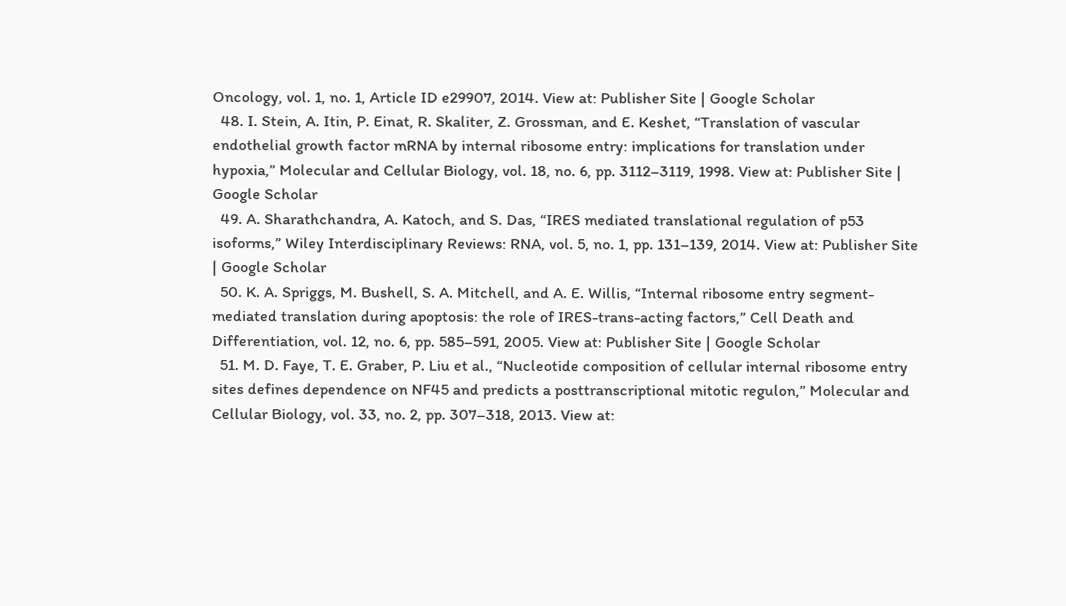Oncology, vol. 1, no. 1, Article ID e29907, 2014. View at: Publisher Site | Google Scholar
  48. I. Stein, A. Itin, P. Einat, R. Skaliter, Z. Grossman, and E. Keshet, “Translation of vascular endothelial growth factor mRNA by internal ribosome entry: implications for translation under hypoxia,” Molecular and Cellular Biology, vol. 18, no. 6, pp. 3112–3119, 1998. View at: Publisher Site | Google Scholar
  49. A. Sharathchandra, A. Katoch, and S. Das, “IRES mediated translational regulation of p53 isoforms,” Wiley Interdisciplinary Reviews: RNA, vol. 5, no. 1, pp. 131–139, 2014. View at: Publisher Site | Google Scholar
  50. K. A. Spriggs, M. Bushell, S. A. Mitchell, and A. E. Willis, “Internal ribosome entry segment-mediated translation during apoptosis: the role of IRES-trans-acting factors,” Cell Death and Differentiation, vol. 12, no. 6, pp. 585–591, 2005. View at: Publisher Site | Google Scholar
  51. M. D. Faye, T. E. Graber, P. Liu et al., “Nucleotide composition of cellular internal ribosome entry sites defines dependence on NF45 and predicts a posttranscriptional mitotic regulon,” Molecular and Cellular Biology, vol. 33, no. 2, pp. 307–318, 2013. View at: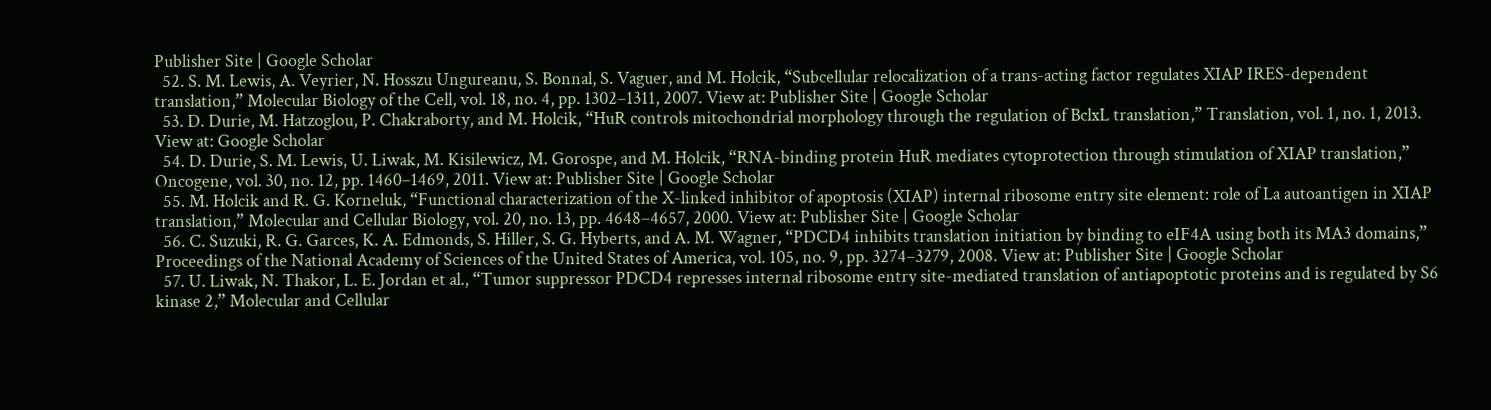Publisher Site | Google Scholar
  52. S. M. Lewis, A. Veyrier, N. Hosszu Ungureanu, S. Bonnal, S. Vaguer, and M. Holcik, “Subcellular relocalization of a trans-acting factor regulates XIAP IRES-dependent translation,” Molecular Biology of the Cell, vol. 18, no. 4, pp. 1302–1311, 2007. View at: Publisher Site | Google Scholar
  53. D. Durie, M. Hatzoglou, P. Chakraborty, and M. Holcik, “HuR controls mitochondrial morphology through the regulation of BclxL translation,” Translation, vol. 1, no. 1, 2013. View at: Google Scholar
  54. D. Durie, S. M. Lewis, U. Liwak, M. Kisilewicz, M. Gorospe, and M. Holcik, “RNA-binding protein HuR mediates cytoprotection through stimulation of XIAP translation,” Oncogene, vol. 30, no. 12, pp. 1460–1469, 2011. View at: Publisher Site | Google Scholar
  55. M. Holcik and R. G. Korneluk, “Functional characterization of the X-linked inhibitor of apoptosis (XIAP) internal ribosome entry site element: role of La autoantigen in XIAP translation,” Molecular and Cellular Biology, vol. 20, no. 13, pp. 4648–4657, 2000. View at: Publisher Site | Google Scholar
  56. C. Suzuki, R. G. Garces, K. A. Edmonds, S. Hiller, S. G. Hyberts, and A. M. Wagner, “PDCD4 inhibits translation initiation by binding to eIF4A using both its MA3 domains,” Proceedings of the National Academy of Sciences of the United States of America, vol. 105, no. 9, pp. 3274–3279, 2008. View at: Publisher Site | Google Scholar
  57. U. Liwak, N. Thakor, L. E. Jordan et al., “Tumor suppressor PDCD4 represses internal ribosome entry site-mediated translation of antiapoptotic proteins and is regulated by S6 kinase 2,” Molecular and Cellular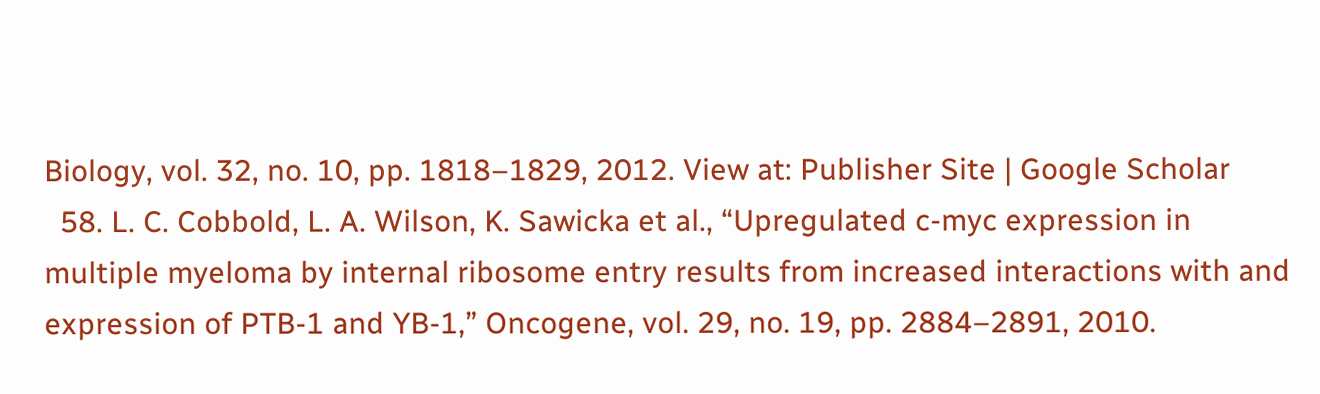Biology, vol. 32, no. 10, pp. 1818–1829, 2012. View at: Publisher Site | Google Scholar
  58. L. C. Cobbold, L. A. Wilson, K. Sawicka et al., “Upregulated c-myc expression in multiple myeloma by internal ribosome entry results from increased interactions with and expression of PTB-1 and YB-1,” Oncogene, vol. 29, no. 19, pp. 2884–2891, 2010.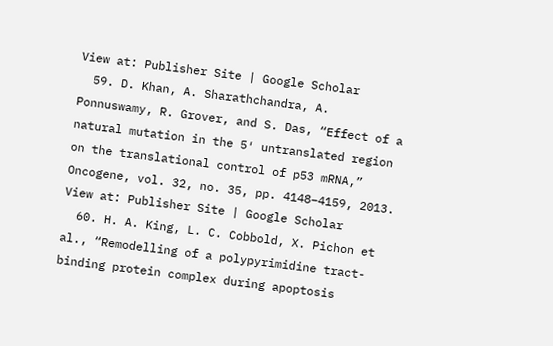View at: Publisher Site | Google Scholar
  59. D. Khan, A. Sharathchandra, A. Ponnuswamy, R. Grover, and S. Das, “Effect of a natural mutation in the 5′ untranslated region on the translational control of p53 mRNA,” Oncogene, vol. 32, no. 35, pp. 4148–4159, 2013. View at: Publisher Site | Google Scholar
  60. H. A. King, L. C. Cobbold, X. Pichon et al., “Remodelling of a polypyrimidine tract-binding protein complex during apoptosis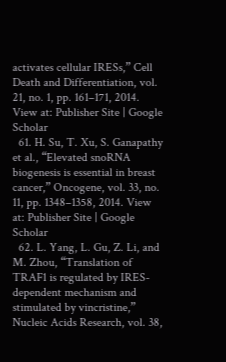activates cellular IRESs,” Cell Death and Differentiation, vol. 21, no. 1, pp. 161–171, 2014. View at: Publisher Site | Google Scholar
  61. H. Su, T. Xu, S. Ganapathy et al., “Elevated snoRNA biogenesis is essential in breast cancer,” Oncogene, vol. 33, no. 11, pp. 1348–1358, 2014. View at: Publisher Site | Google Scholar
  62. L. Yang, L. Gu, Z. Li, and M. Zhou, “Translation of TRAF1 is regulated by IRES-dependent mechanism and stimulated by vincristine,” Nucleic Acids Research, vol. 38,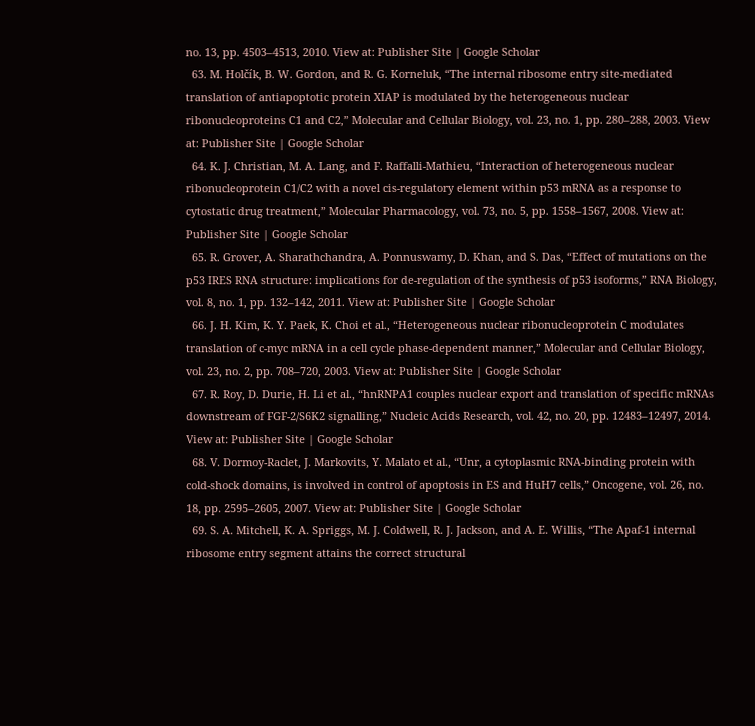no. 13, pp. 4503–4513, 2010. View at: Publisher Site | Google Scholar
  63. M. Holčík, B. W. Gordon, and R. G. Korneluk, “The internal ribosome entry site-mediated translation of antiapoptotic protein XIAP is modulated by the heterogeneous nuclear ribonucleoproteins C1 and C2,” Molecular and Cellular Biology, vol. 23, no. 1, pp. 280–288, 2003. View at: Publisher Site | Google Scholar
  64. K. J. Christian, M. A. Lang, and F. Raffalli-Mathieu, “Interaction of heterogeneous nuclear ribonucleoprotein C1/C2 with a novel cis-regulatory element within p53 mRNA as a response to cytostatic drug treatment,” Molecular Pharmacology, vol. 73, no. 5, pp. 1558–1567, 2008. View at: Publisher Site | Google Scholar
  65. R. Grover, A. Sharathchandra, A. Ponnuswamy, D. Khan, and S. Das, “Effect of mutations on the p53 IRES RNA structure: implications for de-regulation of the synthesis of p53 isoforms,” RNA Biology, vol. 8, no. 1, pp. 132–142, 2011. View at: Publisher Site | Google Scholar
  66. J. H. Kim, K. Y. Paek, K. Choi et al., “Heterogeneous nuclear ribonucleoprotein C modulates translation of c-myc mRNA in a cell cycle phase-dependent manner,” Molecular and Cellular Biology, vol. 23, no. 2, pp. 708–720, 2003. View at: Publisher Site | Google Scholar
  67. R. Roy, D. Durie, H. Li et al., “hnRNPA1 couples nuclear export and translation of specific mRNAs downstream of FGF-2/S6K2 signalling,” Nucleic Acids Research, vol. 42, no. 20, pp. 12483–12497, 2014. View at: Publisher Site | Google Scholar
  68. V. Dormoy-Raclet, J. Markovits, Y. Malato et al., “Unr, a cytoplasmic RNA-binding protein with cold-shock domains, is involved in control of apoptosis in ES and HuH7 cells,” Oncogene, vol. 26, no. 18, pp. 2595–2605, 2007. View at: Publisher Site | Google Scholar
  69. S. A. Mitchell, K. A. Spriggs, M. J. Coldwell, R. J. Jackson, and A. E. Willis, “The Apaf-1 internal ribosome entry segment attains the correct structural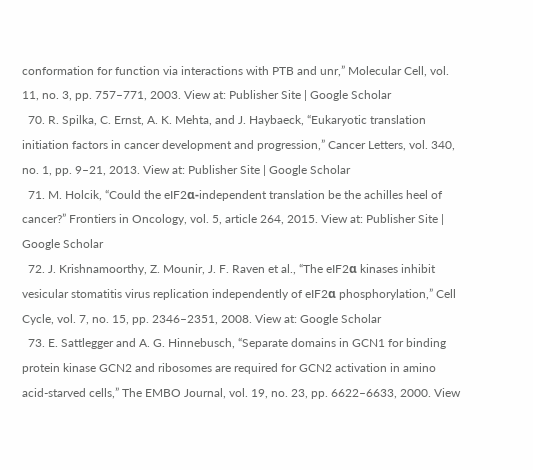conformation for function via interactions with PTB and unr,” Molecular Cell, vol. 11, no. 3, pp. 757–771, 2003. View at: Publisher Site | Google Scholar
  70. R. Spilka, C. Ernst, A. K. Mehta, and J. Haybaeck, “Eukaryotic translation initiation factors in cancer development and progression,” Cancer Letters, vol. 340, no. 1, pp. 9–21, 2013. View at: Publisher Site | Google Scholar
  71. M. Holcik, “Could the eIF2α-independent translation be the achilles heel of cancer?” Frontiers in Oncology, vol. 5, article 264, 2015. View at: Publisher Site | Google Scholar
  72. J. Krishnamoorthy, Z. Mounir, J. F. Raven et al., “The eIF2α kinases inhibit vesicular stomatitis virus replication independently of eIF2α phosphorylation,” Cell Cycle, vol. 7, no. 15, pp. 2346–2351, 2008. View at: Google Scholar
  73. E. Sattlegger and A. G. Hinnebusch, “Separate domains in GCN1 for binding protein kinase GCN2 and ribosomes are required for GCN2 activation in amino acid-starved cells,” The EMBO Journal, vol. 19, no. 23, pp. 6622–6633, 2000. View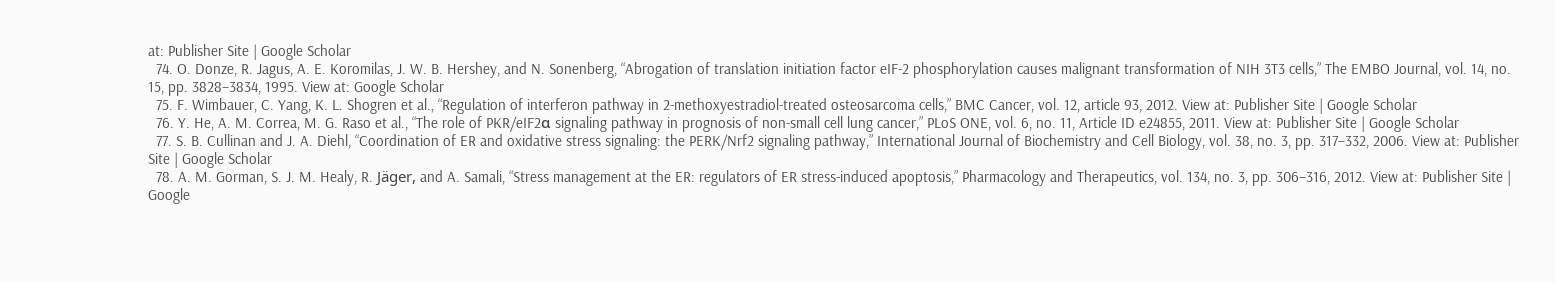at: Publisher Site | Google Scholar
  74. O. Donze, R. Jagus, A. E. Koromilas, J. W. B. Hershey, and N. Sonenberg, “Abrogation of translation initiation factor eIF-2 phosphorylation causes malignant transformation of NIH 3T3 cells,” The EMBO Journal, vol. 14, no. 15, pp. 3828–3834, 1995. View at: Google Scholar
  75. F. Wimbauer, C. Yang, K. L. Shogren et al., “Regulation of interferon pathway in 2-methoxyestradiol-treated osteosarcoma cells,” BMC Cancer, vol. 12, article 93, 2012. View at: Publisher Site | Google Scholar
  76. Y. He, A. M. Correa, M. G. Raso et al., “The role of PKR/eIF2α signaling pathway in prognosis of non-small cell lung cancer,” PLoS ONE, vol. 6, no. 11, Article ID e24855, 2011. View at: Publisher Site | Google Scholar
  77. S. B. Cullinan and J. A. Diehl, “Coordination of ER and oxidative stress signaling: the PERK/Nrf2 signaling pathway,” International Journal of Biochemistry and Cell Biology, vol. 38, no. 3, pp. 317–332, 2006. View at: Publisher Site | Google Scholar
  78. A. M. Gorman, S. J. M. Healy, R. Jäger, and A. Samali, “Stress management at the ER: regulators of ER stress-induced apoptosis,” Pharmacology and Therapeutics, vol. 134, no. 3, pp. 306–316, 2012. View at: Publisher Site | Google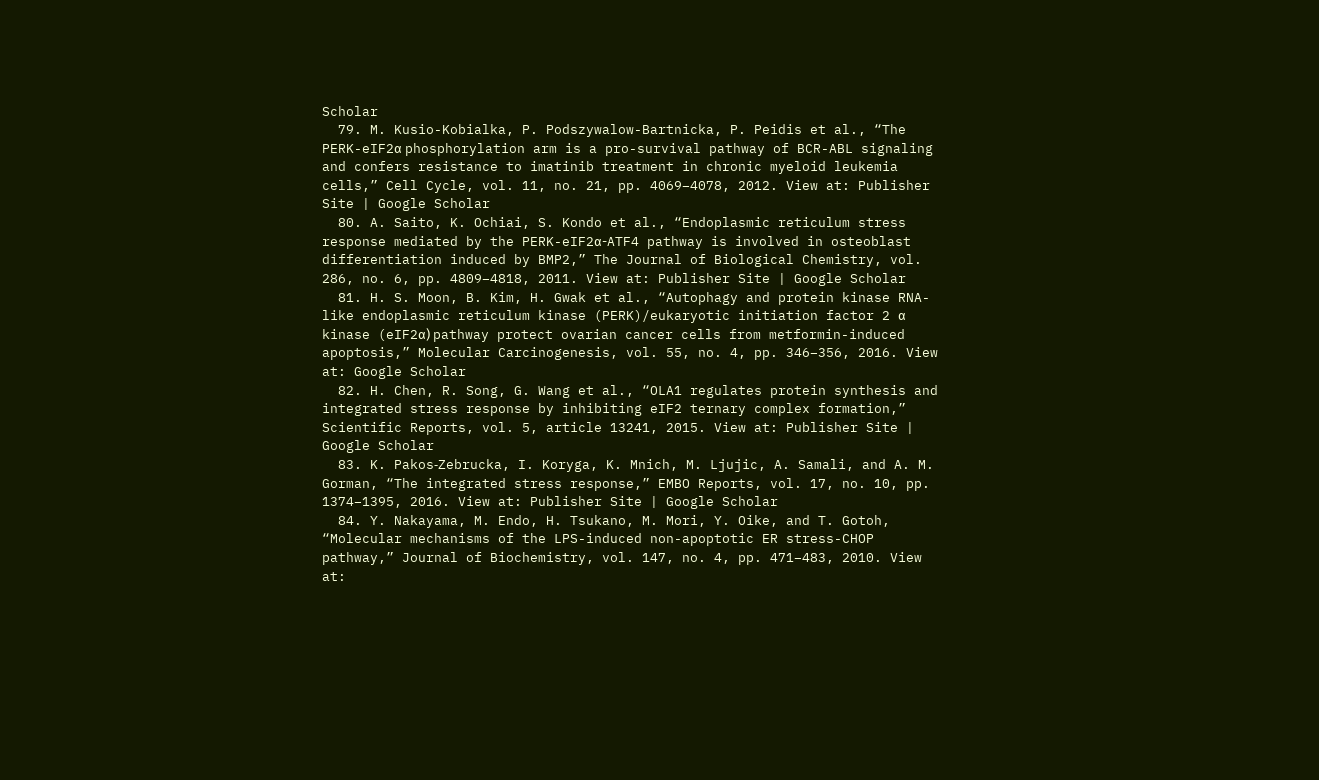Scholar
  79. M. Kusio-Kobialka, P. Podszywalow-Bartnicka, P. Peidis et al., “The PERK-eIF2α phosphorylation arm is a pro-survival pathway of BCR-ABL signaling and confers resistance to imatinib treatment in chronic myeloid leukemia cells,” Cell Cycle, vol. 11, no. 21, pp. 4069–4078, 2012. View at: Publisher Site | Google Scholar
  80. A. Saito, K. Ochiai, S. Kondo et al., “Endoplasmic reticulum stress response mediated by the PERK-eIF2α-ATF4 pathway is involved in osteoblast differentiation induced by BMP2,” The Journal of Biological Chemistry, vol. 286, no. 6, pp. 4809–4818, 2011. View at: Publisher Site | Google Scholar
  81. H. S. Moon, B. Kim, H. Gwak et al., “Autophagy and protein kinase RNA-like endoplasmic reticulum kinase (PERK)/eukaryotic initiation factor 2 α kinase (eIF2α) pathway protect ovarian cancer cells from metformin-induced apoptosis,” Molecular Carcinogenesis, vol. 55, no. 4, pp. 346–356, 2016. View at: Google Scholar
  82. H. Chen, R. Song, G. Wang et al., “OLA1 regulates protein synthesis and integrated stress response by inhibiting eIF2 ternary complex formation,” Scientific Reports, vol. 5, article 13241, 2015. View at: Publisher Site | Google Scholar
  83. K. Pakos‐Zebrucka, I. Koryga, K. Mnich, M. Ljujic, A. Samali, and A. M. Gorman, “The integrated stress response,” EMBO Reports, vol. 17, no. 10, pp. 1374–1395, 2016. View at: Publisher Site | Google Scholar
  84. Y. Nakayama, M. Endo, H. Tsukano, M. Mori, Y. Oike, and T. Gotoh, “Molecular mechanisms of the LPS-induced non-apoptotic ER stress-CHOP pathway,” Journal of Biochemistry, vol. 147, no. 4, pp. 471–483, 2010. View at: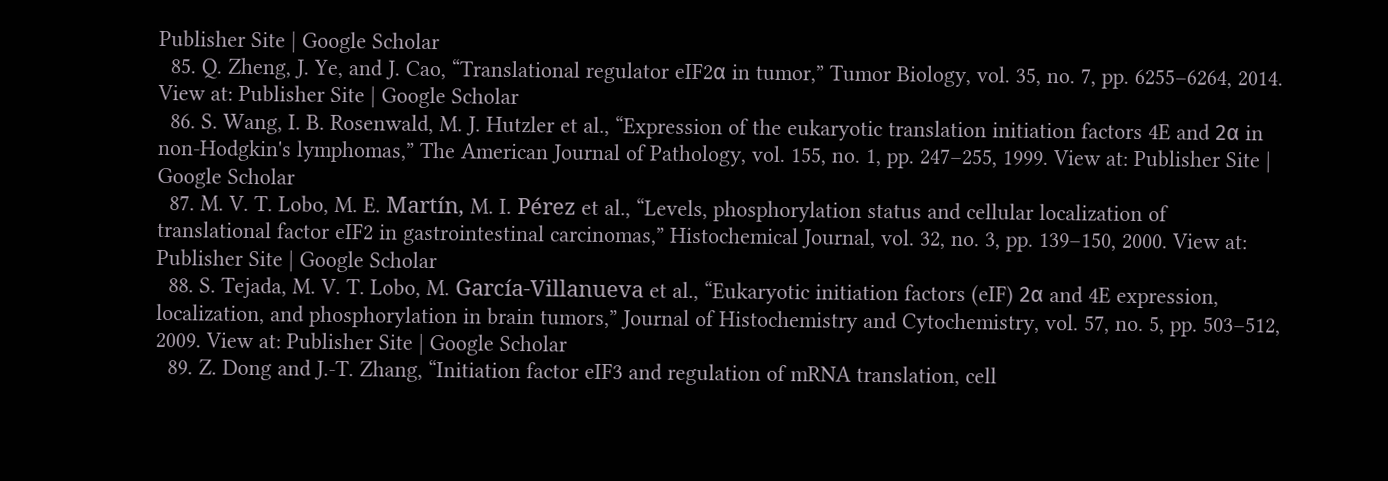Publisher Site | Google Scholar
  85. Q. Zheng, J. Ye, and J. Cao, “Translational regulator eIF2α in tumor,” Tumor Biology, vol. 35, no. 7, pp. 6255–6264, 2014. View at: Publisher Site | Google Scholar
  86. S. Wang, I. B. Rosenwald, M. J. Hutzler et al., “Expression of the eukaryotic translation initiation factors 4E and 2α in non-Hodgkin's lymphomas,” The American Journal of Pathology, vol. 155, no. 1, pp. 247–255, 1999. View at: Publisher Site | Google Scholar
  87. M. V. T. Lobo, M. E. Martín, M. I. Pérez et al., “Levels, phosphorylation status and cellular localization of translational factor eIF2 in gastrointestinal carcinomas,” Histochemical Journal, vol. 32, no. 3, pp. 139–150, 2000. View at: Publisher Site | Google Scholar
  88. S. Tejada, M. V. T. Lobo, M. García-Villanueva et al., “Eukaryotic initiation factors (eIF) 2α and 4E expression, localization, and phosphorylation in brain tumors,” Journal of Histochemistry and Cytochemistry, vol. 57, no. 5, pp. 503–512, 2009. View at: Publisher Site | Google Scholar
  89. Z. Dong and J.-T. Zhang, “Initiation factor eIF3 and regulation of mRNA translation, cell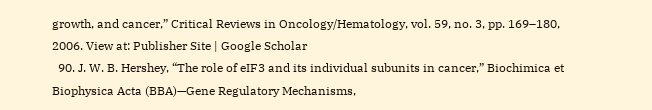growth, and cancer,” Critical Reviews in Oncology/Hematology, vol. 59, no. 3, pp. 169–180, 2006. View at: Publisher Site | Google Scholar
  90. J. W. B. Hershey, “The role of eIF3 and its individual subunits in cancer,” Biochimica et Biophysica Acta (BBA)—Gene Regulatory Mechanisms,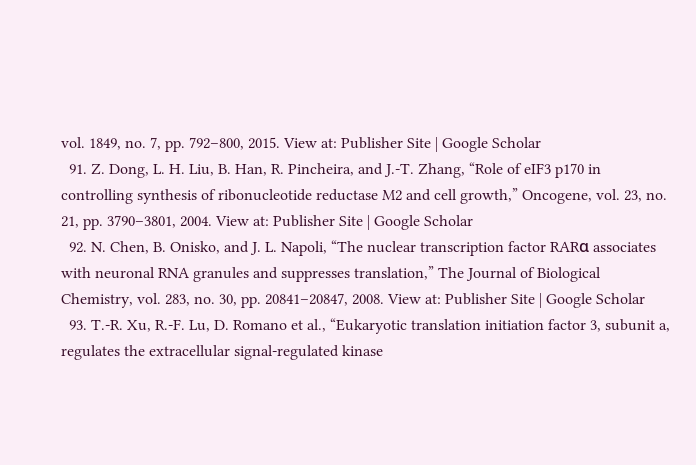vol. 1849, no. 7, pp. 792–800, 2015. View at: Publisher Site | Google Scholar
  91. Z. Dong, L. H. Liu, B. Han, R. Pincheira, and J.-T. Zhang, “Role of eIF3 p170 in controlling synthesis of ribonucleotide reductase M2 and cell growth,” Oncogene, vol. 23, no. 21, pp. 3790–3801, 2004. View at: Publisher Site | Google Scholar
  92. N. Chen, B. Onisko, and J. L. Napoli, “The nuclear transcription factor RARα associates with neuronal RNA granules and suppresses translation,” The Journal of Biological Chemistry, vol. 283, no. 30, pp. 20841–20847, 2008. View at: Publisher Site | Google Scholar
  93. T.-R. Xu, R.-F. Lu, D. Romano et al., “Eukaryotic translation initiation factor 3, subunit a, regulates the extracellular signal-regulated kinase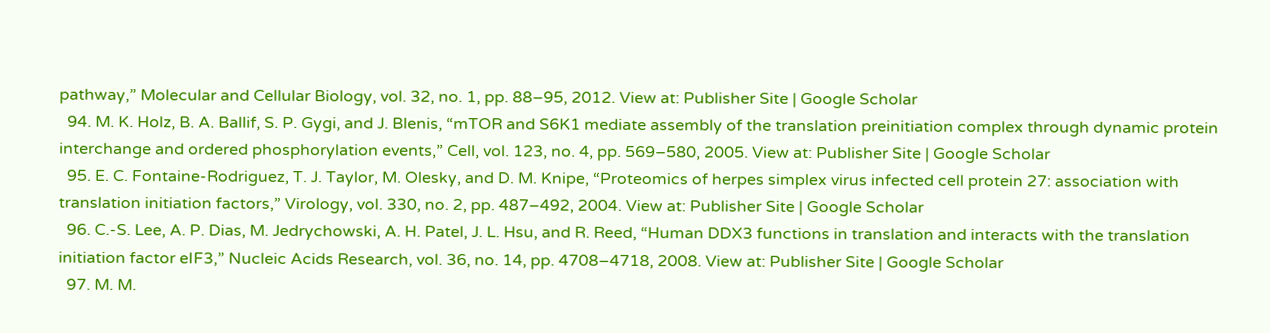pathway,” Molecular and Cellular Biology, vol. 32, no. 1, pp. 88–95, 2012. View at: Publisher Site | Google Scholar
  94. M. K. Holz, B. A. Ballif, S. P. Gygi, and J. Blenis, “mTOR and S6K1 mediate assembly of the translation preinitiation complex through dynamic protein interchange and ordered phosphorylation events,” Cell, vol. 123, no. 4, pp. 569–580, 2005. View at: Publisher Site | Google Scholar
  95. E. C. Fontaine-Rodriguez, T. J. Taylor, M. Olesky, and D. M. Knipe, “Proteomics of herpes simplex virus infected cell protein 27: association with translation initiation factors,” Virology, vol. 330, no. 2, pp. 487–492, 2004. View at: Publisher Site | Google Scholar
  96. C.-S. Lee, A. P. Dias, M. Jedrychowski, A. H. Patel, J. L. Hsu, and R. Reed, “Human DDX3 functions in translation and interacts with the translation initiation factor eIF3,” Nucleic Acids Research, vol. 36, no. 14, pp. 4708–4718, 2008. View at: Publisher Site | Google Scholar
  97. M. M.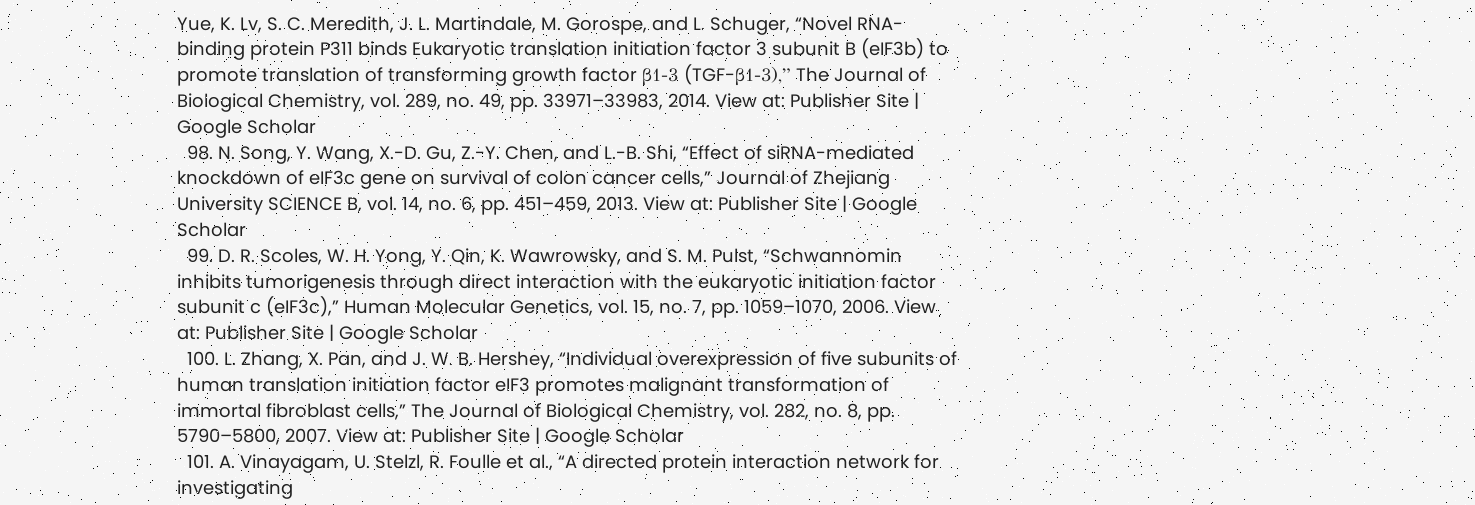Yue, K. Lv, S. C. Meredith, J. L. Martindale, M. Gorospe, and L. Schuger, “Novel RNA-binding protein P311 binds Eukaryotic translation initiation factor 3 subunit B (eIF3b) to promote translation of transforming growth factor β1-3 (TGF-β1-3),” The Journal of Biological Chemistry, vol. 289, no. 49, pp. 33971–33983, 2014. View at: Publisher Site | Google Scholar
  98. N. Song, Y. Wang, X.-D. Gu, Z.-Y. Chen, and L.-B. Shi, “Effect of siRNA-mediated knockdown of eIF3c gene on survival of colon cancer cells,” Journal of Zhejiang University SCIENCE B, vol. 14, no. 6, pp. 451–459, 2013. View at: Publisher Site | Google Scholar
  99. D. R. Scoles, W. H. Yong, Y. Qin, K. Wawrowsky, and S. M. Pulst, “Schwannomin inhibits tumorigenesis through direct interaction with the eukaryotic initiation factor subunit c (eIF3c),” Human Molecular Genetics, vol. 15, no. 7, pp. 1059–1070, 2006. View at: Publisher Site | Google Scholar
  100. L. Zhang, X. Pan, and J. W. B. Hershey, “Individual overexpression of five subunits of human translation initiation factor eIF3 promotes malignant transformation of immortal fibroblast cells,” The Journal of Biological Chemistry, vol. 282, no. 8, pp. 5790–5800, 2007. View at: Publisher Site | Google Scholar
  101. A. Vinayagam, U. Stelzl, R. Foulle et al., “A directed protein interaction network for investigating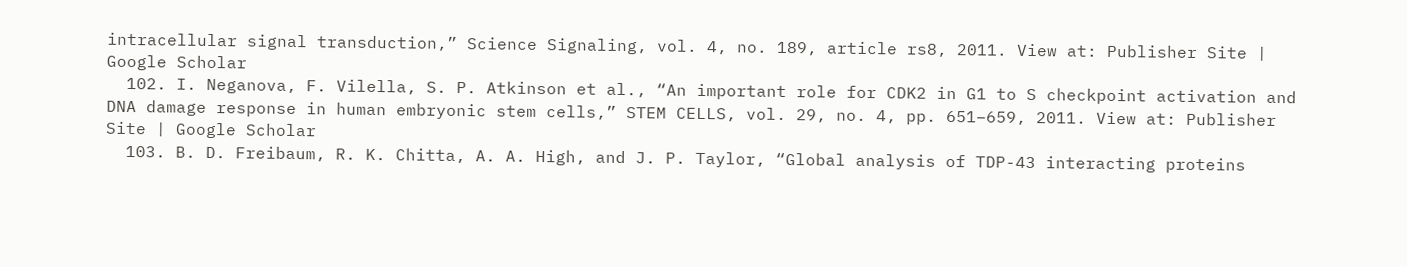intracellular signal transduction,” Science Signaling, vol. 4, no. 189, article rs8, 2011. View at: Publisher Site | Google Scholar
  102. I. Neganova, F. Vilella, S. P. Atkinson et al., “An important role for CDK2 in G1 to S checkpoint activation and DNA damage response in human embryonic stem cells,” STEM CELLS, vol. 29, no. 4, pp. 651–659, 2011. View at: Publisher Site | Google Scholar
  103. B. D. Freibaum, R. K. Chitta, A. A. High, and J. P. Taylor, “Global analysis of TDP-43 interacting proteins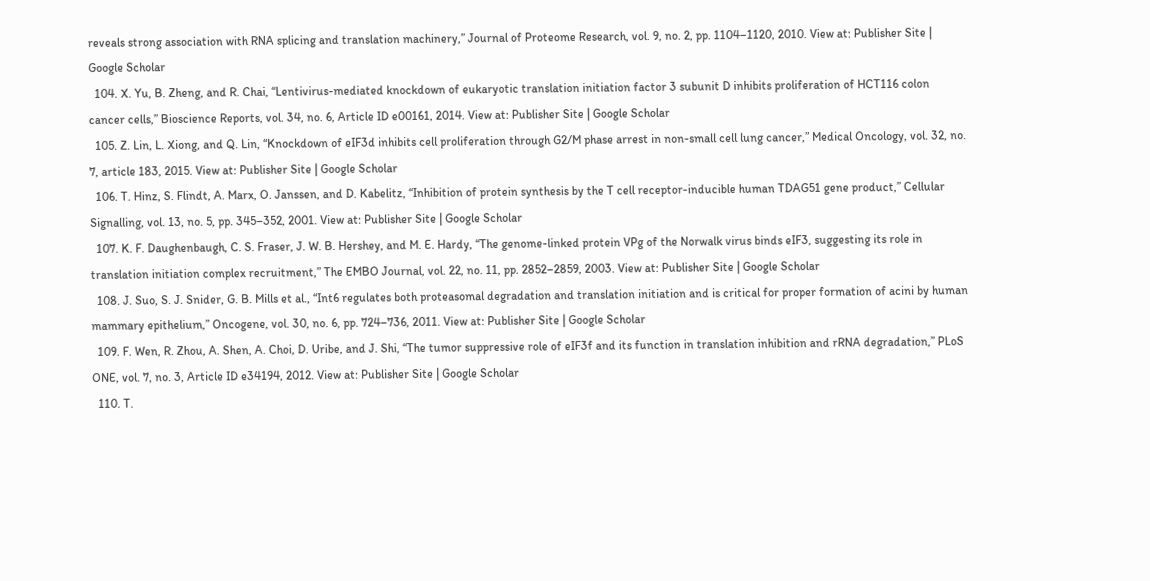reveals strong association with RNA splicing and translation machinery,” Journal of Proteome Research, vol. 9, no. 2, pp. 1104–1120, 2010. View at: Publisher Site | Google Scholar
  104. X. Yu, B. Zheng, and R. Chai, “Lentivirus-mediated knockdown of eukaryotic translation initiation factor 3 subunit D inhibits proliferation of HCT116 colon cancer cells,” Bioscience Reports, vol. 34, no. 6, Article ID e00161, 2014. View at: Publisher Site | Google Scholar
  105. Z. Lin, L. Xiong, and Q. Lin, “Knockdown of eIF3d inhibits cell proliferation through G2/M phase arrest in non-small cell lung cancer,” Medical Oncology, vol. 32, no. 7, article 183, 2015. View at: Publisher Site | Google Scholar
  106. T. Hinz, S. Flindt, A. Marx, O. Janssen, and D. Kabelitz, “Inhibition of protein synthesis by the T cell receptor-inducible human TDAG51 gene product,” Cellular Signalling, vol. 13, no. 5, pp. 345–352, 2001. View at: Publisher Site | Google Scholar
  107. K. F. Daughenbaugh, C. S. Fraser, J. W. B. Hershey, and M. E. Hardy, “The genome-linked protein VPg of the Norwalk virus binds eIF3, suggesting its role in translation initiation complex recruitment,” The EMBO Journal, vol. 22, no. 11, pp. 2852–2859, 2003. View at: Publisher Site | Google Scholar
  108. J. Suo, S. J. Snider, G. B. Mills et al., “Int6 regulates both proteasomal degradation and translation initiation and is critical for proper formation of acini by human mammary epithelium,” Oncogene, vol. 30, no. 6, pp. 724–736, 2011. View at: Publisher Site | Google Scholar
  109. F. Wen, R. Zhou, A. Shen, A. Choi, D. Uribe, and J. Shi, “The tumor suppressive role of eIF3f and its function in translation inhibition and rRNA degradation,” PLoS ONE, vol. 7, no. 3, Article ID e34194, 2012. View at: Publisher Site | Google Scholar
  110. T.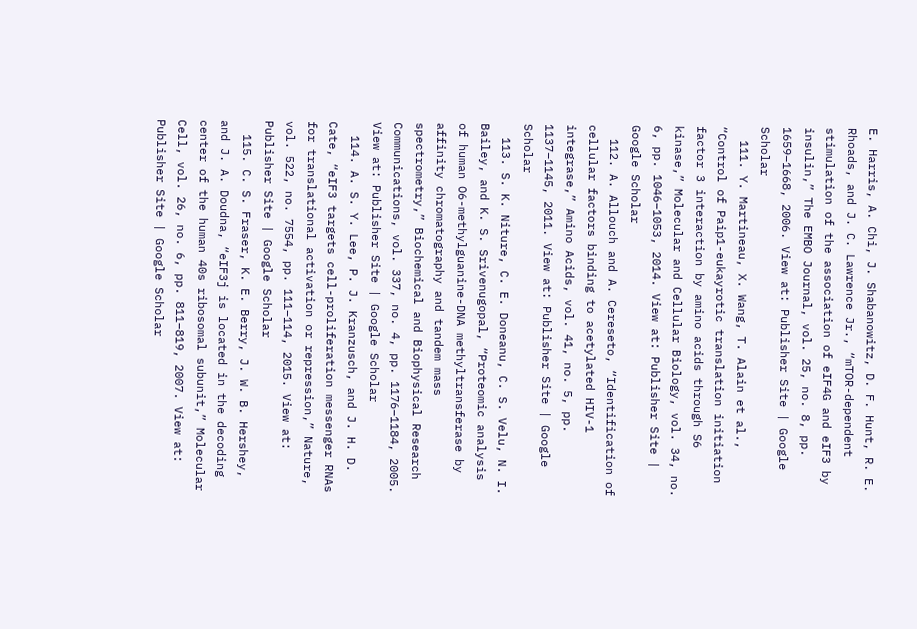E. Harris, A. Chi, J. Shabanowitz, D. F. Hunt, R. E. Rhoads, and J. C. Lawrence Jr., “mTOR-dependent stimulation of the association of eIF4G and eIF3 by insulin,” The EMBO Journal, vol. 25, no. 8, pp. 1659–1668, 2006. View at: Publisher Site | Google Scholar
  111. Y. Martineau, X. Wang, T. Alain et al., “Control of Paip1-eukayrotic translation initiation factor 3 interaction by amino acids through S6 kinase,” Molecular and Cellular Biology, vol. 34, no. 6, pp. 1046–1053, 2014. View at: Publisher Site | Google Scholar
  112. A. Allouch and A. Cereseto, “Identification of cellular factors binding to acetylated HIV-1 integrase,” Amino Acids, vol. 41, no. 5, pp. 1137–1145, 2011. View at: Publisher Site | Google Scholar
  113. S. K. Niture, C. E. Doneanu, C. S. Velu, N. I. Bailey, and K. S. Srivenugopal, “Proteomic analysis of human O6-methylguanine-DNA methyltransferase by affinity chromatography and tandem mass spectrometry,” Biochemical and Biophysical Research Communications, vol. 337, no. 4, pp. 1176–1184, 2005. View at: Publisher Site | Google Scholar
  114. A. S. Y. Lee, P. J. Kranzusch, and J. H. D. Cate, “eIF3 targets cell-proliferation messenger RNAs for translational activation or repression,” Nature, vol. 522, no. 7554, pp. 111–114, 2015. View at: Publisher Site | Google Scholar
  115. C. S. Fraser, K. E. Berry, J. W. B. Hershey, and J. A. Doudna, “eIF3j is located in the decoding center of the human 40s ribosomal subunit,” Molecular Cell, vol. 26, no. 6, pp. 811–819, 2007. View at: Publisher Site | Google Scholar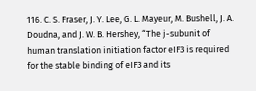116. C. S. Fraser, J. Y. Lee, G. L. Mayeur, M. Bushell, J. A. Doudna, and J. W. B. Hershey, “The j-subunit of human translation initiation factor eIF3 is required for the stable binding of eIF3 and its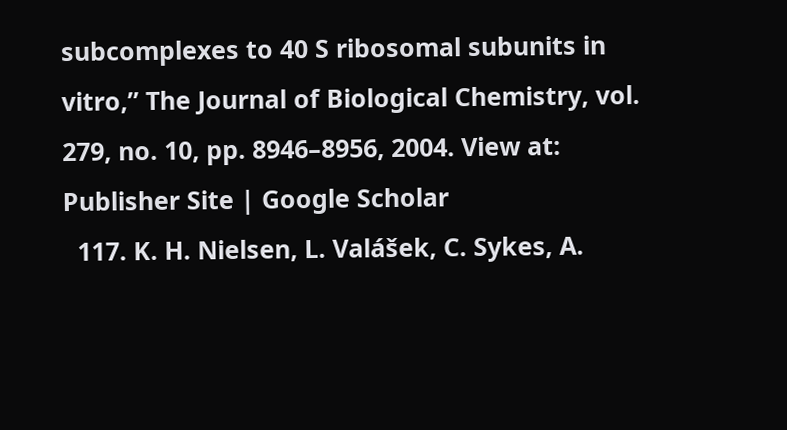subcomplexes to 40 S ribosomal subunits in vitro,” The Journal of Biological Chemistry, vol. 279, no. 10, pp. 8946–8956, 2004. View at: Publisher Site | Google Scholar
  117. K. H. Nielsen, L. Valášek, C. Sykes, A.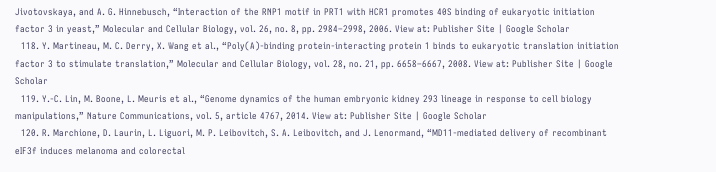Jivotovskaya, and A. G. Hinnebusch, “Interaction of the RNP1 motif in PRT1 with HCR1 promotes 40S binding of eukaryotic initiation factor 3 in yeast,” Molecular and Cellular Biology, vol. 26, no. 8, pp. 2984–2998, 2006. View at: Publisher Site | Google Scholar
  118. Y. Martineau, M. C. Derry, X. Wang et al., “Poly(A)-binding protein-interacting protein 1 binds to eukaryotic translation initiation factor 3 to stimulate translation,” Molecular and Cellular Biology, vol. 28, no. 21, pp. 6658–6667, 2008. View at: Publisher Site | Google Scholar
  119. Y.-C. Lin, M. Boone, L. Meuris et al., “Genome dynamics of the human embryonic kidney 293 lineage in response to cell biology manipulations,” Nature Communications, vol. 5, article 4767, 2014. View at: Publisher Site | Google Scholar
  120. R. Marchione, D. Laurin, L. Liguori, M. P. Leibovitch, S. A. Leibovitch, and J. Lenormand, “MD11-mediated delivery of recombinant eIF3f induces melanoma and colorectal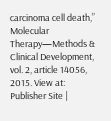carcinoma cell death,” Molecular Therapy—Methods & Clinical Development, vol. 2, article 14056, 2015. View at: Publisher Site |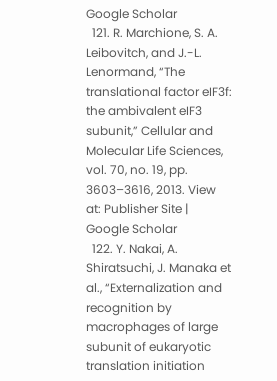Google Scholar
  121. R. Marchione, S. A. Leibovitch, and J.-L. Lenormand, “The translational factor eIF3f: the ambivalent eIF3 subunit,” Cellular and Molecular Life Sciences, vol. 70, no. 19, pp. 3603–3616, 2013. View at: Publisher Site | Google Scholar
  122. Y. Nakai, A. Shiratsuchi, J. Manaka et al., “Externalization and recognition by macrophages of large subunit of eukaryotic translation initiation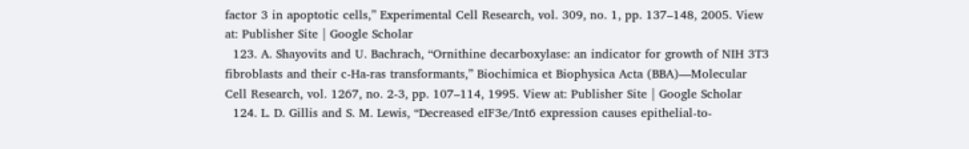factor 3 in apoptotic cells,” Experimental Cell Research, vol. 309, no. 1, pp. 137–148, 2005. View at: Publisher Site | Google Scholar
  123. A. Shayovits and U. Bachrach, “Ornithine decarboxylase: an indicator for growth of NIH 3T3 fibroblasts and their c-Ha-ras transformants,” Biochimica et Biophysica Acta (BBA)—Molecular Cell Research, vol. 1267, no. 2-3, pp. 107–114, 1995. View at: Publisher Site | Google Scholar
  124. L. D. Gillis and S. M. Lewis, “Decreased eIF3e/Int6 expression causes epithelial-to-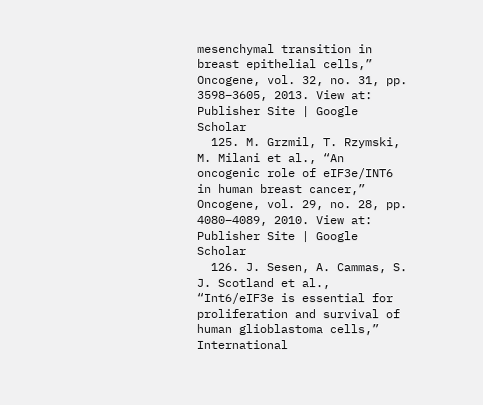mesenchymal transition in breast epithelial cells,” Oncogene, vol. 32, no. 31, pp. 3598–3605, 2013. View at: Publisher Site | Google Scholar
  125. M. Grzmil, T. Rzymski, M. Milani et al., “An oncogenic role of eIF3e/INT6 in human breast cancer,” Oncogene, vol. 29, no. 28, pp. 4080–4089, 2010. View at: Publisher Site | Google Scholar
  126. J. Sesen, A. Cammas, S. J. Scotland et al., “Int6/eIF3e is essential for proliferation and survival of human glioblastoma cells,” International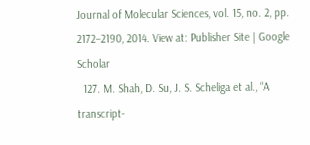Journal of Molecular Sciences, vol. 15, no. 2, pp. 2172–2190, 2014. View at: Publisher Site | Google Scholar
  127. M. Shah, D. Su, J. S. Scheliga et al., “A transcript-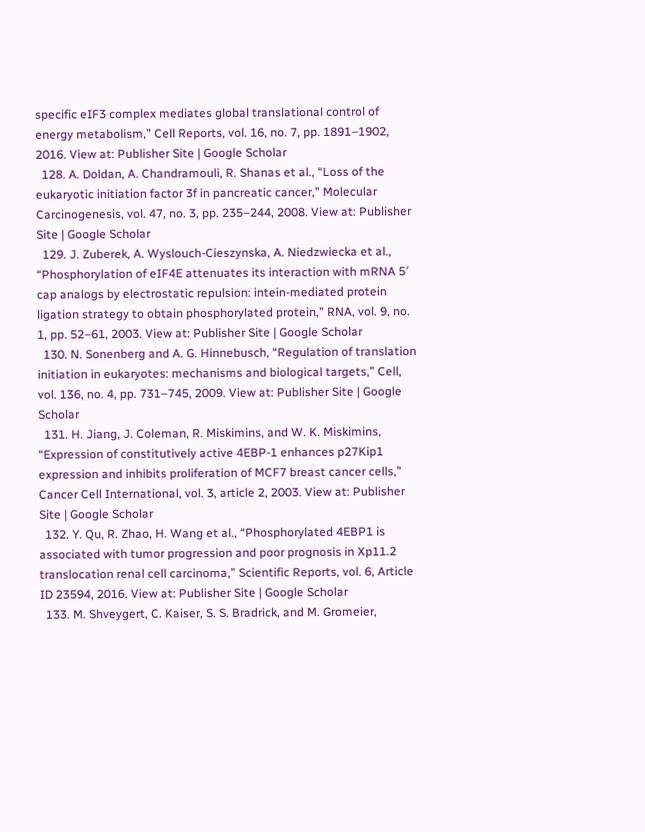specific eIF3 complex mediates global translational control of energy metabolism,” Cell Reports, vol. 16, no. 7, pp. 1891–1902, 2016. View at: Publisher Site | Google Scholar
  128. A. Doldan, A. Chandramouli, R. Shanas et al., “Loss of the eukaryotic initiation factor 3f in pancreatic cancer,” Molecular Carcinogenesis, vol. 47, no. 3, pp. 235–244, 2008. View at: Publisher Site | Google Scholar
  129. J. Zuberek, A. Wyslouch-Cieszynska, A. Niedzwiecka et al., “Phosphorylation of eIF4E attenuates its interaction with mRNA 5′ cap analogs by electrostatic repulsion: intein-mediated protein ligation strategy to obtain phosphorylated protein,” RNA, vol. 9, no. 1, pp. 52–61, 2003. View at: Publisher Site | Google Scholar
  130. N. Sonenberg and A. G. Hinnebusch, “Regulation of translation initiation in eukaryotes: mechanisms and biological targets,” Cell, vol. 136, no. 4, pp. 731–745, 2009. View at: Publisher Site | Google Scholar
  131. H. Jiang, J. Coleman, R. Miskimins, and W. K. Miskimins, “Expression of constitutively active 4EBP-1 enhances p27Kip1 expression and inhibits proliferation of MCF7 breast cancer cells,” Cancer Cell International, vol. 3, article 2, 2003. View at: Publisher Site | Google Scholar
  132. Y. Qu, R. Zhao, H. Wang et al., “Phosphorylated 4EBP1 is associated with tumor progression and poor prognosis in Xp11.2 translocation renal cell carcinoma,” Scientific Reports, vol. 6, Article ID 23594, 2016. View at: Publisher Site | Google Scholar
  133. M. Shveygert, C. Kaiser, S. S. Bradrick, and M. Gromeier,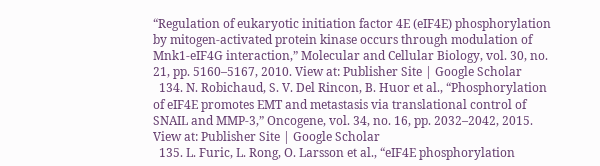“Regulation of eukaryotic initiation factor 4E (eIF4E) phosphorylation by mitogen-activated protein kinase occurs through modulation of Mnk1-eIF4G interaction,” Molecular and Cellular Biology, vol. 30, no. 21, pp. 5160–5167, 2010. View at: Publisher Site | Google Scholar
  134. N. Robichaud, S. V. Del Rincon, B. Huor et al., “Phosphorylation of eIF4E promotes EMT and metastasis via translational control of SNAIL and MMP-3,” Oncogene, vol. 34, no. 16, pp. 2032–2042, 2015. View at: Publisher Site | Google Scholar
  135. L. Furic, L. Rong, O. Larsson et al., “eIF4E phosphorylation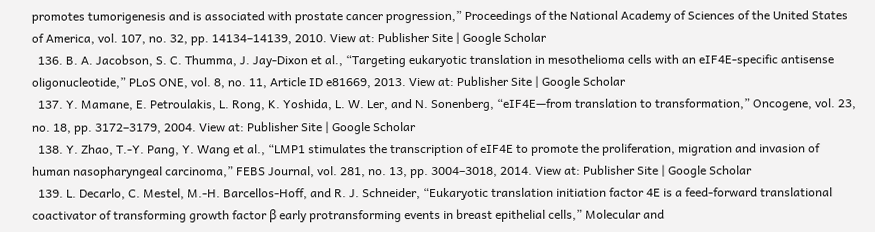promotes tumorigenesis and is associated with prostate cancer progression,” Proceedings of the National Academy of Sciences of the United States of America, vol. 107, no. 32, pp. 14134–14139, 2010. View at: Publisher Site | Google Scholar
  136. B. A. Jacobson, S. C. Thumma, J. Jay-Dixon et al., “Targeting eukaryotic translation in mesothelioma cells with an eIF4E-specific antisense oligonucleotide,” PLoS ONE, vol. 8, no. 11, Article ID e81669, 2013. View at: Publisher Site | Google Scholar
  137. Y. Mamane, E. Petroulakis, L. Rong, K. Yoshida, L. W. Ler, and N. Sonenberg, “eIF4E—from translation to transformation,” Oncogene, vol. 23, no. 18, pp. 3172–3179, 2004. View at: Publisher Site | Google Scholar
  138. Y. Zhao, T.-Y. Pang, Y. Wang et al., “LMP1 stimulates the transcription of eIF4E to promote the proliferation, migration and invasion of human nasopharyngeal carcinoma,” FEBS Journal, vol. 281, no. 13, pp. 3004–3018, 2014. View at: Publisher Site | Google Scholar
  139. L. Decarlo, C. Mestel, M.-H. Barcellos-Hoff, and R. J. Schneider, “Eukaryotic translation initiation factor 4E is a feed-forward translational coactivator of transforming growth factor β early protransforming events in breast epithelial cells,” Molecular and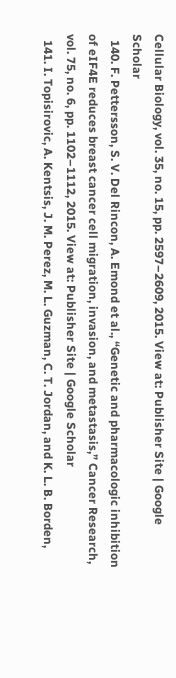Cellular Biology, vol. 35, no. 15, pp. 2597–2609, 2015. View at: Publisher Site | Google Scholar
  140. F. Pettersson, S. V. Del Rincon, A. Emond et al., “Genetic and pharmacologic inhibition of eIF4E reduces breast cancer cell migration, invasion, and metastasis,” Cancer Research, vol. 75, no. 6, pp. 1102–1112, 2015. View at: Publisher Site | Google Scholar
  141. I. Topisirovic, A. Kentsis, J. M. Perez, M. L. Guzman, C. T. Jordan, and K. L. B. Borden,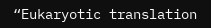“Eukaryotic translation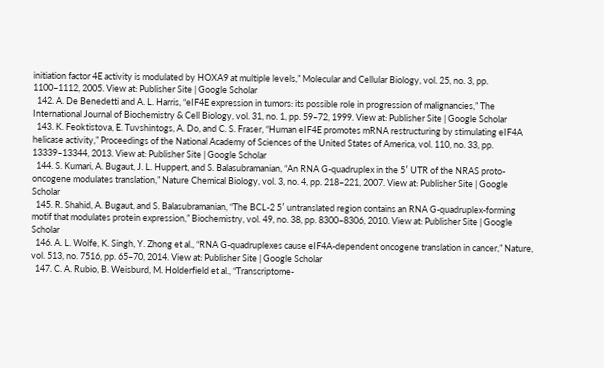initiation factor 4E activity is modulated by HOXA9 at multiple levels,” Molecular and Cellular Biology, vol. 25, no. 3, pp. 1100–1112, 2005. View at: Publisher Site | Google Scholar
  142. A. De Benedetti and A. L. Harris, “eIF4E expression in tumors: its possible role in progression of malignancies,” The International Journal of Biochemistry & Cell Biology, vol. 31, no. 1, pp. 59–72, 1999. View at: Publisher Site | Google Scholar
  143. K. Feoktistova, E. Tuvshintogs, A. Do, and C. S. Fraser, “Human eIF4E promotes mRNA restructuring by stimulating eIF4A helicase activity,” Proceedings of the National Academy of Sciences of the United States of America, vol. 110, no. 33, pp. 13339–13344, 2013. View at: Publisher Site | Google Scholar
  144. S. Kumari, A. Bugaut, J. L. Huppert, and S. Balasubramanian, “An RNA G-quadruplex in the 5′ UTR of the NRAS proto-oncogene modulates translation,” Nature Chemical Biology, vol. 3, no. 4, pp. 218–221, 2007. View at: Publisher Site | Google Scholar
  145. R. Shahid, A. Bugaut, and S. Balasubramanian, “The BCL-2 5′ untranslated region contains an RNA G-quadruplex-forming motif that modulates protein expression,” Biochemistry, vol. 49, no. 38, pp. 8300–8306, 2010. View at: Publisher Site | Google Scholar
  146. A. L. Wolfe, K. Singh, Y. Zhong et al., “RNA G-quadruplexes cause eIF4A-dependent oncogene translation in cancer,” Nature, vol. 513, no. 7516, pp. 65–70, 2014. View at: Publisher Site | Google Scholar
  147. C. A. Rubio, B. Weisburd, M. Holderfield et al., “Transcriptome-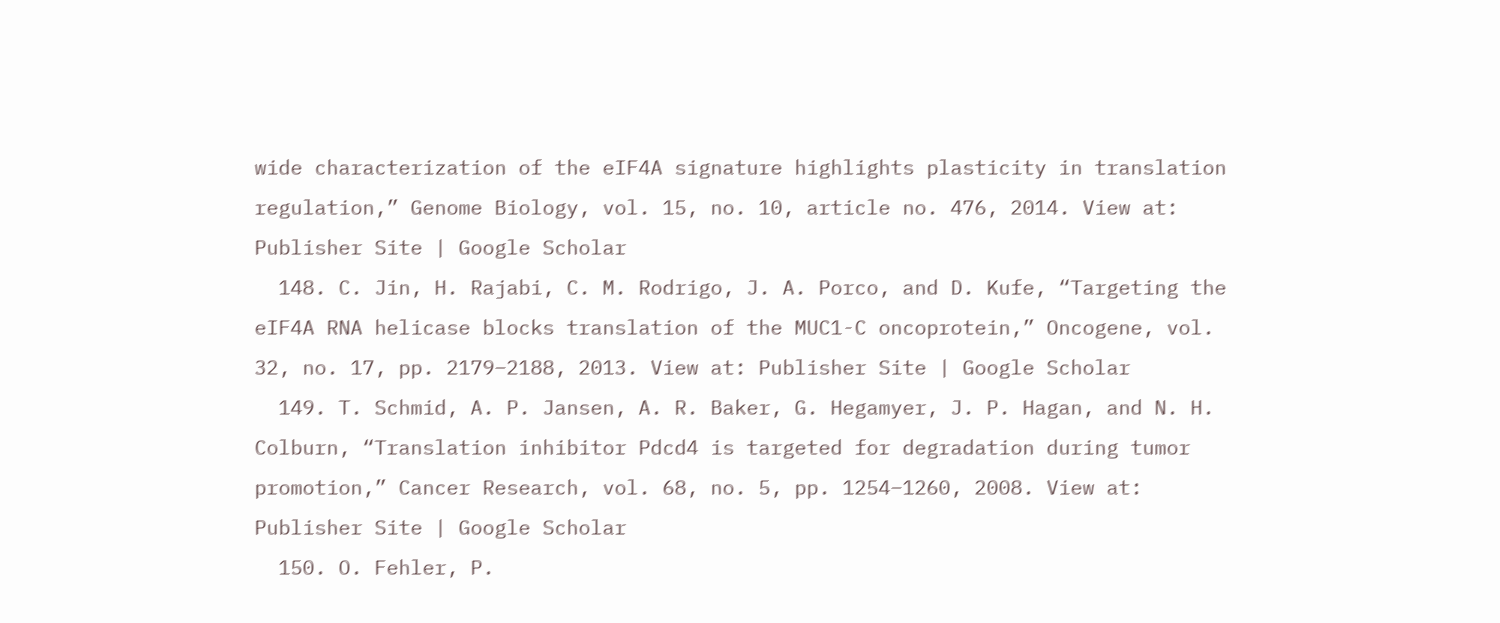wide characterization of the eIF4A signature highlights plasticity in translation regulation,” Genome Biology, vol. 15, no. 10, article no. 476, 2014. View at: Publisher Site | Google Scholar
  148. C. Jin, H. Rajabi, C. M. Rodrigo, J. A. Porco, and D. Kufe, “Targeting the eIF4A RNA helicase blocks translation of the MUC1-C oncoprotein,” Oncogene, vol. 32, no. 17, pp. 2179–2188, 2013. View at: Publisher Site | Google Scholar
  149. T. Schmid, A. P. Jansen, A. R. Baker, G. Hegamyer, J. P. Hagan, and N. H. Colburn, “Translation inhibitor Pdcd4 is targeted for degradation during tumor promotion,” Cancer Research, vol. 68, no. 5, pp. 1254–1260, 2008. View at: Publisher Site | Google Scholar
  150. O. Fehler, P.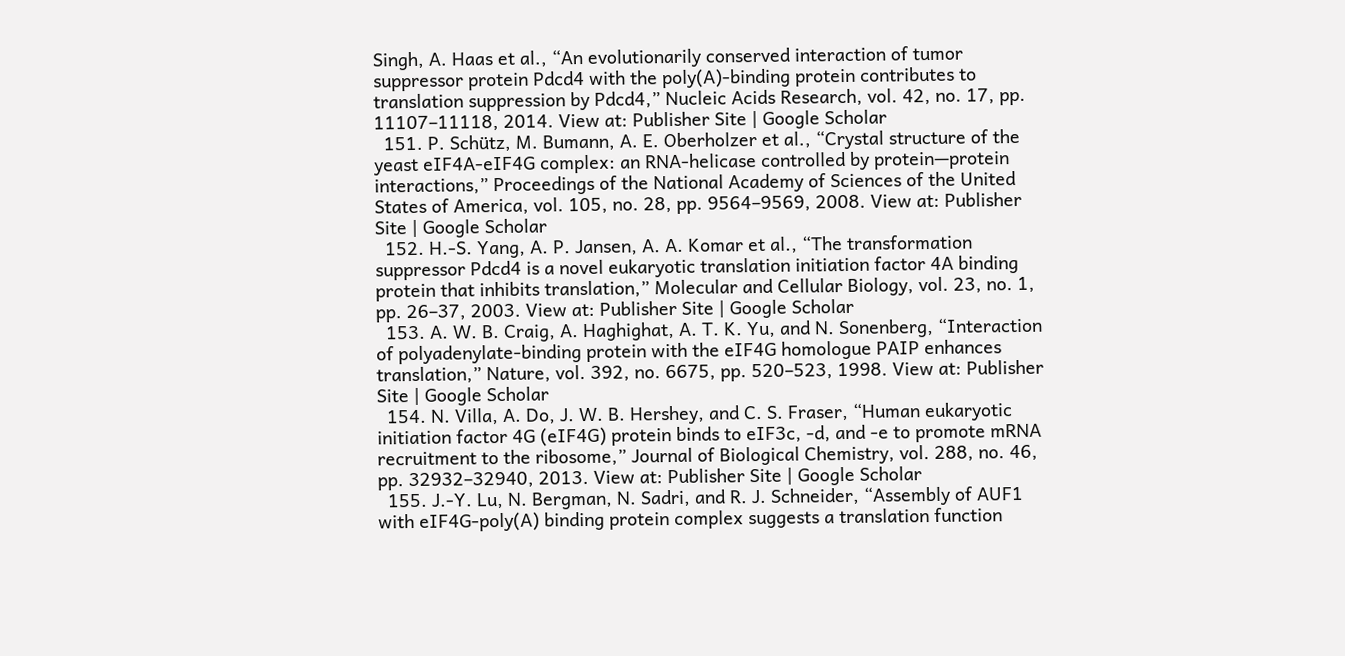Singh, A. Haas et al., “An evolutionarily conserved interaction of tumor suppressor protein Pdcd4 with the poly(A)-binding protein contributes to translation suppression by Pdcd4,” Nucleic Acids Research, vol. 42, no. 17, pp. 11107–11118, 2014. View at: Publisher Site | Google Scholar
  151. P. Schütz, M. Bumann, A. E. Oberholzer et al., “Crystal structure of the yeast eIF4A-eIF4G complex: an RNA-helicase controlled by protein—protein interactions,” Proceedings of the National Academy of Sciences of the United States of America, vol. 105, no. 28, pp. 9564–9569, 2008. View at: Publisher Site | Google Scholar
  152. H.-S. Yang, A. P. Jansen, A. A. Komar et al., “The transformation suppressor Pdcd4 is a novel eukaryotic translation initiation factor 4A binding protein that inhibits translation,” Molecular and Cellular Biology, vol. 23, no. 1, pp. 26–37, 2003. View at: Publisher Site | Google Scholar
  153. A. W. B. Craig, A. Haghighat, A. T. K. Yu, and N. Sonenberg, “Interaction of polyadenylate-binding protein with the eIF4G homologue PAIP enhances translation,” Nature, vol. 392, no. 6675, pp. 520–523, 1998. View at: Publisher Site | Google Scholar
  154. N. Villa, A. Do, J. W. B. Hershey, and C. S. Fraser, “Human eukaryotic initiation factor 4G (eIF4G) protein binds to eIF3c, -d, and -e to promote mRNA recruitment to the ribosome,” Journal of Biological Chemistry, vol. 288, no. 46, pp. 32932–32940, 2013. View at: Publisher Site | Google Scholar
  155. J.-Y. Lu, N. Bergman, N. Sadri, and R. J. Schneider, “Assembly of AUF1 with eIF4G-poly(A) binding protein complex suggests a translation function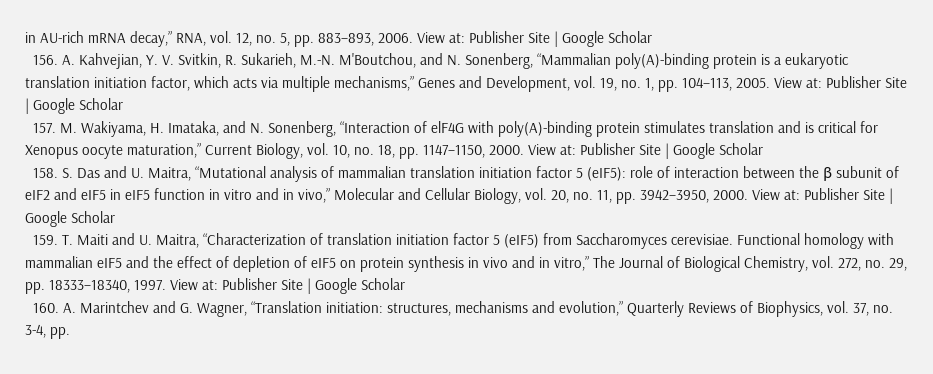in AU-rich mRNA decay,” RNA, vol. 12, no. 5, pp. 883–893, 2006. View at: Publisher Site | Google Scholar
  156. A. Kahvejian, Y. V. Svitkin, R. Sukarieh, M.-N. M'Boutchou, and N. Sonenberg, “Mammalian poly(A)-binding protein is a eukaryotic translation initiation factor, which acts via multiple mechanisms,” Genes and Development, vol. 19, no. 1, pp. 104–113, 2005. View at: Publisher Site | Google Scholar
  157. M. Wakiyama, H. Imataka, and N. Sonenberg, “Interaction of elF4G with poly(A)-binding protein stimulates translation and is critical for Xenopus oocyte maturation,” Current Biology, vol. 10, no. 18, pp. 1147–1150, 2000. View at: Publisher Site | Google Scholar
  158. S. Das and U. Maitra, “Mutational analysis of mammalian translation initiation factor 5 (eIF5): role of interaction between the β subunit of eIF2 and eIF5 in eIF5 function in vitro and in vivo,” Molecular and Cellular Biology, vol. 20, no. 11, pp. 3942–3950, 2000. View at: Publisher Site | Google Scholar
  159. T. Maiti and U. Maitra, “Characterization of translation initiation factor 5 (eIF5) from Saccharomyces cerevisiae. Functional homology with mammalian eIF5 and the effect of depletion of eIF5 on protein synthesis in vivo and in vitro,” The Journal of Biological Chemistry, vol. 272, no. 29, pp. 18333–18340, 1997. View at: Publisher Site | Google Scholar
  160. A. Marintchev and G. Wagner, “Translation initiation: structures, mechanisms and evolution,” Quarterly Reviews of Biophysics, vol. 37, no. 3-4, pp.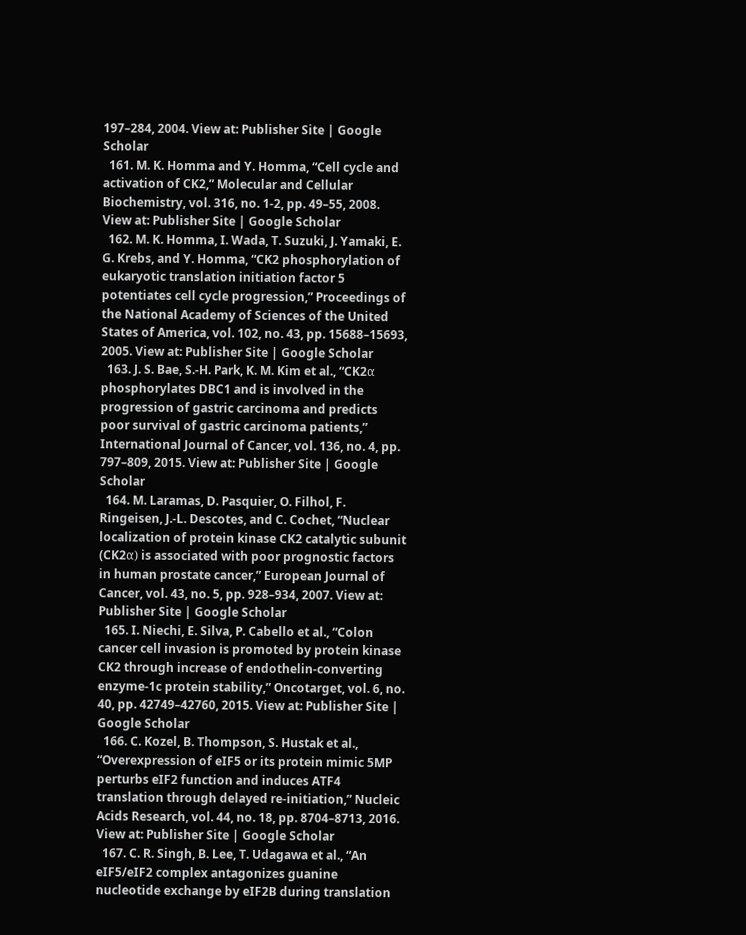197–284, 2004. View at: Publisher Site | Google Scholar
  161. M. K. Homma and Y. Homma, “Cell cycle and activation of CK2,” Molecular and Cellular Biochemistry, vol. 316, no. 1-2, pp. 49–55, 2008. View at: Publisher Site | Google Scholar
  162. M. K. Homma, I. Wada, T. Suzuki, J. Yamaki, E. G. Krebs, and Y. Homma, “CK2 phosphorylation of eukaryotic translation initiation factor 5 potentiates cell cycle progression,” Proceedings of the National Academy of Sciences of the United States of America, vol. 102, no. 43, pp. 15688–15693, 2005. View at: Publisher Site | Google Scholar
  163. J. S. Bae, S.-H. Park, K. M. Kim et al., “CK2α phosphorylates DBC1 and is involved in the progression of gastric carcinoma and predicts poor survival of gastric carcinoma patients,” International Journal of Cancer, vol. 136, no. 4, pp. 797–809, 2015. View at: Publisher Site | Google Scholar
  164. M. Laramas, D. Pasquier, O. Filhol, F. Ringeisen, J.-L. Descotes, and C. Cochet, “Nuclear localization of protein kinase CK2 catalytic subunit (CK2α) is associated with poor prognostic factors in human prostate cancer,” European Journal of Cancer, vol. 43, no. 5, pp. 928–934, 2007. View at: Publisher Site | Google Scholar
  165. I. Niechi, E. Silva, P. Cabello et al., “Colon cancer cell invasion is promoted by protein kinase CK2 through increase of endothelin-converting enzyme-1c protein stability,” Oncotarget, vol. 6, no. 40, pp. 42749–42760, 2015. View at: Publisher Site | Google Scholar
  166. C. Kozel, B. Thompson, S. Hustak et al., “Overexpression of eIF5 or its protein mimic 5MP perturbs eIF2 function and induces ATF4 translation through delayed re-initiation,” Nucleic Acids Research, vol. 44, no. 18, pp. 8704–8713, 2016. View at: Publisher Site | Google Scholar
  167. C. R. Singh, B. Lee, T. Udagawa et al., “An eIF5/eIF2 complex antagonizes guanine nucleotide exchange by eIF2B during translation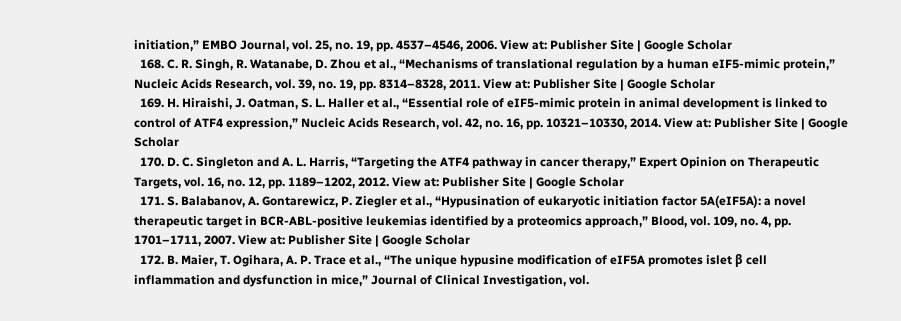initiation,” EMBO Journal, vol. 25, no. 19, pp. 4537–4546, 2006. View at: Publisher Site | Google Scholar
  168. C. R. Singh, R. Watanabe, D. Zhou et al., “Mechanisms of translational regulation by a human eIF5-mimic protein,” Nucleic Acids Research, vol. 39, no. 19, pp. 8314–8328, 2011. View at: Publisher Site | Google Scholar
  169. H. Hiraishi, J. Oatman, S. L. Haller et al., “Essential role of eIF5-mimic protein in animal development is linked to control of ATF4 expression,” Nucleic Acids Research, vol. 42, no. 16, pp. 10321–10330, 2014. View at: Publisher Site | Google Scholar
  170. D. C. Singleton and A. L. Harris, “Targeting the ATF4 pathway in cancer therapy,” Expert Opinion on Therapeutic Targets, vol. 16, no. 12, pp. 1189–1202, 2012. View at: Publisher Site | Google Scholar
  171. S. Balabanov, A. Gontarewicz, P. Ziegler et al., “Hypusination of eukaryotic initiation factor 5A(eIF5A): a novel therapeutic target in BCR-ABL-positive leukemias identified by a proteomics approach,” Blood, vol. 109, no. 4, pp. 1701–1711, 2007. View at: Publisher Site | Google Scholar
  172. B. Maier, T. Ogihara, A. P. Trace et al., “The unique hypusine modification of eIF5A promotes islet β cell inflammation and dysfunction in mice,” Journal of Clinical Investigation, vol.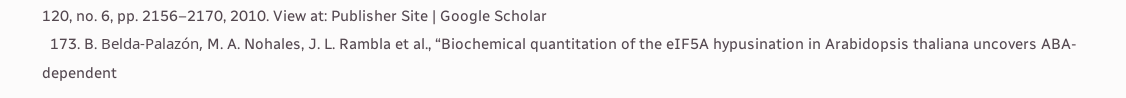120, no. 6, pp. 2156–2170, 2010. View at: Publisher Site | Google Scholar
  173. B. Belda-Palazón, M. A. Nohales, J. L. Rambla et al., “Biochemical quantitation of the eIF5A hypusination in Arabidopsis thaliana uncovers ABA-dependent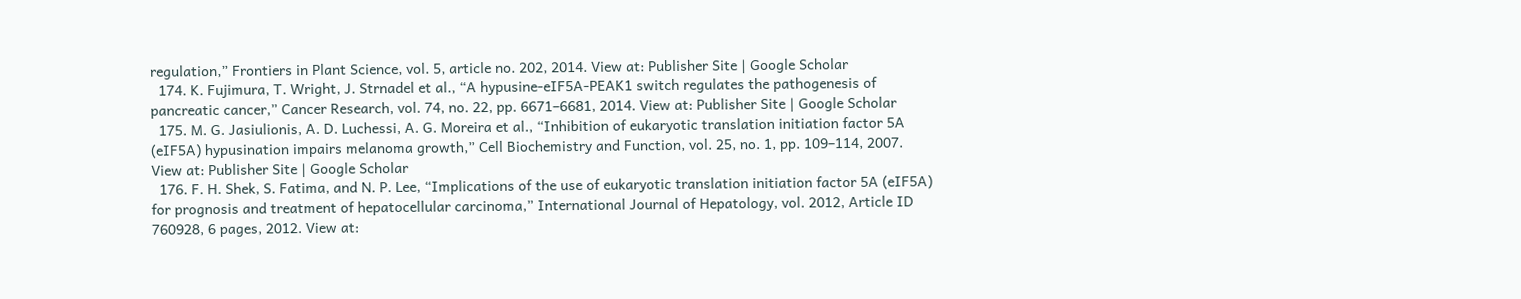regulation,” Frontiers in Plant Science, vol. 5, article no. 202, 2014. View at: Publisher Site | Google Scholar
  174. K. Fujimura, T. Wright, J. Strnadel et al., “A hypusine-eIF5A-PEAK1 switch regulates the pathogenesis of pancreatic cancer,” Cancer Research, vol. 74, no. 22, pp. 6671–6681, 2014. View at: Publisher Site | Google Scholar
  175. M. G. Jasiulionis, A. D. Luchessi, A. G. Moreira et al., “Inhibition of eukaryotic translation initiation factor 5A (eIF5A) hypusination impairs melanoma growth,” Cell Biochemistry and Function, vol. 25, no. 1, pp. 109–114, 2007. View at: Publisher Site | Google Scholar
  176. F. H. Shek, S. Fatima, and N. P. Lee, “Implications of the use of eukaryotic translation initiation factor 5A (eIF5A) for prognosis and treatment of hepatocellular carcinoma,” International Journal of Hepatology, vol. 2012, Article ID 760928, 6 pages, 2012. View at: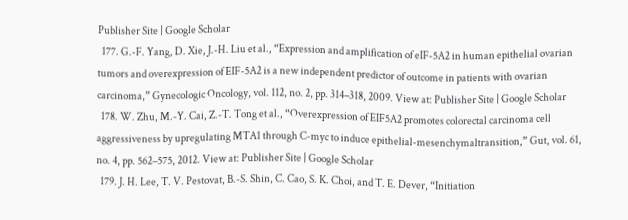Publisher Site | Google Scholar
  177. G.-F. Yang, D. Xie, J.-H. Liu et al., “Expression and amplification of eIF-5A2 in human epithelial ovarian tumors and overexpression of EIF-5A2 is a new independent predictor of outcome in patients with ovarian carcinoma,” Gynecologic Oncology, vol. 112, no. 2, pp. 314–318, 2009. View at: Publisher Site | Google Scholar
  178. W. Zhu, M.-Y. Cai, Z.-T. Tong et al., “Overexpression of EIF5A2 promotes colorectal carcinoma cell aggressiveness by upregulating MTA1 through C-myc to induce epithelial-mesenchymaltransition,” Gut, vol. 61, no. 4, pp. 562–575, 2012. View at: Publisher Site | Google Scholar
  179. J. H. Lee, T. V. Pestovat, B.-S. Shin, C. Cao, S. K. Choi, and T. E. Dever, “Initiation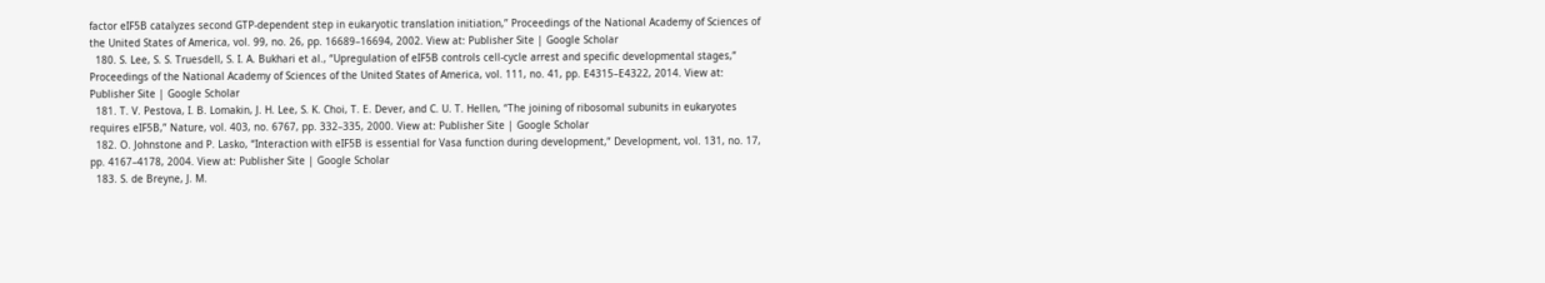factor eIF5B catalyzes second GTP-dependent step in eukaryotic translation initiation,” Proceedings of the National Academy of Sciences of the United States of America, vol. 99, no. 26, pp. 16689–16694, 2002. View at: Publisher Site | Google Scholar
  180. S. Lee, S. S. Truesdell, S. I. A. Bukhari et al., “Upregulation of eIF5B controls cell-cycle arrest and specific developmental stages,” Proceedings of the National Academy of Sciences of the United States of America, vol. 111, no. 41, pp. E4315–E4322, 2014. View at: Publisher Site | Google Scholar
  181. T. V. Pestova, I. B. Lomakin, J. H. Lee, S. K. Choi, T. E. Dever, and C. U. T. Hellen, “The joining of ribosomal subunits in eukaryotes requires eIF5B,” Nature, vol. 403, no. 6767, pp. 332–335, 2000. View at: Publisher Site | Google Scholar
  182. O. Johnstone and P. Lasko, “Interaction with eIF5B is essential for Vasa function during development,” Development, vol. 131, no. 17, pp. 4167–4178, 2004. View at: Publisher Site | Google Scholar
  183. S. de Breyne, J. M.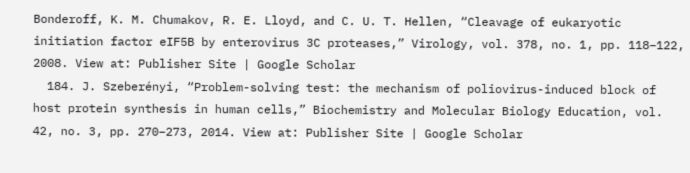Bonderoff, K. M. Chumakov, R. E. Lloyd, and C. U. T. Hellen, “Cleavage of eukaryotic initiation factor eIF5B by enterovirus 3C proteases,” Virology, vol. 378, no. 1, pp. 118–122, 2008. View at: Publisher Site | Google Scholar
  184. J. Szeberényi, “Problem-solving test: the mechanism of poliovirus-induced block of host protein synthesis in human cells,” Biochemistry and Molecular Biology Education, vol. 42, no. 3, pp. 270–273, 2014. View at: Publisher Site | Google Scholar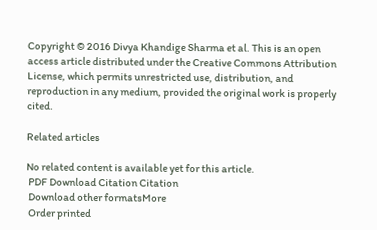Copyright © 2016 Divya Khandige Sharma et al. This is an open access article distributed under the Creative Commons Attribution License, which permits unrestricted use, distribution, and reproduction in any medium, provided the original work is properly cited.

Related articles

No related content is available yet for this article.
 PDF Download Citation Citation
 Download other formatsMore
 Order printed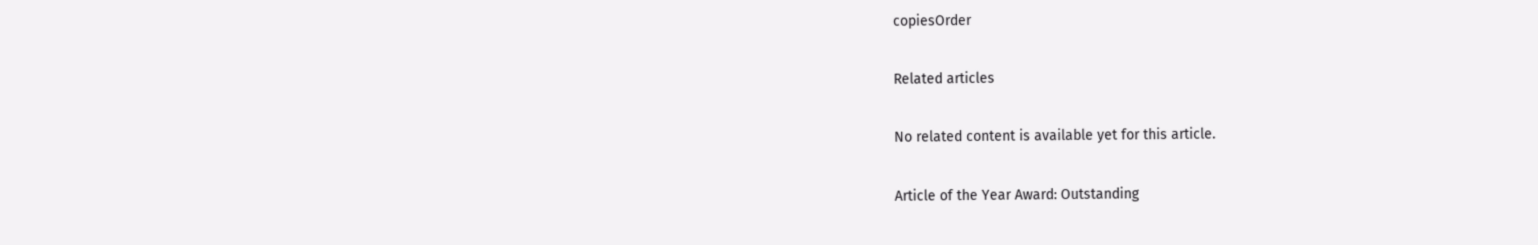copiesOrder

Related articles

No related content is available yet for this article.

Article of the Year Award: Outstanding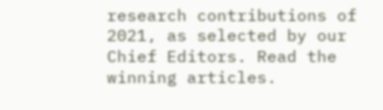research contributions of 2021, as selected by our Chief Editors. Read the winning articles.